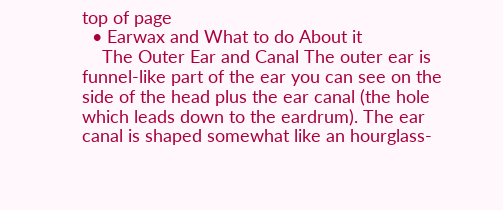top of page
  • Earwax and What to do About it
    The Outer Ear and Canal The outer ear is funnel-like part of the ear you can see on the side of the head plus the ear canal (the hole which leads down to the eardrum). The ear canal is shaped somewhat like an hourglass-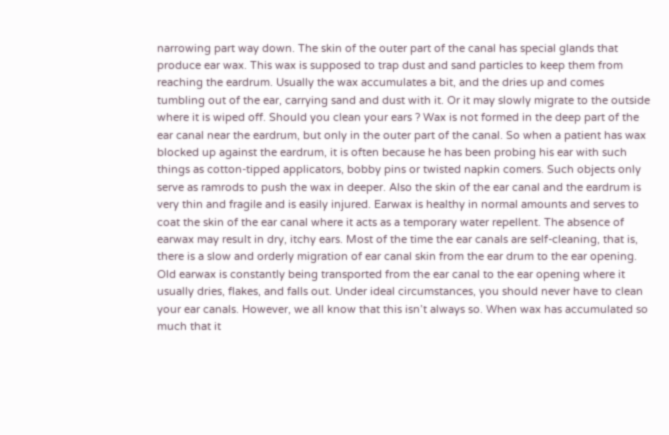narrowing part way down. The skin of the outer part of the canal has special glands that produce ear wax. This wax is supposed to trap dust and sand particles to keep them from reaching the eardrum. Usually the wax accumulates a bit, and the dries up and comes tumbling out of the ear, carrying sand and dust with it. Or it may slowly migrate to the outside where it is wiped off. Should you clean your ears ? Wax is not formed in the deep part of the ear canal near the eardrum, but only in the outer part of the canal. So when a patient has wax blocked up against the eardrum, it is often because he has been probing his ear with such things as cotton-tipped applicators, bobby pins or twisted napkin comers. Such objects only serve as ramrods to push the wax in deeper. Also the skin of the ear canal and the eardrum is very thin and fragile and is easily injured. Earwax is healthy in normal amounts and serves to coat the skin of the ear canal where it acts as a temporary water repellent. The absence of earwax may result in dry, itchy ears. Most of the time the ear canals are self-cleaning, that is, there is a slow and orderly migration of ear canal skin from the ear drum to the ear opening. Old earwax is constantly being transported from the ear canal to the ear opening where it usually dries, flakes, and falls out. Under ideal circumstances, you should never have to clean your ear canals. However, we all know that this isn’t always so. When wax has accumulated so much that it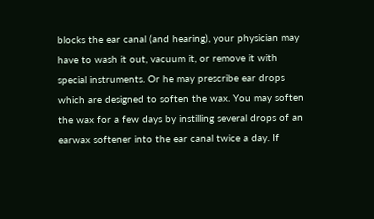blocks the ear canal (and hearing), your physician may have to wash it out, vacuum it, or remove it with special instruments. Or he may prescribe ear drops which are designed to soften the wax. You may soften the wax for a few days by instilling several drops of an earwax softener into the ear canal twice a day. If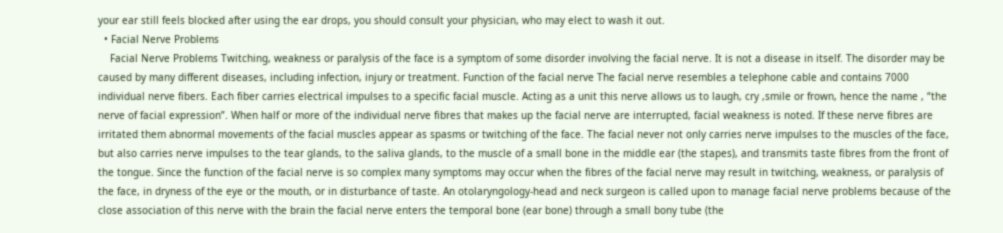your ear still feels blocked after using the ear drops, you should consult your physician, who may elect to wash it out.
  • Facial Nerve Problems
    Facial Nerve Problems Twitching, weakness or paralysis of the face is a symptom of some disorder involving the facial nerve. It is not a disease in itself. The disorder may be caused by many different diseases, including infection, injury or treatment. Function of the facial nerve The facial nerve resembles a telephone cable and contains 7000 individual nerve fibers. Each fiber carries electrical impulses to a specific facial muscle. Acting as a unit this nerve allows us to laugh, cry ,smile or frown, hence the name , “the nerve of facial expression”. When half or more of the individual nerve fibres that makes up the facial nerve are interrupted, facial weakness is noted. If these nerve fibres are irritated them abnormal movements of the facial muscles appear as spasms or twitching of the face. The facial never not only carries nerve impulses to the muscles of the face, but also carries nerve impulses to the tear glands, to the saliva glands, to the muscle of a small bone in the middle ear (the stapes), and transmits taste fibres from the front of the tongue. Since the function of the facial nerve is so complex many symptoms may occur when the fibres of the facial nerve may result in twitching, weakness, or paralysis of the face, in dryness of the eye or the mouth, or in disturbance of taste. An otolaryngology-head and neck surgeon is called upon to manage facial nerve problems because of the close association of this nerve with the brain the facial nerve enters the temporal bone (ear bone) through a small bony tube (the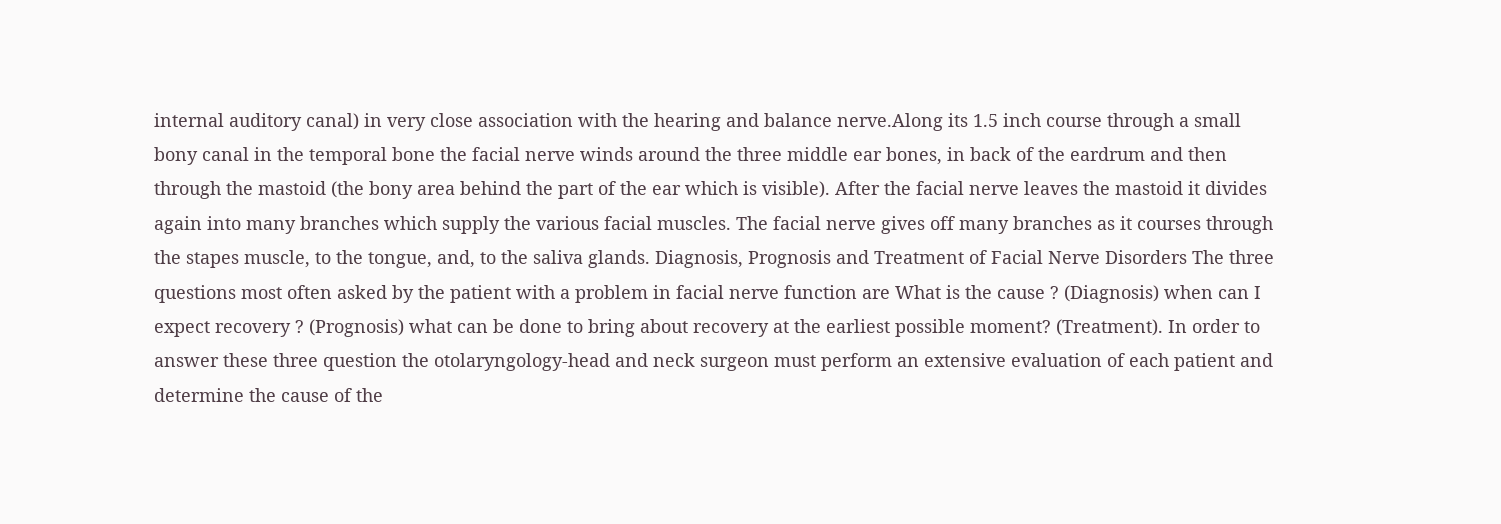internal auditory canal) in very close association with the hearing and balance nerve.Along its 1.5 inch course through a small bony canal in the temporal bone the facial nerve winds around the three middle ear bones, in back of the eardrum and then through the mastoid (the bony area behind the part of the ear which is visible). After the facial nerve leaves the mastoid it divides again into many branches which supply the various facial muscles. The facial nerve gives off many branches as it courses through the stapes muscle, to the tongue, and, to the saliva glands. Diagnosis, Prognosis and Treatment of Facial Nerve Disorders The three questions most often asked by the patient with a problem in facial nerve function are What is the cause ? (Diagnosis) when can I expect recovery ? (Prognosis) what can be done to bring about recovery at the earliest possible moment? (Treatment). In order to answer these three question the otolaryngology-head and neck surgeon must perform an extensive evaluation of each patient and determine the cause of the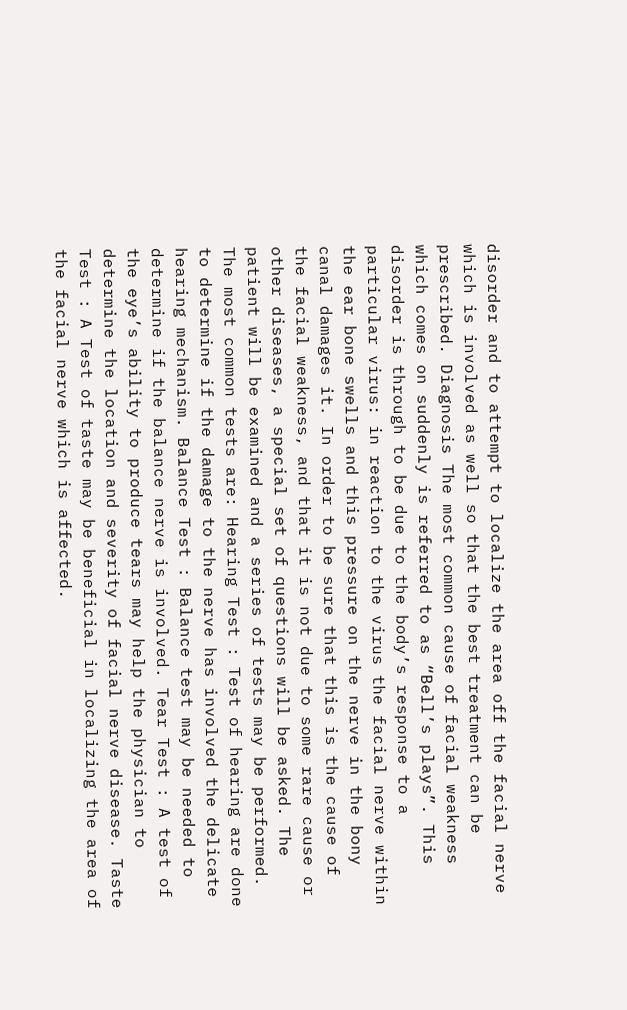disorder and to attempt to localize the area off the facial nerve which is involved as well so that the best treatment can be prescribed. Diagnosis The most common cause of facial weakness which comes on suddenly is referred to as “Bell’s plays”. This disorder is through to be due to the body’s response to a particular virus: in reaction to the virus the facial nerve within the ear bone swells and this pressure on the nerve in the bony canal damages it. In order to be sure that this is the cause of the facial weakness, and that it is not due to some rare cause or other diseases, a special set of questions will be asked. The patient will be examined and a series of tests may be performed. The most common tests are: Hearing Test : Test of hearing are done to determine if the damage to the nerve has involved the delicate hearing mechanism. Balance Test : Balance test may be needed to determine if the balance nerve is involved. Tear Test : A test of the eye’s ability to produce tears may help the physician to determine the location and severity of facial nerve disease. Taste Test : A Test of taste may be beneficial in localizing the area of the facial nerve which is affected.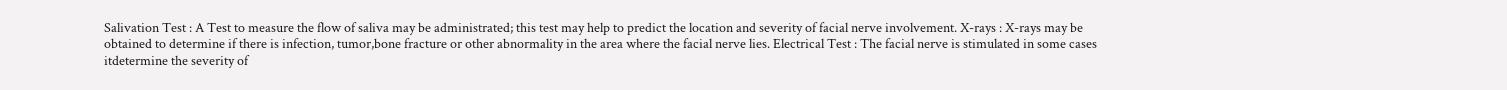Salivation Test : A Test to measure the flow of saliva may be administrated; this test may help to predict the location and severity of facial nerve involvement. X-rays : X-rays may be obtained to determine if there is infection, tumor,bone fracture or other abnormality in the area where the facial nerve lies. Electrical Test : The facial nerve is stimulated in some cases itdetermine the severity of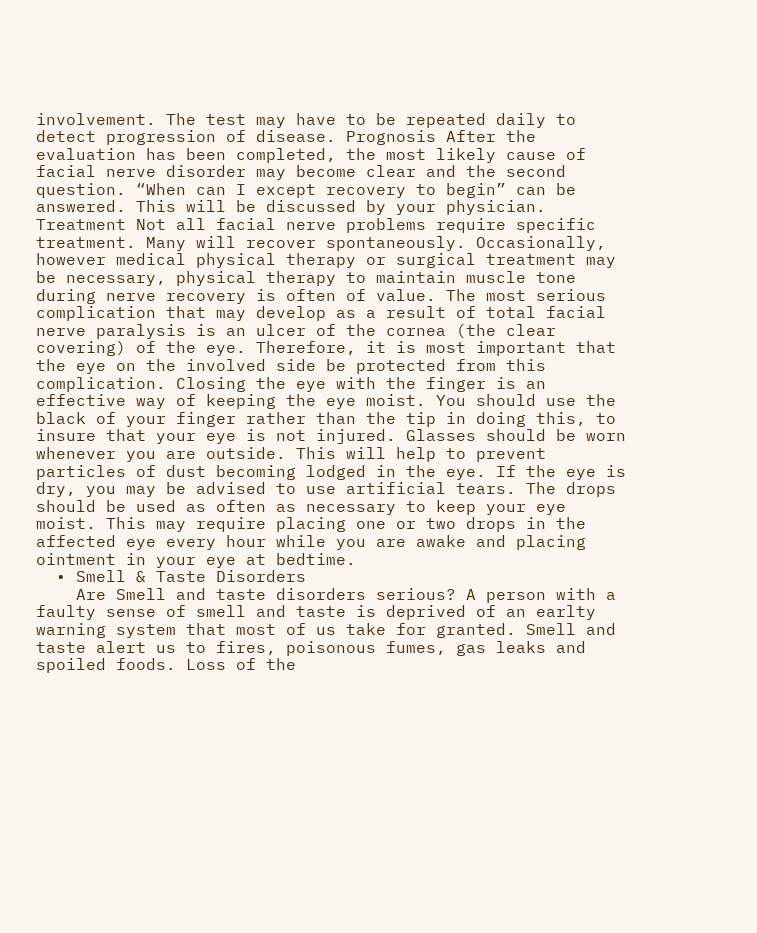involvement. The test may have to be repeated daily to detect progression of disease. Prognosis After the evaluation has been completed, the most likely cause of facial nerve disorder may become clear and the second question. “When can I except recovery to begin” can be answered. This will be discussed by your physician. Treatment Not all facial nerve problems require specific treatment. Many will recover spontaneously. Occasionally, however medical physical therapy or surgical treatment may be necessary, physical therapy to maintain muscle tone during nerve recovery is often of value. The most serious complication that may develop as a result of total facial nerve paralysis is an ulcer of the cornea (the clear covering) of the eye. Therefore, it is most important that the eye on the involved side be protected from this complication. Closing the eye with the finger is an effective way of keeping the eye moist. You should use the black of your finger rather than the tip in doing this, to insure that your eye is not injured. Glasses should be worn whenever you are outside. This will help to prevent particles of dust becoming lodged in the eye. If the eye is dry, you may be advised to use artificial tears. The drops should be used as often as necessary to keep your eye moist. This may require placing one or two drops in the affected eye every hour while you are awake and placing ointment in your eye at bedtime.
  • Smell & Taste Disorders
    Are Smell and taste disorders serious? A person with a faulty sense of smell and taste is deprived of an earlty warning system that most of us take for granted. Smell and taste alert us to fires, poisonous fumes, gas leaks and spoiled foods. Loss of the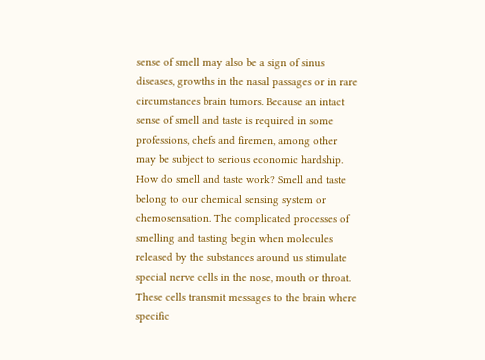sense of smell may also be a sign of sinus diseases, growths in the nasal passages or in rare circumstances brain tumors. Because an intact sense of smell and taste is required in some professions, chefs and firemen, among other may be subject to serious economic hardship. How do smell and taste work? Smell and taste belong to our chemical sensing system or chemosensation. The complicated processes of smelling and tasting begin when molecules released by the substances around us stimulate special nerve cells in the nose, mouth or throat. These cells transmit messages to the brain where specific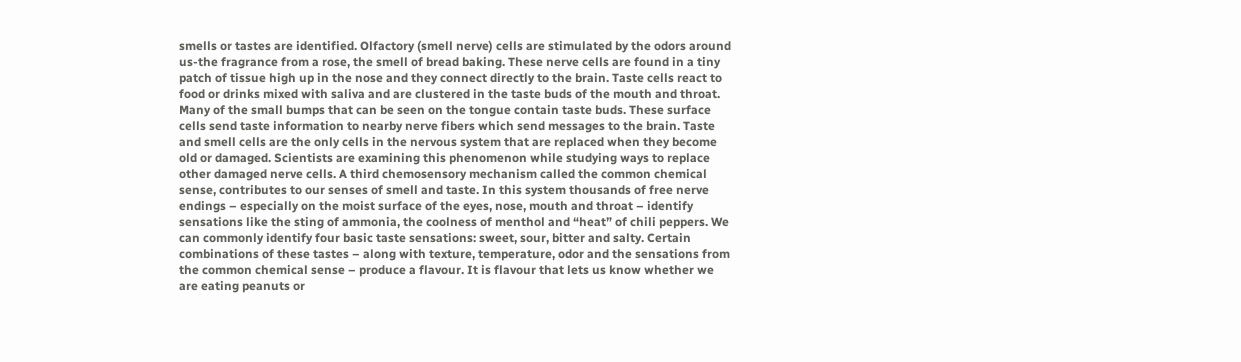smells or tastes are identified. Olfactory (smell nerve) cells are stimulated by the odors around us-the fragrance from a rose, the smell of bread baking. These nerve cells are found in a tiny patch of tissue high up in the nose and they connect directly to the brain. Taste cells react to food or drinks mixed with saliva and are clustered in the taste buds of the mouth and throat. Many of the small bumps that can be seen on the tongue contain taste buds. These surface cells send taste information to nearby nerve fibers which send messages to the brain. Taste and smell cells are the only cells in the nervous system that are replaced when they become old or damaged. Scientists are examining this phenomenon while studying ways to replace other damaged nerve cells. A third chemosensory mechanism called the common chemical sense, contributes to our senses of smell and taste. In this system thousands of free nerve endings – especially on the moist surface of the eyes, nose, mouth and throat – identify sensations like the sting of ammonia, the coolness of menthol and “heat” of chili peppers. We can commonly identify four basic taste sensations: sweet, sour, bitter and salty. Certain combinations of these tastes – along with texture, temperature, odor and the sensations from the common chemical sense – produce a flavour. It is flavour that lets us know whether we are eating peanuts or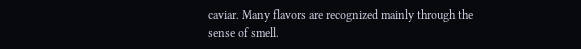caviar. Many flavors are recognized mainly through the sense of smell.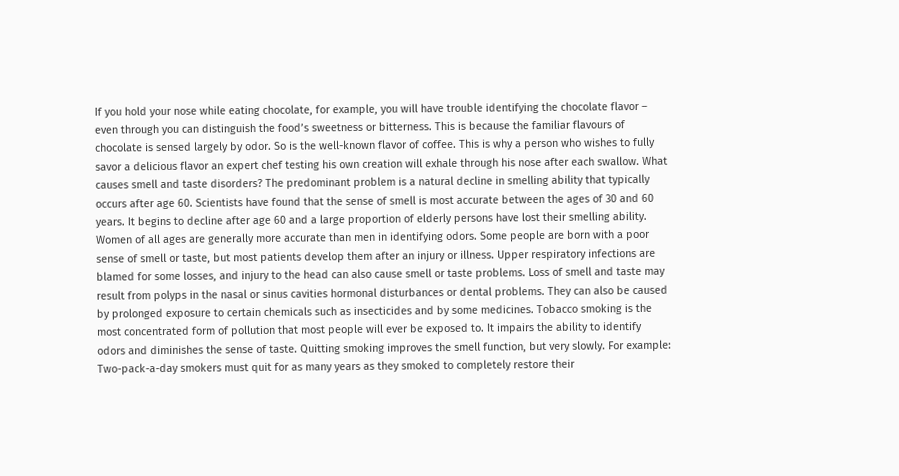If you hold your nose while eating chocolate, for example, you will have trouble identifying the chocolate flavor – even through you can distinguish the food’s sweetness or bitterness. This is because the familiar flavours of chocolate is sensed largely by odor. So is the well-known flavor of coffee. This is why a person who wishes to fully savor a delicious flavor an expert chef testing his own creation will exhale through his nose after each swallow. What causes smell and taste disorders? The predominant problem is a natural decline in smelling ability that typically occurs after age 60. Scientists have found that the sense of smell is most accurate between the ages of 30 and 60 years. It begins to decline after age 60 and a large proportion of elderly persons have lost their smelling ability. Women of all ages are generally more accurate than men in identifying odors. Some people are born with a poor sense of smell or taste, but most patients develop them after an injury or illness. Upper respiratory infections are blamed for some losses, and injury to the head can also cause smell or taste problems. Loss of smell and taste may result from polyps in the nasal or sinus cavities hormonal disturbances or dental problems. They can also be caused by prolonged exposure to certain chemicals such as insecticides and by some medicines. Tobacco smoking is the most concentrated form of pollution that most people will ever be exposed to. It impairs the ability to identify odors and diminishes the sense of taste. Quitting smoking improves the smell function, but very slowly. For example: Two-pack-a-day smokers must quit for as many years as they smoked to completely restore their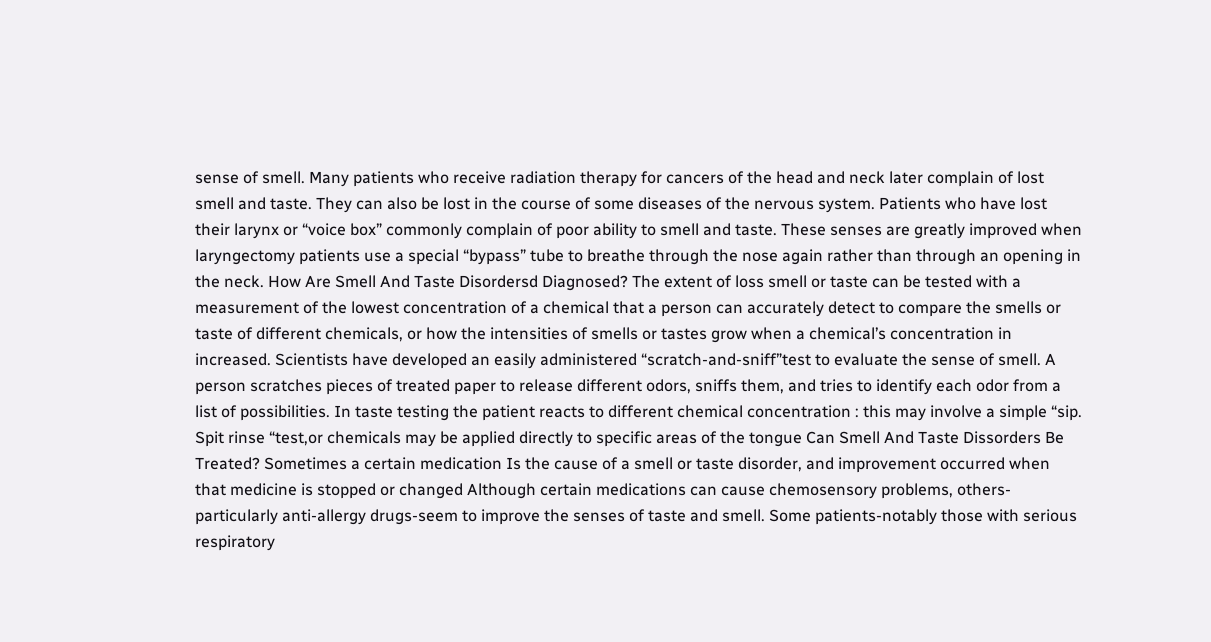sense of smell. Many patients who receive radiation therapy for cancers of the head and neck later complain of lost smell and taste. They can also be lost in the course of some diseases of the nervous system. Patients who have lost their larynx or “voice box” commonly complain of poor ability to smell and taste. These senses are greatly improved when laryngectomy patients use a special “bypass” tube to breathe through the nose again rather than through an opening in the neck. How Are Smell And Taste Disordersd Diagnosed? The extent of loss smell or taste can be tested with a measurement of the lowest concentration of a chemical that a person can accurately detect to compare the smells or taste of different chemicals, or how the intensities of smells or tastes grow when a chemical’s concentration in increased. Scientists have developed an easily administered “scratch-and-sniff”test to evaluate the sense of smell. A person scratches pieces of treated paper to release different odors, sniffs them, and tries to identify each odor from a list of possibilities. In taste testing the patient reacts to different chemical concentration : this may involve a simple “sip. Spit rinse “test,or chemicals may be applied directly to specific areas of the tongue Can Smell And Taste Dissorders Be Treated? Sometimes a certain medication Is the cause of a smell or taste disorder, and improvement occurred when that medicine is stopped or changed Although certain medications can cause chemosensory problems, others- particularly anti-allergy drugs-seem to improve the senses of taste and smell. Some patients-notably those with serious respiratory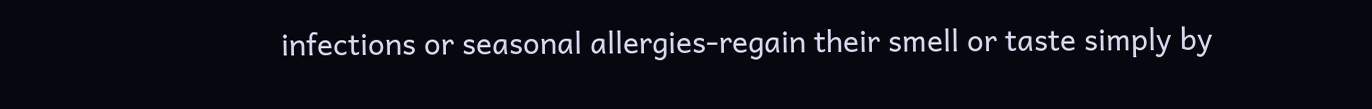infections or seasonal allergies-regain their smell or taste simply by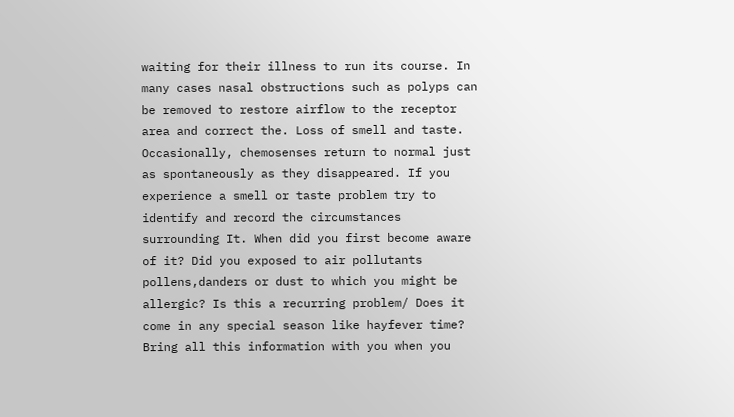waiting for their illness to run its course. In many cases nasal obstructions such as polyps can be removed to restore airflow to the receptor area and correct the. Loss of smell and taste. Occasionally, chemosenses return to normal just as spontaneously as they disappeared. If you experience a smell or taste problem try to identify and record the circumstances surrounding It. When did you first become aware of it? Did you exposed to air pollutants pollens,danders or dust to which you might be allergic? Is this a recurring problem/ Does it come in any special season like hayfever time? Bring all this information with you when you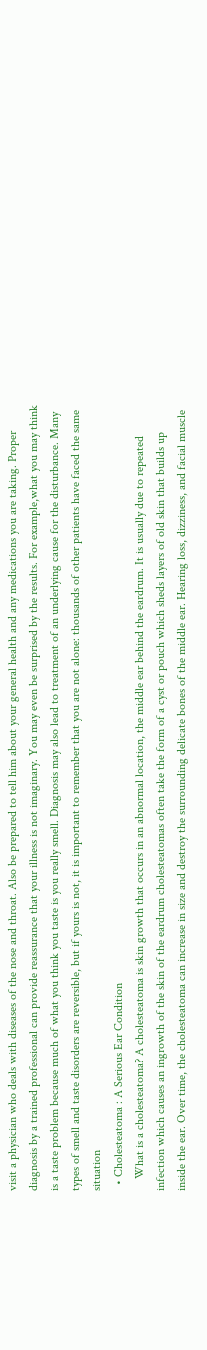visit a physician who deals with diseases of the nose and throat. Also be prepared to tell him about your general health and any medications you are taking. Proper diagnosis by a trained professional can provide reassurance that your illness is not imaginary. You may even be surprised by the results. For example,what you may think is a taste problem because much of what you think you taste is you really smell. Diagnosis may also lead to treatment of an underlying cause for the disturbance. Many types of smell and taste disorders are reversible, but if yours is not, it is important to remember that you are not alone: thousands of other patients have faced the same situation
  • Cholesteatoma : A Serious Ear Condition
    What is a cholesteatoma? A cholesteatoma is skin growth that occurs in an abnormal location, the middle ear behind the eardrum. It is usually due to repeated infection which causes an ingrowth of the skin of the eardrum cholesteatomas often take the form of a cyst or pouch which sheds layers of old skin that builds up inside the ear. Over time, the cholesteatoma can increase in size and destroy the surrounding delicate bones of the middle ear. Hearing loss, dizziness, and facial muscle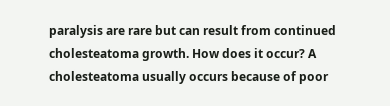paralysis are rare but can result from continued cholesteatoma growth. How does it occur? A cholesteatoma usually occurs because of poor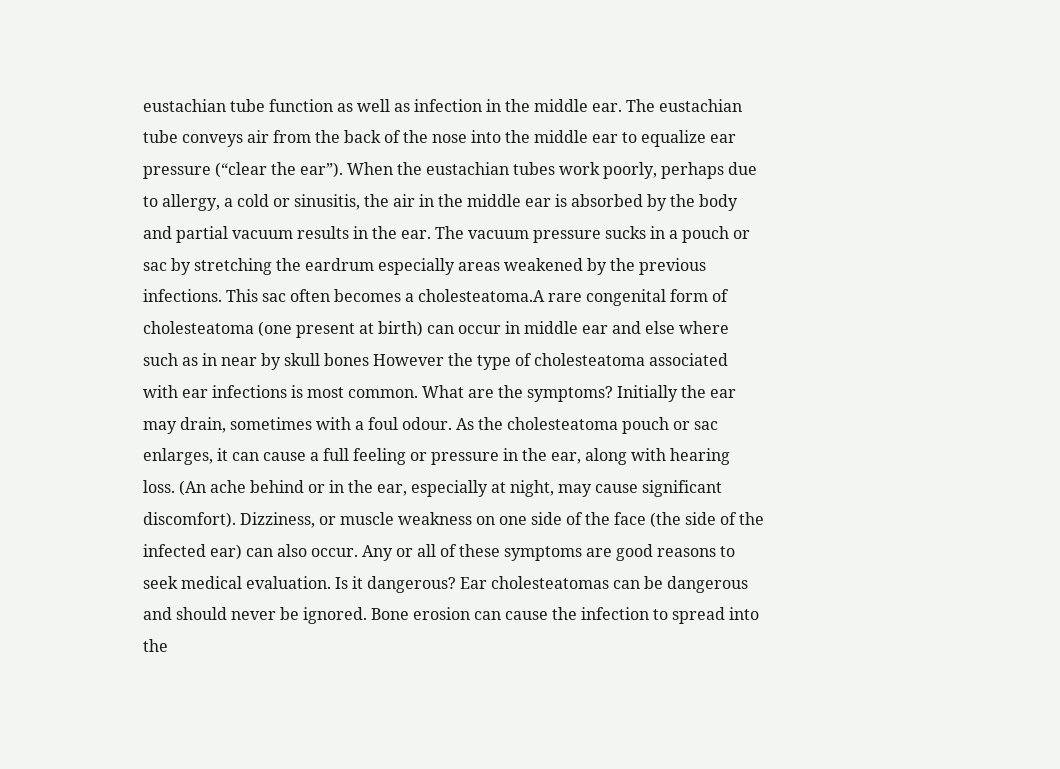eustachian tube function as well as infection in the middle ear. The eustachian tube conveys air from the back of the nose into the middle ear to equalize ear pressure (“clear the ear”). When the eustachian tubes work poorly, perhaps due to allergy, a cold or sinusitis, the air in the middle ear is absorbed by the body and partial vacuum results in the ear. The vacuum pressure sucks in a pouch or sac by stretching the eardrum especially areas weakened by the previous infections. This sac often becomes a cholesteatoma.A rare congenital form of cholesteatoma (one present at birth) can occur in middle ear and else where such as in near by skull bones However the type of cholesteatoma associated with ear infections is most common. What are the symptoms? Initially the ear may drain, sometimes with a foul odour. As the cholesteatoma pouch or sac enlarges, it can cause a full feeling or pressure in the ear, along with hearing loss. (An ache behind or in the ear, especially at night, may cause significant discomfort). Dizziness, or muscle weakness on one side of the face (the side of the infected ear) can also occur. Any or all of these symptoms are good reasons to seek medical evaluation. Is it dangerous? Ear cholesteatomas can be dangerous and should never be ignored. Bone erosion can cause the infection to spread into the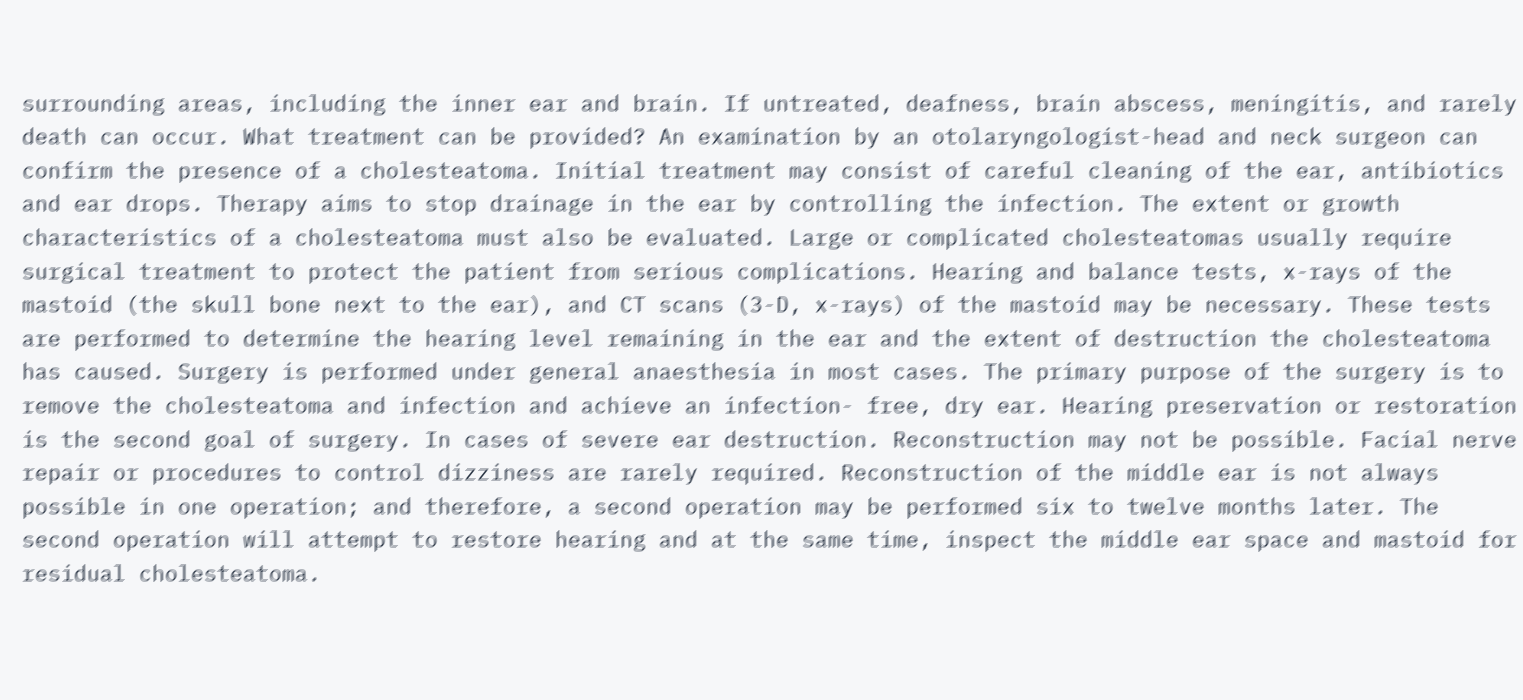surrounding areas, including the inner ear and brain. If untreated, deafness, brain abscess, meningitis, and rarely death can occur. What treatment can be provided? An examination by an otolaryngologist-head and neck surgeon can confirm the presence of a cholesteatoma. Initial treatment may consist of careful cleaning of the ear, antibiotics and ear drops. Therapy aims to stop drainage in the ear by controlling the infection. The extent or growth characteristics of a cholesteatoma must also be evaluated. Large or complicated cholesteatomas usually require surgical treatment to protect the patient from serious complications. Hearing and balance tests, x-rays of the mastoid (the skull bone next to the ear), and CT scans (3-D, x-rays) of the mastoid may be necessary. These tests are performed to determine the hearing level remaining in the ear and the extent of destruction the cholesteatoma has caused. Surgery is performed under general anaesthesia in most cases. The primary purpose of the surgery is to remove the cholesteatoma and infection and achieve an infection- free, dry ear. Hearing preservation or restoration is the second goal of surgery. In cases of severe ear destruction. Reconstruction may not be possible. Facial nerve repair or procedures to control dizziness are rarely required. Reconstruction of the middle ear is not always possible in one operation; and therefore, a second operation may be performed six to twelve months later. The second operation will attempt to restore hearing and at the same time, inspect the middle ear space and mastoid for residual cholesteatoma.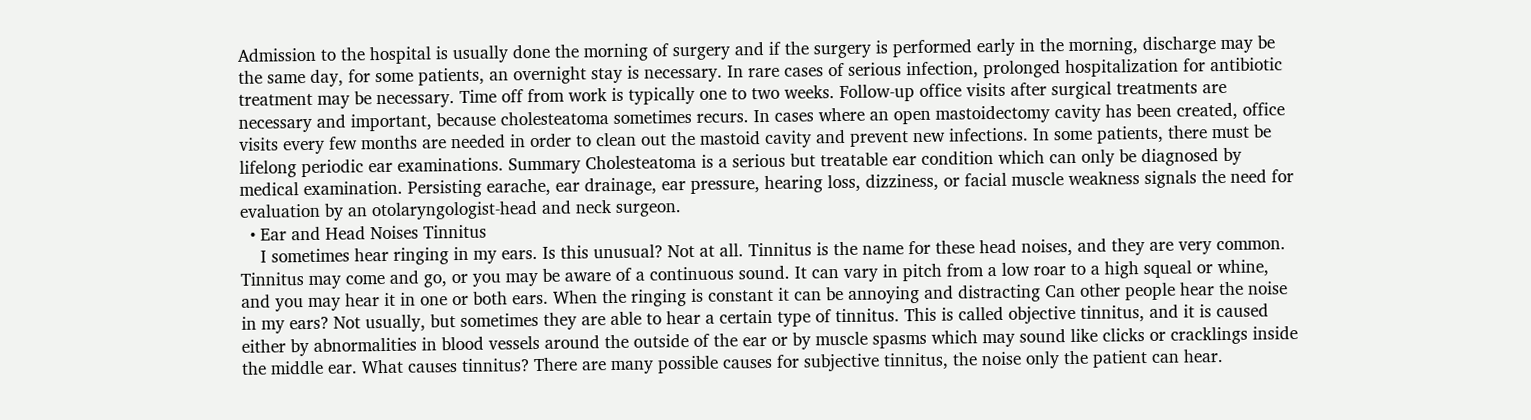Admission to the hospital is usually done the morning of surgery and if the surgery is performed early in the morning, discharge may be the same day, for some patients, an overnight stay is necessary. In rare cases of serious infection, prolonged hospitalization for antibiotic treatment may be necessary. Time off from work is typically one to two weeks. Follow-up office visits after surgical treatments are necessary and important, because cholesteatoma sometimes recurs. In cases where an open mastoidectomy cavity has been created, office visits every few months are needed in order to clean out the mastoid cavity and prevent new infections. In some patients, there must be lifelong periodic ear examinations. Summary Cholesteatoma is a serious but treatable ear condition which can only be diagnosed by medical examination. Persisting earache, ear drainage, ear pressure, hearing loss, dizziness, or facial muscle weakness signals the need for evaluation by an otolaryngologist-head and neck surgeon.
  • Ear and Head Noises Tinnitus
    I sometimes hear ringing in my ears. Is this unusual? Not at all. Tinnitus is the name for these head noises, and they are very common. Tinnitus may come and go, or you may be aware of a continuous sound. It can vary in pitch from a low roar to a high squeal or whine, and you may hear it in one or both ears. When the ringing is constant it can be annoying and distracting Can other people hear the noise in my ears? Not usually, but sometimes they are able to hear a certain type of tinnitus. This is called objective tinnitus, and it is caused either by abnormalities in blood vessels around the outside of the ear or by muscle spasms which may sound like clicks or cracklings inside the middle ear. What causes tinnitus? There are many possible causes for subjective tinnitus, the noise only the patient can hear.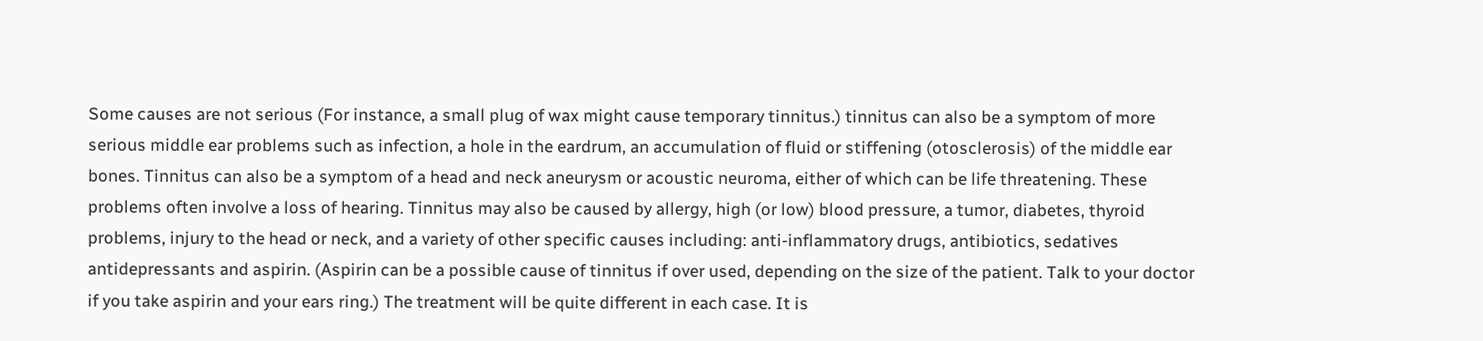Some causes are not serious (For instance, a small plug of wax might cause temporary tinnitus.) tinnitus can also be a symptom of more serious middle ear problems such as infection, a hole in the eardrum, an accumulation of fluid or stiffening (otosclerosis) of the middle ear bones. Tinnitus can also be a symptom of a head and neck aneurysm or acoustic neuroma, either of which can be life threatening. These problems often involve a loss of hearing. Tinnitus may also be caused by allergy, high (or low) blood pressure, a tumor, diabetes, thyroid problems, injury to the head or neck, and a variety of other specific causes including: anti-inflammatory drugs, antibiotics, sedatives antidepressants and aspirin. (Aspirin can be a possible cause of tinnitus if over used, depending on the size of the patient. Talk to your doctor if you take aspirin and your ears ring.) The treatment will be quite different in each case. It is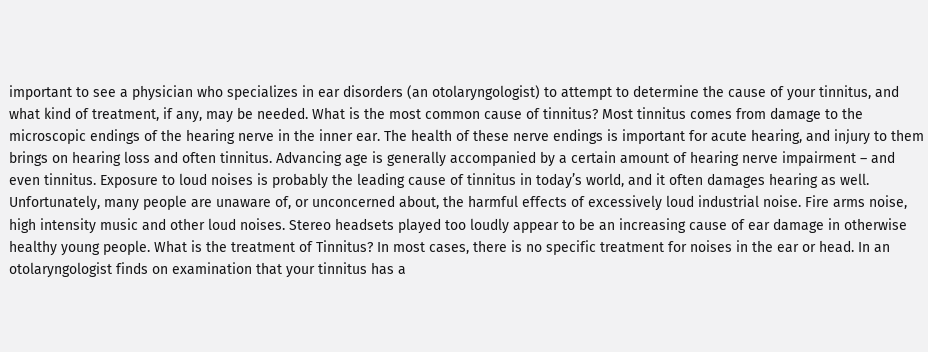important to see a physician who specializes in ear disorders (an otolaryngologist) to attempt to determine the cause of your tinnitus, and what kind of treatment, if any, may be needed. What is the most common cause of tinnitus? Most tinnitus comes from damage to the microscopic endings of the hearing nerve in the inner ear. The health of these nerve endings is important for acute hearing, and injury to them brings on hearing loss and often tinnitus. Advancing age is generally accompanied by a certain amount of hearing nerve impairment – and even tinnitus. Exposure to loud noises is probably the leading cause of tinnitus in today’s world, and it often damages hearing as well. Unfortunately, many people are unaware of, or unconcerned about, the harmful effects of excessively loud industrial noise. Fire arms noise, high intensity music and other loud noises. Stereo headsets played too loudly appear to be an increasing cause of ear damage in otherwise healthy young people. What is the treatment of Tinnitus? In most cases, there is no specific treatment for noises in the ear or head. In an otolaryngologist finds on examination that your tinnitus has a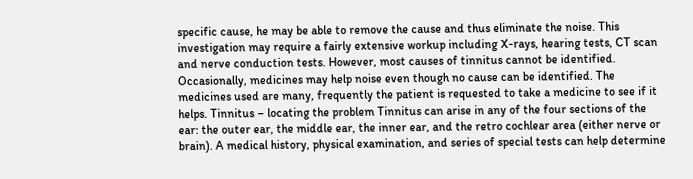specific cause, he may be able to remove the cause and thus eliminate the noise. This investigation may require a fairly extensive workup including X-rays, hearing tests, CT scan and nerve conduction tests. However, most causes of tinnitus cannot be identified. Occasionally, medicines may help noise even though no cause can be identified. The medicines used are many, frequently the patient is requested to take a medicine to see if it helps. Tinnitus – locating the problem Tinnitus can arise in any of the four sections of the ear: the outer ear, the middle ear, the inner ear, and the retro cochlear area (either nerve or brain). A medical history, physical examination, and series of special tests can help determine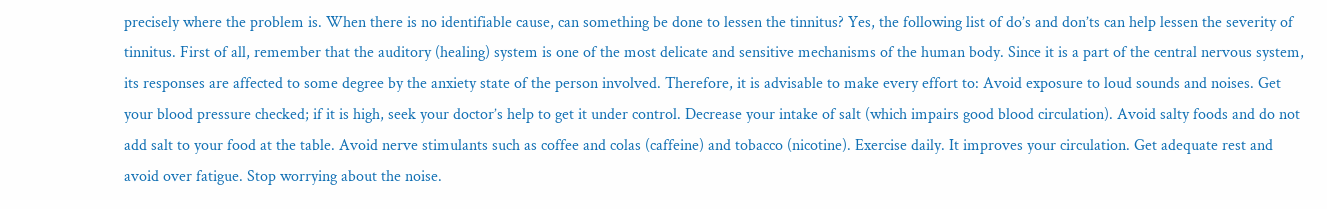precisely where the problem is. When there is no identifiable cause, can something be done to lessen the tinnitus? Yes, the following list of do’s and don’ts can help lessen the severity of tinnitus. First of all, remember that the auditory (healing) system is one of the most delicate and sensitive mechanisms of the human body. Since it is a part of the central nervous system, its responses are affected to some degree by the anxiety state of the person involved. Therefore, it is advisable to make every effort to: Avoid exposure to loud sounds and noises. Get your blood pressure checked; if it is high, seek your doctor’s help to get it under control. Decrease your intake of salt (which impairs good blood circulation). Avoid salty foods and do not add salt to your food at the table. Avoid nerve stimulants such as coffee and colas (caffeine) and tobacco (nicotine). Exercise daily. It improves your circulation. Get adequate rest and avoid over fatigue. Stop worrying about the noise.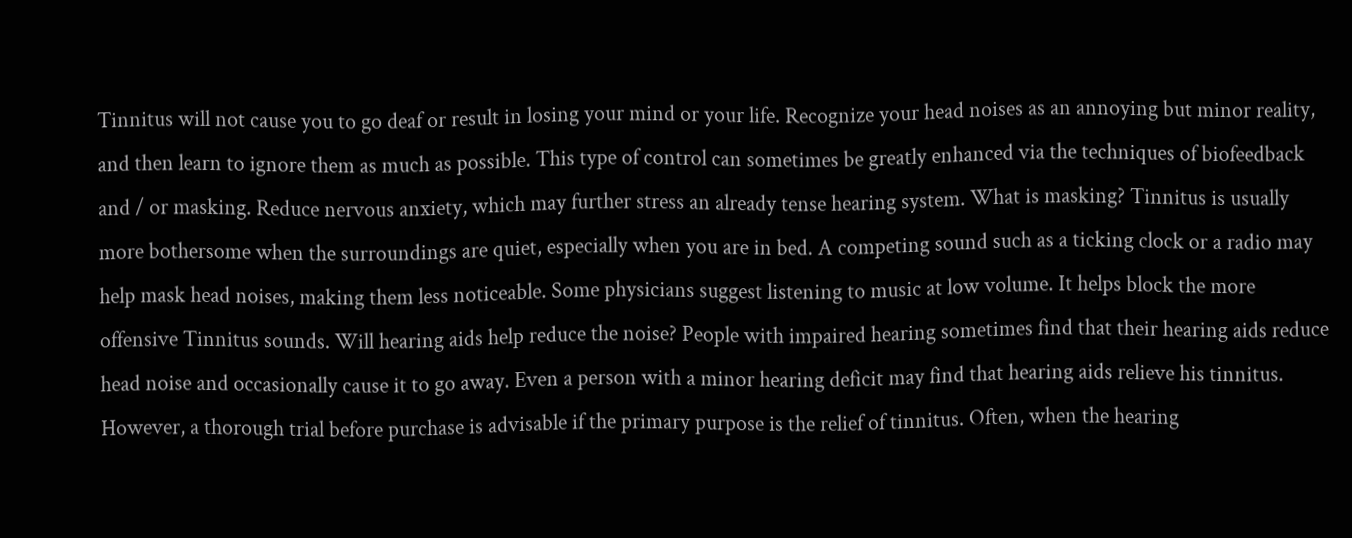Tinnitus will not cause you to go deaf or result in losing your mind or your life. Recognize your head noises as an annoying but minor reality, and then learn to ignore them as much as possible. This type of control can sometimes be greatly enhanced via the techniques of biofeedback and / or masking. Reduce nervous anxiety, which may further stress an already tense hearing system. What is masking? Tinnitus is usually more bothersome when the surroundings are quiet, especially when you are in bed. A competing sound such as a ticking clock or a radio may help mask head noises, making them less noticeable. Some physicians suggest listening to music at low volume. It helps block the more offensive Tinnitus sounds. Will hearing aids help reduce the noise? People with impaired hearing sometimes find that their hearing aids reduce head noise and occasionally cause it to go away. Even a person with a minor hearing deficit may find that hearing aids relieve his tinnitus. However, a thorough trial before purchase is advisable if the primary purpose is the relief of tinnitus. Often, when the hearing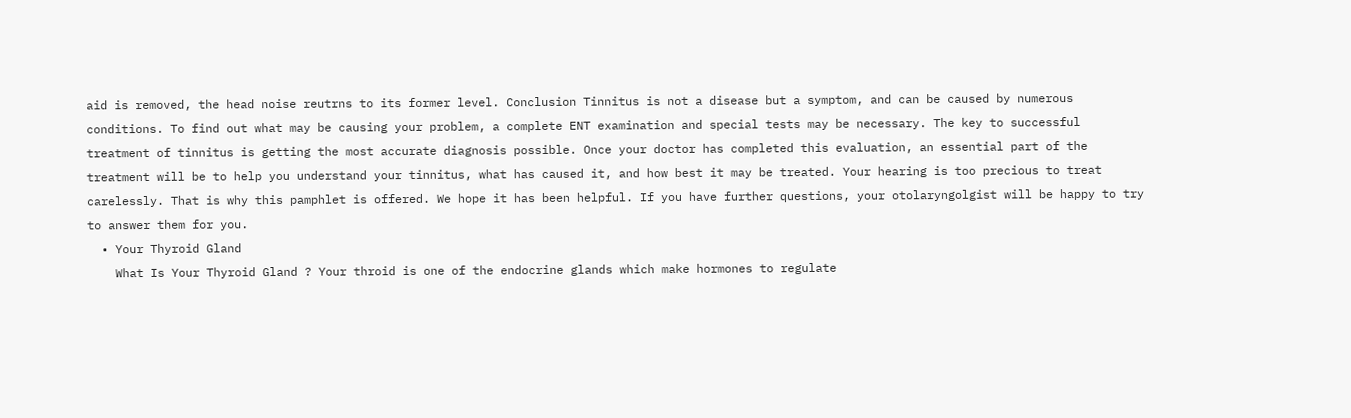aid is removed, the head noise reutrns to its former level. Conclusion Tinnitus is not a disease but a symptom, and can be caused by numerous conditions. To find out what may be causing your problem, a complete ENT examination and special tests may be necessary. The key to successful treatment of tinnitus is getting the most accurate diagnosis possible. Once your doctor has completed this evaluation, an essential part of the treatment will be to help you understand your tinnitus, what has caused it, and how best it may be treated. Your hearing is too precious to treat carelessly. That is why this pamphlet is offered. We hope it has been helpful. If you have further questions, your otolaryngolgist will be happy to try to answer them for you.
  • Your Thyroid Gland
    What Is Your Thyroid Gland ? Your throid is one of the endocrine glands which make hormones to regulate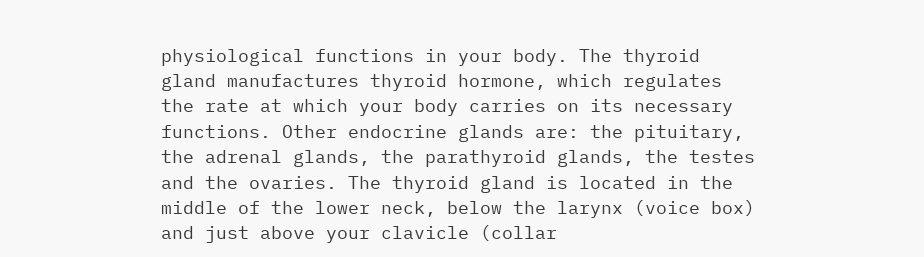physiological functions in your body. The thyroid gland manufactures thyroid hormone, which regulates the rate at which your body carries on its necessary functions. Other endocrine glands are: the pituitary, the adrenal glands, the parathyroid glands, the testes and the ovaries. The thyroid gland is located in the middle of the lower neck, below the larynx (voice box) and just above your clavicle (collar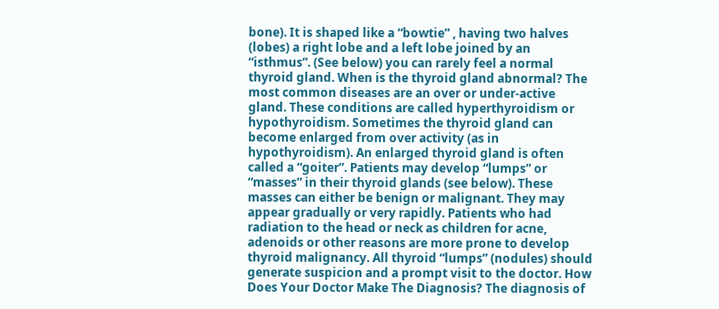bone). It is shaped like a “bowtie” , having two halves (lobes) a right lobe and a left lobe joined by an “isthmus”. (See below) you can rarely feel a normal thyroid gland. When is the thyroid gland abnormal? The most common diseases are an over or under-active gland. These conditions are called hyperthyroidism or hypothyroidism. Sometimes the thyroid gland can become enlarged from over activity (as in hypothyroidism). An enlarged thyroid gland is often called a “goiter”. Patients may develop “lumps” or “masses” in their thyroid glands (see below). These masses can either be benign or malignant. They may appear gradually or very rapidly. Patients who had radiation to the head or neck as children for acne, adenoids or other reasons are more prone to develop thyroid malignancy. All thyroid “lumps” (nodules) should generate suspicion and a prompt visit to the doctor. How Does Your Doctor Make The Diagnosis? The diagnosis of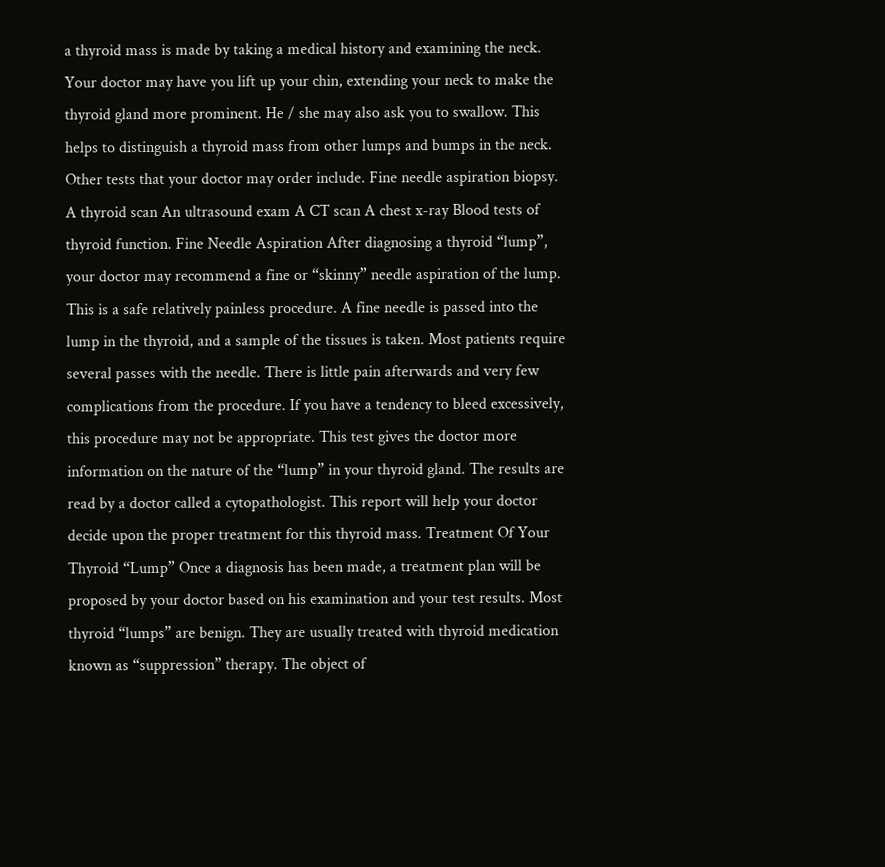a thyroid mass is made by taking a medical history and examining the neck. Your doctor may have you lift up your chin, extending your neck to make the thyroid gland more prominent. He / she may also ask you to swallow. This helps to distinguish a thyroid mass from other lumps and bumps in the neck. Other tests that your doctor may order include. Fine needle aspiration biopsy. A thyroid scan An ultrasound exam A CT scan A chest x-ray Blood tests of thyroid function. Fine Needle Aspiration After diagnosing a thyroid “lump”, your doctor may recommend a fine or “skinny” needle aspiration of the lump. This is a safe relatively painless procedure. A fine needle is passed into the lump in the thyroid, and a sample of the tissues is taken. Most patients require several passes with the needle. There is little pain afterwards and very few complications from the procedure. If you have a tendency to bleed excessively, this procedure may not be appropriate. This test gives the doctor more information on the nature of the “lump” in your thyroid gland. The results are read by a doctor called a cytopathologist. This report will help your doctor decide upon the proper treatment for this thyroid mass. Treatment Of Your Thyroid “Lump” Once a diagnosis has been made, a treatment plan will be proposed by your doctor based on his examination and your test results. Most thyroid “lumps” are benign. They are usually treated with thyroid medication known as “suppression” therapy. The object of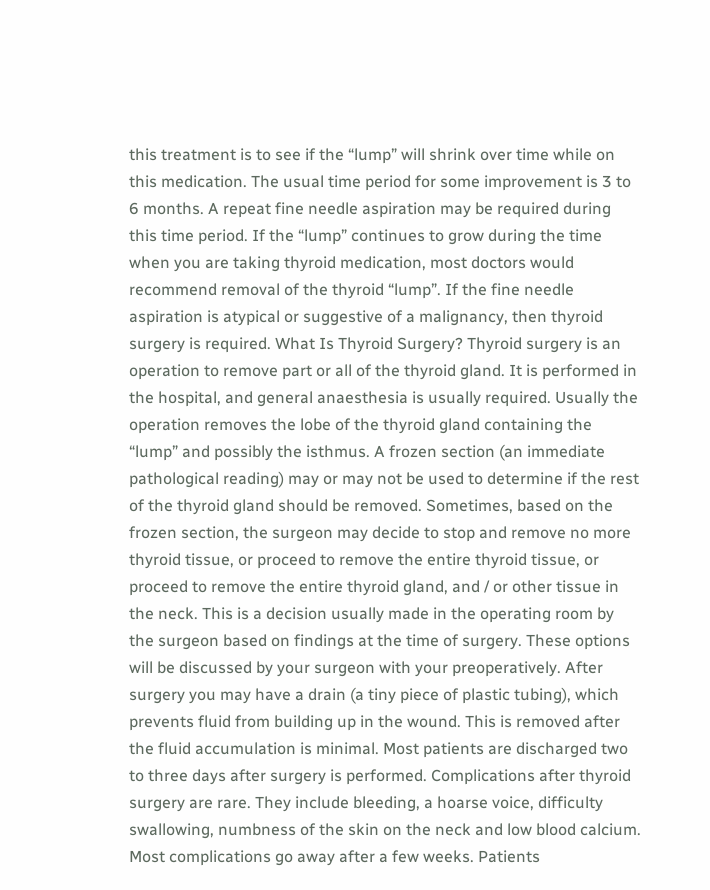this treatment is to see if the “lump” will shrink over time while on this medication. The usual time period for some improvement is 3 to 6 months. A repeat fine needle aspiration may be required during this time period. If the “lump” continues to grow during the time when you are taking thyroid medication, most doctors would recommend removal of the thyroid “lump”. If the fine needle aspiration is atypical or suggestive of a malignancy, then thyroid surgery is required. What Is Thyroid Surgery? Thyroid surgery is an operation to remove part or all of the thyroid gland. It is performed in the hospital, and general anaesthesia is usually required. Usually the operation removes the lobe of the thyroid gland containing the “lump” and possibly the isthmus. A frozen section (an immediate pathological reading) may or may not be used to determine if the rest of the thyroid gland should be removed. Sometimes, based on the frozen section, the surgeon may decide to stop and remove no more thyroid tissue, or proceed to remove the entire thyroid tissue, or proceed to remove the entire thyroid gland, and / or other tissue in the neck. This is a decision usually made in the operating room by the surgeon based on findings at the time of surgery. These options will be discussed by your surgeon with your preoperatively. After surgery you may have a drain (a tiny piece of plastic tubing), which prevents fluid from building up in the wound. This is removed after the fluid accumulation is minimal. Most patients are discharged two to three days after surgery is performed. Complications after thyroid surgery are rare. They include bleeding, a hoarse voice, difficulty swallowing, numbness of the skin on the neck and low blood calcium. Most complications go away after a few weeks. Patients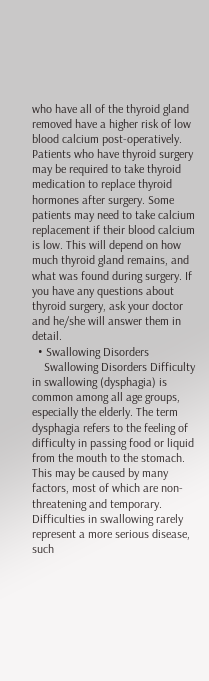who have all of the thyroid gland removed have a higher risk of low blood calcium post-operatively. Patients who have thyroid surgery may be required to take thyroid medication to replace thyroid hormones after surgery. Some patients may need to take calcium replacement if their blood calcium is low. This will depend on how much thyroid gland remains, and what was found during surgery. If you have any questions about thyroid surgery, ask your doctor and he/she will answer them in detail.
  • Swallowing Disorders
    Swallowing Disorders Difficulty in swallowing (dysphagia) is common among all age groups, especially the elderly. The term dysphagia refers to the feeling of difficulty in passing food or liquid from the mouth to the stomach. This may be caused by many factors, most of which are non-threatening and temporary. Difficulties in swallowing rarely represent a more serious disease, such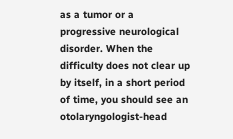as a tumor or a progressive neurological disorder. When the difficulty does not clear up by itself, in a short period of time, you should see an otolaryngologist-head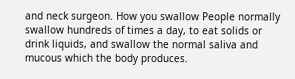and neck surgeon. How you swallow People normally swallow hundreds of times a day, to eat solids or drink liquids, and swallow the normal saliva and mucous which the body produces.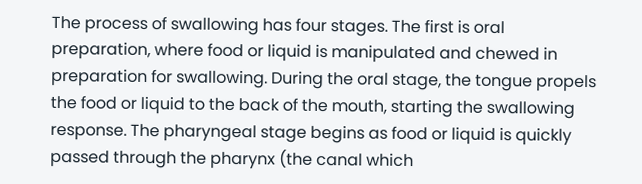The process of swallowing has four stages. The first is oral preparation, where food or liquid is manipulated and chewed in preparation for swallowing. During the oral stage, the tongue propels the food or liquid to the back of the mouth, starting the swallowing response. The pharyngeal stage begins as food or liquid is quickly passed through the pharynx (the canal which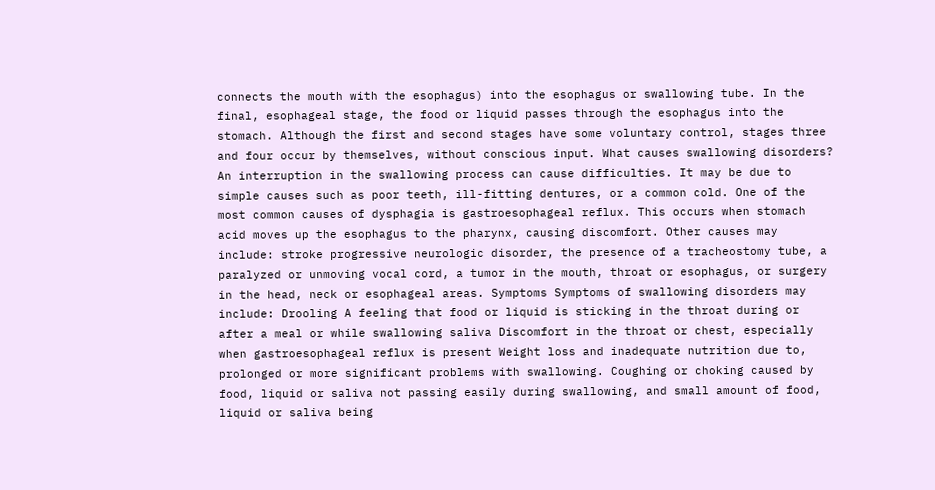connects the mouth with the esophagus) into the esophagus or swallowing tube. In the final, esophageal stage, the food or liquid passes through the esophagus into the stomach. Although the first and second stages have some voluntary control, stages three and four occur by themselves, without conscious input. What causes swallowing disorders? An interruption in the swallowing process can cause difficulties. It may be due to simple causes such as poor teeth, ill-fitting dentures, or a common cold. One of the most common causes of dysphagia is gastroesophageal reflux. This occurs when stomach acid moves up the esophagus to the pharynx, causing discomfort. Other causes may include: stroke progressive neurologic disorder, the presence of a tracheostomy tube, a paralyzed or unmoving vocal cord, a tumor in the mouth, throat or esophagus, or surgery in the head, neck or esophageal areas. Symptoms Symptoms of swallowing disorders may include: Drooling A feeling that food or liquid is sticking in the throat during or after a meal or while swallowing saliva Discomfort in the throat or chest, especially when gastroesophageal reflux is present Weight loss and inadequate nutrition due to, prolonged or more significant problems with swallowing. Coughing or choking caused by food, liquid or saliva not passing easily during swallowing, and small amount of food, liquid or saliva being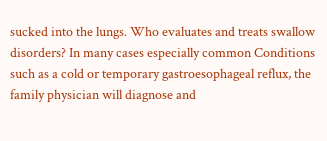sucked into the lungs. Who evaluates and treats swallow disorders? In many cases especially common Conditions such as a cold or temporary gastroesophageal reflux, the family physician will diagnose and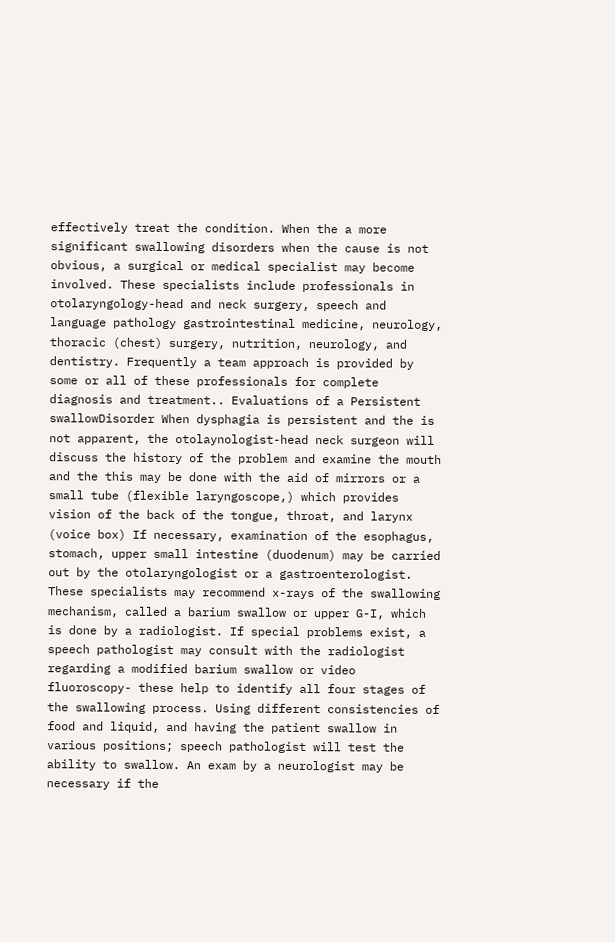effectively treat the condition. When the a more significant swallowing disorders when the cause is not obvious, a surgical or medical specialist may become involved. These specialists include professionals in otolaryngology-head and neck surgery, speech and language pathology gastrointestinal medicine, neurology, thoracic (chest) surgery, nutrition, neurology, and dentistry. Frequently a team approach is provided by some or all of these professionals for complete diagnosis and treatment.. Evaluations of a Persistent swallowDisorder When dysphagia is persistent and the is not apparent, the otolaynologist-head neck surgeon will discuss the history of the problem and examine the mouth and the this may be done with the aid of mirrors or a small tube (flexible laryngoscope,) which provides vision of the back of the tongue, throat, and larynx (voice box) If necessary, examination of the esophagus, stomach, upper small intestine (duodenum) may be carried out by the otolaryngologist or a gastroenterologist. These specialists may recommend x-rays of the swallowing mechanism, called a barium swallow or upper G-I, which is done by a radiologist. If special problems exist, a speech pathologist may consult with the radiologist regarding a modified barium swallow or video fluoroscopy- these help to identify all four stages of the swallowing process. Using different consistencies of food and liquid, and having the patient swallow in various positions; speech pathologist will test the ability to swallow. An exam by a neurologist may be necessary if the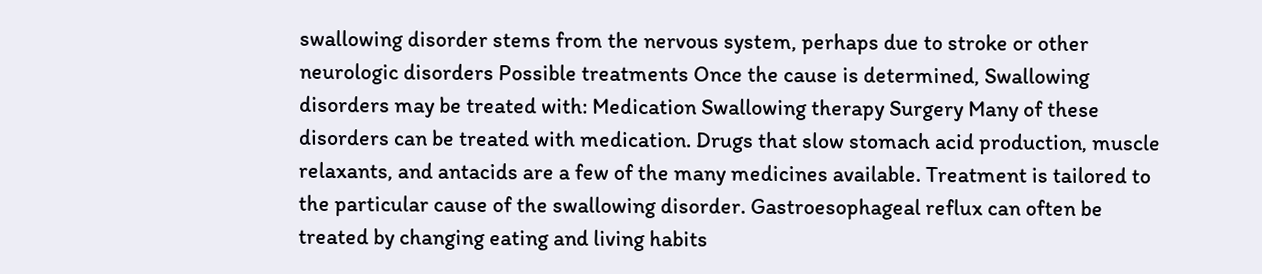swallowing disorder stems from the nervous system, perhaps due to stroke or other neurologic disorders Possible treatments Once the cause is determined, Swallowing disorders may be treated with: Medication Swallowing therapy Surgery Many of these disorders can be treated with medication. Drugs that slow stomach acid production, muscle relaxants, and antacids are a few of the many medicines available. Treatment is tailored to the particular cause of the swallowing disorder. Gastroesophageal reflux can often be treated by changing eating and living habits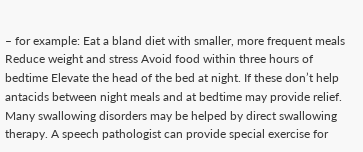– for example: Eat a bland diet with smaller, more frequent meals Reduce weight and stress Avoid food within three hours of bedtime Elevate the head of the bed at night. If these don’t help antacids between night meals and at bedtime may provide relief. Many swallowing disorders may be helped by direct swallowing therapy. A speech pathologist can provide special exercise for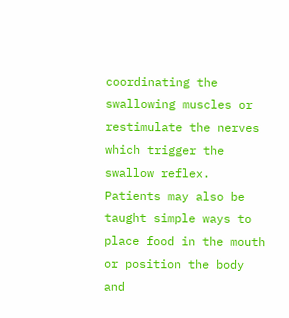coordinating the swallowing muscles or restimulate the nerves which trigger the swallow reflex. Patients may also be taught simple ways to place food in the mouth or position the body and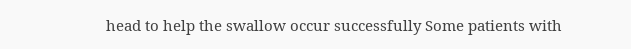head to help the swallow occur successfully Some patients with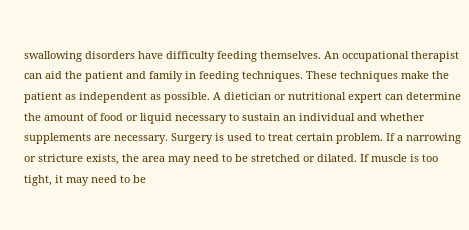swallowing disorders have difficulty feeding themselves. An occupational therapist can aid the patient and family in feeding techniques. These techniques make the patient as independent as possible. A dietician or nutritional expert can determine the amount of food or liquid necessary to sustain an individual and whether supplements are necessary. Surgery is used to treat certain problem. If a narrowing or stricture exists, the area may need to be stretched or dilated. If muscle is too tight, it may need to be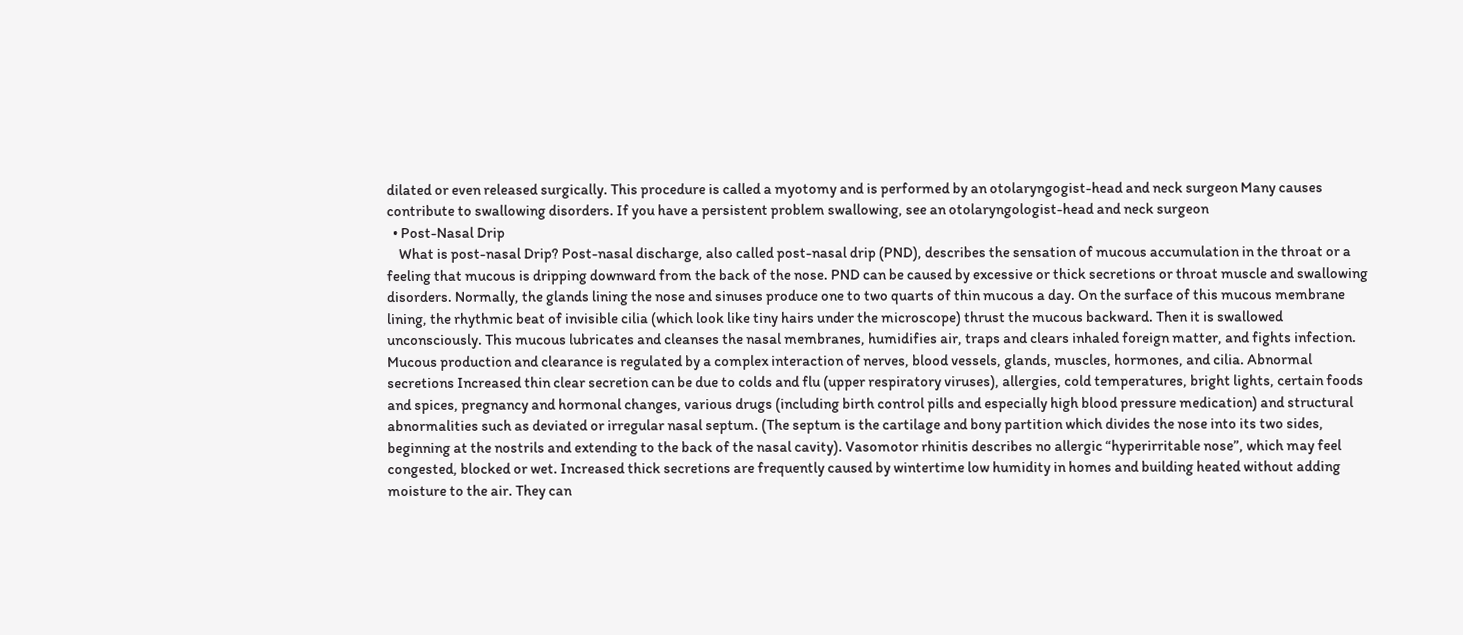dilated or even released surgically. This procedure is called a myotomy and is performed by an otolaryngogist-head and neck surgeon Many causes contribute to swallowing disorders. If you have a persistent problem swallowing, see an otolaryngologist-head and neck surgeon
  • Post-Nasal Drip
    What is post-nasal Drip? Post-nasal discharge, also called post-nasal drip (PND), describes the sensation of mucous accumulation in the throat or a feeling that mucous is dripping downward from the back of the nose. PND can be caused by excessive or thick secretions or throat muscle and swallowing disorders. Normally, the glands lining the nose and sinuses produce one to two quarts of thin mucous a day. On the surface of this mucous membrane lining, the rhythmic beat of invisible cilia (which look like tiny hairs under the microscope) thrust the mucous backward. Then it is swallowed unconsciously. This mucous lubricates and cleanses the nasal membranes, humidifies air, traps and clears inhaled foreign matter, and fights infection. Mucous production and clearance is regulated by a complex interaction of nerves, blood vessels, glands, muscles, hormones, and cilia. Abnormal secretions Increased thin clear secretion can be due to colds and flu (upper respiratory viruses), allergies, cold temperatures, bright lights, certain foods and spices, pregnancy and hormonal changes, various drugs (including birth control pills and especially high blood pressure medication) and structural abnormalities such as deviated or irregular nasal septum. (The septum is the cartilage and bony partition which divides the nose into its two sides, beginning at the nostrils and extending to the back of the nasal cavity). Vasomotor rhinitis describes no allergic “hyperirritable nose”, which may feel congested, blocked or wet. Increased thick secretions are frequently caused by wintertime low humidity in homes and building heated without adding moisture to the air. They can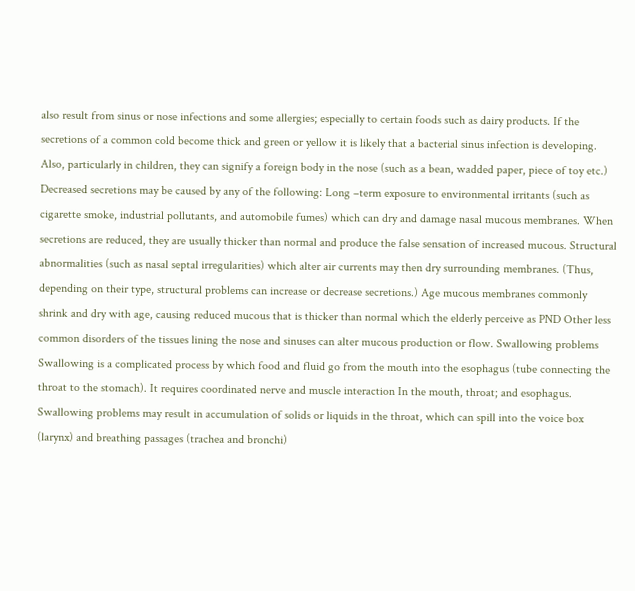also result from sinus or nose infections and some allergies; especially to certain foods such as dairy products. If the secretions of a common cold become thick and green or yellow it is likely that a bacterial sinus infection is developing. Also, particularly in children, they can signify a foreign body in the nose (such as a bean, wadded paper, piece of toy etc.) Decreased secretions may be caused by any of the following: Long –term exposure to environmental irritants (such as cigarette smoke, industrial pollutants, and automobile fumes) which can dry and damage nasal mucous membranes. When secretions are reduced, they are usually thicker than normal and produce the false sensation of increased mucous. Structural abnormalities (such as nasal septal irregularities) which alter air currents may then dry surrounding membranes. (Thus, depending on their type, structural problems can increase or decrease secretions.) Age mucous membranes commonly shrink and dry with age, causing reduced mucous that is thicker than normal which the elderly perceive as PND Other less common disorders of the tissues lining the nose and sinuses can alter mucous production or flow. Swallowing problems Swallowing is a complicated process by which food and fluid go from the mouth into the esophagus (tube connecting the throat to the stomach). It requires coordinated nerve and muscle interaction In the mouth, throat; and esophagus. Swallowing problems may result in accumulation of solids or liquids in the throat, which can spill into the voice box (larynx) and breathing passages (trachea and bronchi)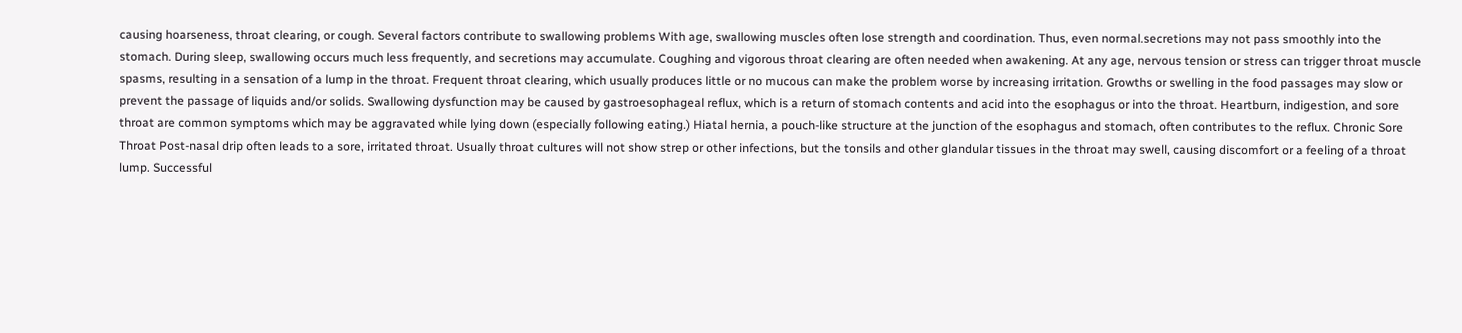causing hoarseness, throat clearing, or cough. Several factors contribute to swallowing problems With age, swallowing muscles often lose strength and coordination. Thus, even normal.secretions may not pass smoothly into the stomach. During sleep, swallowing occurs much less frequently, and secretions may accumulate. Coughing and vigorous throat clearing are often needed when awakening. At any age, nervous tension or stress can trigger throat muscle spasms, resulting in a sensation of a lump in the throat. Frequent throat clearing, which usually produces little or no mucous can make the problem worse by increasing irritation. Growths or swelling in the food passages may slow or prevent the passage of liquids and/or solids. Swallowing dysfunction may be caused by gastroesophageal reflux, which is a return of stomach contents and acid into the esophagus or into the throat. Heartburn, indigestion, and sore throat are common symptoms which may be aggravated while lying down (especially following eating.) Hiatal hernia, a pouch-like structure at the junction of the esophagus and stomach, often contributes to the reflux. Chronic Sore Throat Post-nasal drip often leads to a sore, irritated throat. Usually throat cultures will not show strep or other infections, but the tonsils and other glandular tissues in the throat may swell, causing discomfort or a feeling of a throat lump. Successful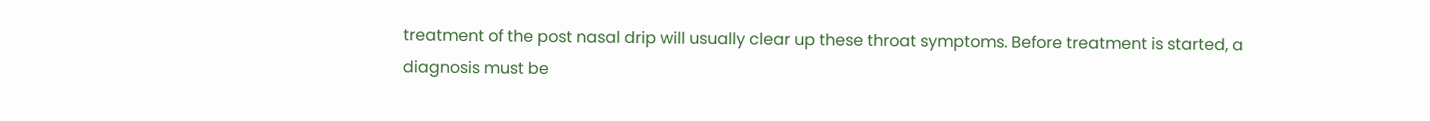treatment of the post nasal drip will usually clear up these throat symptoms. Before treatment is started, a diagnosis must be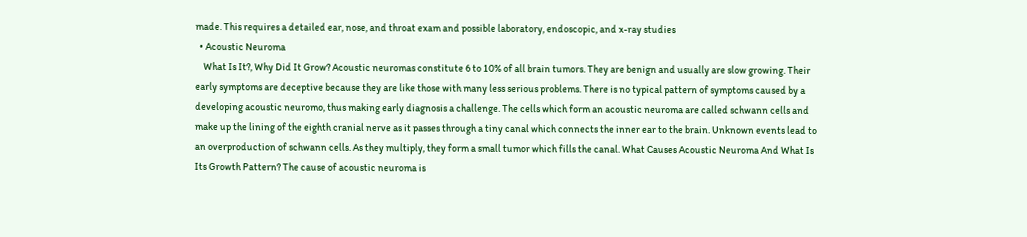made. This requires a detailed ear, nose, and throat exam and possible laboratory, endoscopic, and x-ray studies
  • Acoustic Neuroma
    What Is It?, Why Did It Grow? Acoustic neuromas constitute 6 to 10% of all brain tumors. They are benign and usually are slow growing. Their early symptoms are deceptive because they are like those with many less serious problems. There is no typical pattern of symptoms caused by a developing acoustic neuromo, thus making early diagnosis a challenge. The cells which form an acoustic neuroma are called schwann cells and make up the lining of the eighth cranial nerve as it passes through a tiny canal which connects the inner ear to the brain. Unknown events lead to an overproduction of schwann cells. As they multiply, they form a small tumor which fills the canal. What Causes Acoustic Neuroma And What Is Its Growth Pattern? The cause of acoustic neuroma is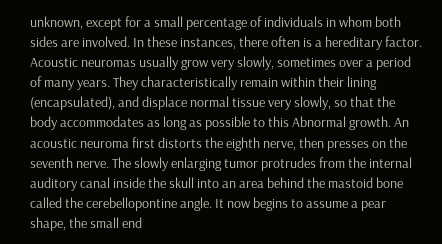unknown, except for a small percentage of individuals in whom both sides are involved. In these instances, there often is a hereditary factor. Acoustic neuromas usually grow very slowly, sometimes over a period of many years. They characteristically remain within their lining (encapsulated), and displace normal tissue very slowly, so that the body accommodates as long as possible to this Abnormal growth. An acoustic neuroma first distorts the eighth nerve, then presses on the seventh nerve. The slowly enlarging tumor protrudes from the internal auditory canal inside the skull into an area behind the mastoid bone called the cerebellopontine angle. It now begins to assume a pear shape, the small end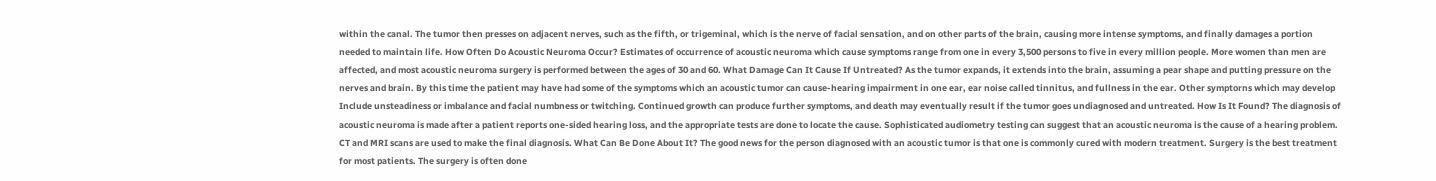within the canal. The tumor then presses on adjacent nerves, such as the fifth, or trigeminal, which is the nerve of facial sensation, and on other parts of the brain, causing more intense symptoms, and finally damages a portion needed to maintain life. How Often Do Acoustic Neuroma Occur? Estimates of occurrence of acoustic neuroma which cause symptoms range from one in every 3,500 persons to five in every million people. More women than men are affected, and most acoustic neuroma surgery is performed between the ages of 30 and 60. What Damage Can It Cause If Untreated? As the tumor expands, it extends into the brain, assuming a pear shape and putting pressure on the nerves and brain. By this time the patient may have had some of the symptoms which an acoustic tumor can cause-hearing impairment in one ear, ear noise called tinnitus, and fullness in the ear. Other symptorns which may develop Include unsteadiness or imbalance and facial numbness or twitching. Continued growth can produce further symptoms, and death may eventually result if the tumor goes undiagnosed and untreated. How Is It Found? The diagnosis of acoustic neuroma is made after a patient reports one-sided hearing loss, and the appropriate tests are done to locate the cause. Sophisticated audiometry testing can suggest that an acoustic neuroma is the cause of a hearing problem. CT and MRI scans are used to make the final diagnosis. What Can Be Done About It? The good news for the person diagnosed with an acoustic tumor is that one is commonly cured with modern treatment. Surgery is the best treatment for most patients. The surgery is often done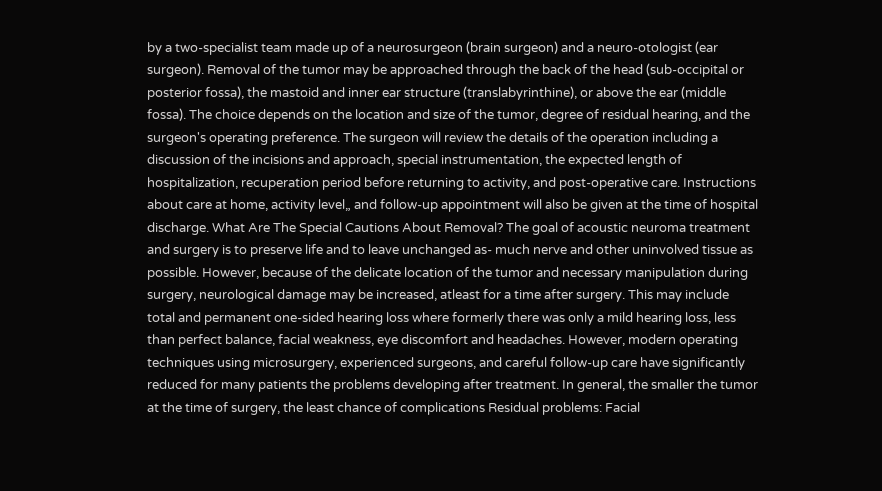by a two-specialist team made up of a neurosurgeon (brain surgeon) and a neuro-otologist (ear surgeon). Removal of the tumor may be approached through the back of the head (sub-occipital or posterior fossa), the mastoid and inner ear structure (translabyrinthine), or above the ear (middle fossa). The choice depends on the location and size of the tumor, degree of residual hearing, and the surgeon's operating preference. The surgeon will review the details of the operation including a discussion of the incisions and approach, special instrumentation, the expected length of hospitalization, recuperation period before returning to activity, and post-operative care. Instructions about care at home, activity level„ and follow-up appointment will also be given at the time of hospital discharge. What Are The Special Cautions About Removal? The goal of acoustic neuroma treatment and surgery is to preserve life and to leave unchanged as- much nerve and other uninvolved tissue as possible. However, because of the delicate location of the tumor and necessary manipulation during surgery, neurological damage may be increased, atleast for a time after surgery. This may include total and permanent one-sided hearing loss where formerly there was only a mild hearing loss, less than perfect balance, facial weakness, eye discomfort and headaches. However, modern operating techniques using microsurgery, experienced surgeons, and careful follow-up care have significantly reduced for many patients the problems developing after treatment. In general, the smaller the tumor at the time of surgery, the least chance of complications Residual problems: Facial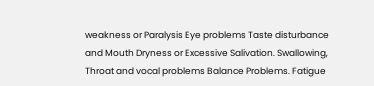weakness or Paralysis Eye problems Taste disturbance and Mouth Dryness or Excessive Salivation. Swallowing, Throat and vocal problems Balance Problems. Fatigue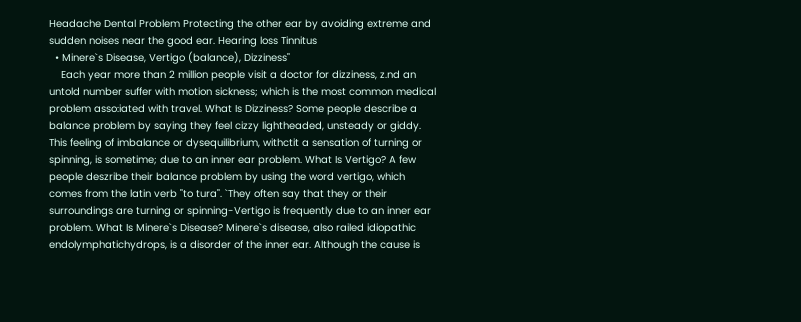Headache Dental Problem Protecting the other ear by avoiding extreme and sudden noises near the good ear. Hearing loss Tinnitus
  • Minere`s Disease, Vertigo (balance), Dizziness"
    Each year more than 2 million people visit a doctor for dizziness, z.nd an untold number suffer with motion sickness; which is the most common medical problem asso:iated with travel. What Is Dizziness? Some people describe a balance problem by saying they feel cizzy lightheaded, unsteady or giddy. This feeling of imbalance or dysequilibrium, withctit a sensation of turning or spinning, is sometime; due to an inner ear problem. What Is Vertigo? A few people deszribe their balance problem by using the word vertigo, which comes from the latin verb "to tura". `They often say that they or their surroundings are turning or spinning-Vertigo is frequently due to an inner ear problem. What Is Minere`s Disease? Minere`s disease, also railed idiopathic endolymphatichydrops, is a disorder of the inner ear. Although the cause is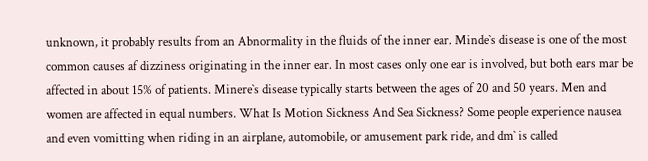unknown, it probably results from an Abnormality in the fluids of the inner ear. Minde`s disease is one of the most common causes af dizziness originating in the inner ear. In most cases only one ear is involved, but both ears mar be affected in about 15% of patients. Minere`s disease typically starts between the ages of 20 and 50 years. Men and women are affected in equal numbers. What Is Motion Sickness And Sea Sickness? Some people experience nausea and even vomitting when riding in an airplane, automobile, or amusement park ride, and dm` is called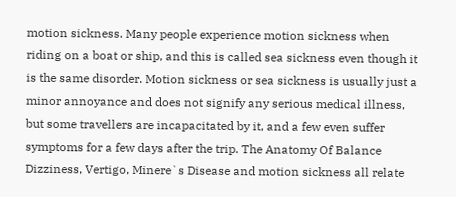motion sickness. Many people experience motion sickness when riding on a boat or ship, and this is called sea sickness even though it is the same disorder. Motion sickness or sea sickness is usually just a minor annoyance and does not signify any serious medical illness, but some travellers are incapacitated by it, and a few even suffer symptoms for a few days after the trip. The Anatomy Of Balance Dizziness, Vertigo, Minere`s Disease and motion sickness all relate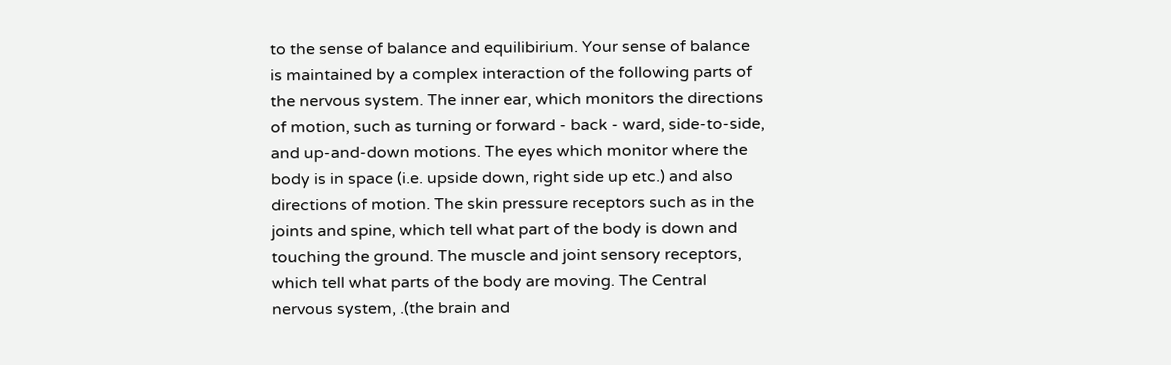to the sense of balance and equilibirium. Your sense of balance is maintained by a complex interaction of the following parts of the nervous system. The inner ear, which monitors the directions of motion, such as turning or forward - back - ward, side-to-side, and up-and-down motions. The eyes which monitor where the body is in space (i.e. upside down, right side up etc.) and also directions of motion. The skin pressure receptors such as in the joints and spine, which tell what part of the body is down and touching the ground. The muscle and joint sensory receptors, which tell what parts of the body are moving. The Central nervous system, .(the brain and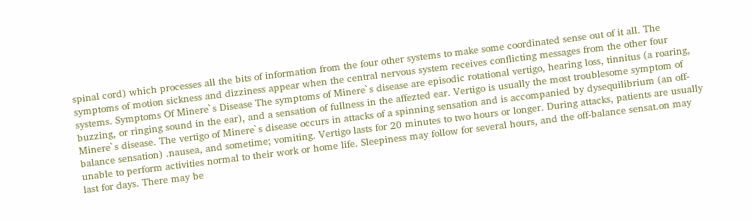spinal cord) which processes all the bits of information from the four other systems to make some coordinated sense out of it all. The symptoms of motion sickness and dizziness appear when the central nervous system receives conflicting messages from the other four systems. Symptoms Of Minere`s Disease The symptoms of Minere`s disease are episodic rotational vertigo, hearing loss, tinnitus (a roaring, buzzing, or ringing sound in the ear), and a sensation of fullness in the affezted ear. Vertigo is usually the most troublesome symptom of Minere`s disease. The vertigo of Minere`s disease occurs in attacks of a spinning sensation and is accompanied by dysequilibrium (an off-balance sensation) .nausea, and sometime; vomiting. Vertigo lasts for 20 minutes to two hours or longer. During attacks, patients are usually unable to perform activities normal to their work or home life. Sleepiness may follow for several hours, and the off-balance sensat.on may last for days. There may be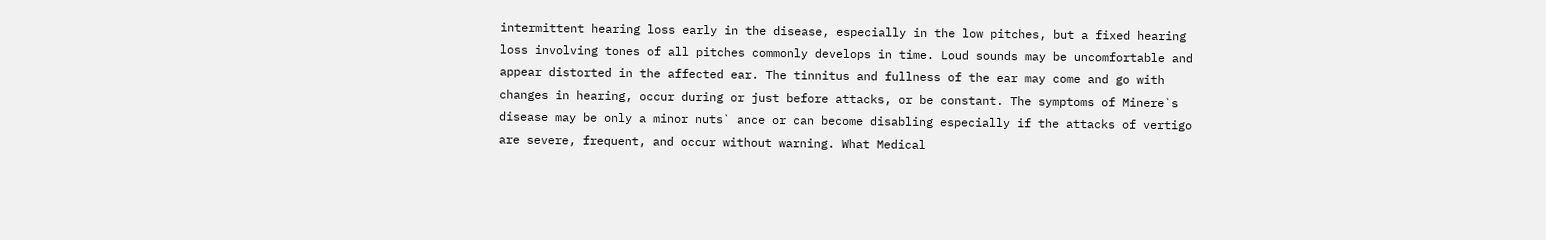intermittent hearing loss early in the disease, especially in the low pitches, but a fixed hearing loss involving tones of all pitches commonly develops in time. Loud sounds may be uncomfortable and appear distorted in the affected ear. The tinnitus and fullness of the ear may come and go with changes in hearing, occur during or just before attacks, or be constant. The symptoms of Minere`s disease may be only a minor nuts` ance or can become disabling especially if the attacks of vertigo are severe, frequent, and occur without warning. What Medical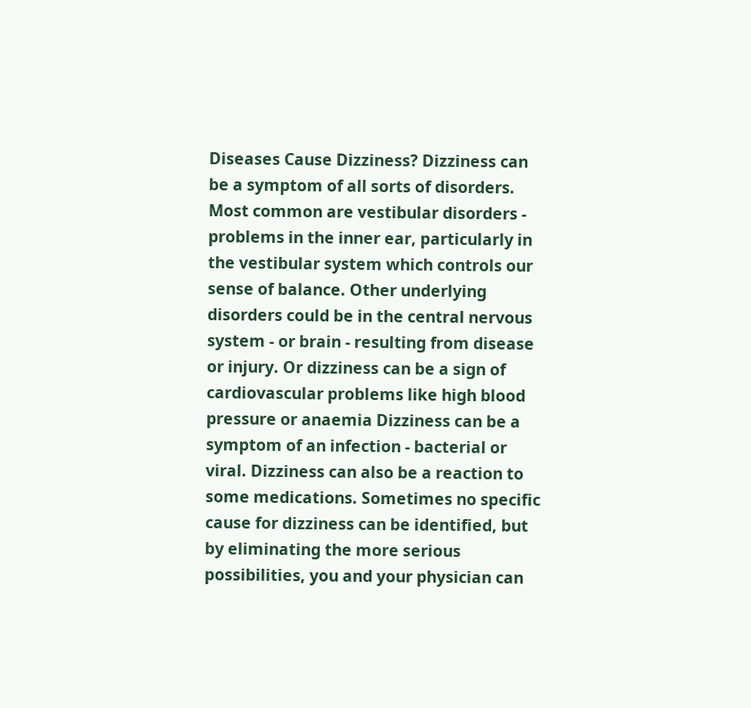Diseases Cause Dizziness? Dizziness can be a symptom of all sorts of disorders. Most common are vestibular disorders - problems in the inner ear, particularly in the vestibular system which controls our sense of balance. Other underlying disorders could be in the central nervous system - or brain - resulting from disease or injury. Or dizziness can be a sign of cardiovascular problems like high blood pressure or anaemia Dizziness can be a symptom of an infection - bacterial or viral. Dizziness can also be a reaction to some medications. Sometimes no specific cause for dizziness can be identified, but by eliminating the more serious possibilities, you and your physician can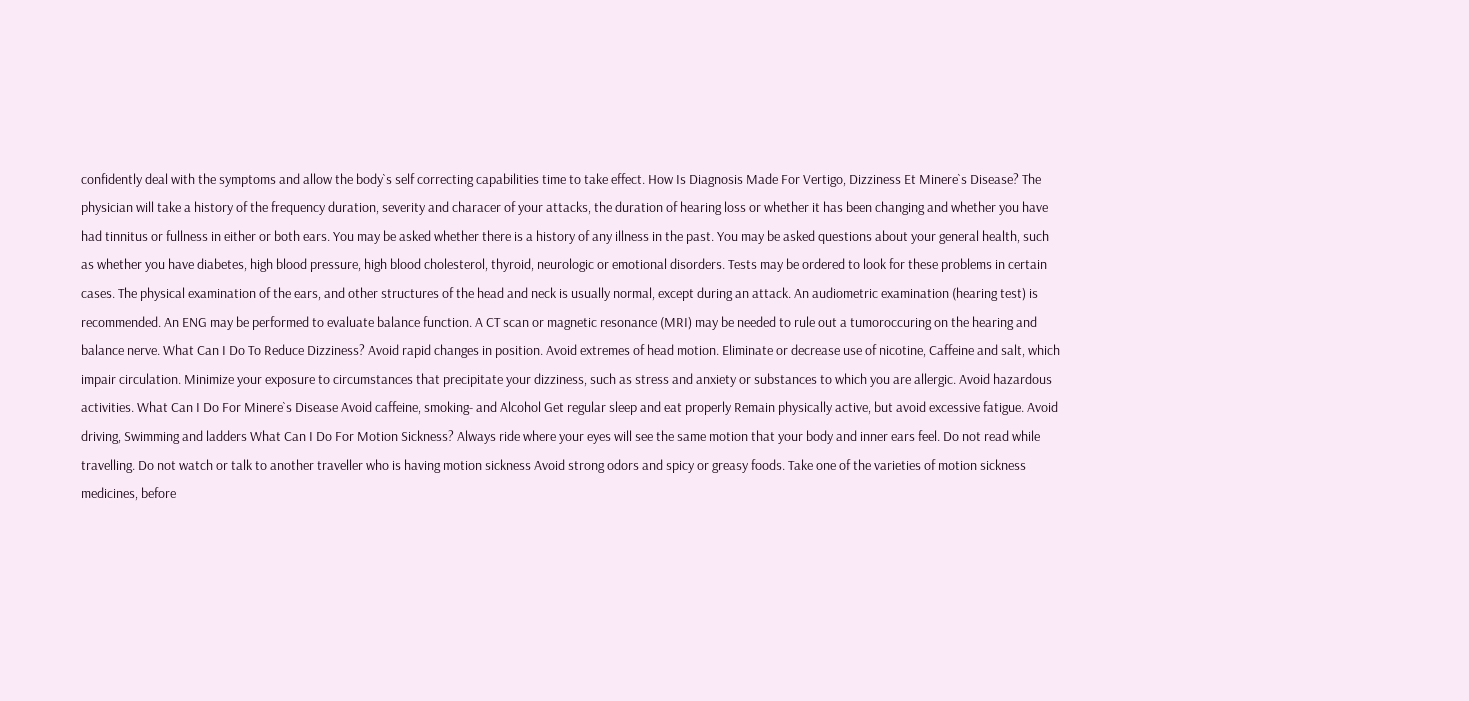confidently deal with the symptoms and allow the body`s self correcting capabilities time to take effect. How Is Diagnosis Made For Vertigo, Dizziness Et Minere`s Disease? The physician will take a history of the frequency duration, severity and characer of your attacks, the duration of hearing loss or whether it has been changing and whether you have had tinnitus or fullness in either or both ears. You may be asked whether there is a history of any illness in the past. You may be asked questions about your general health, such as whether you have diabetes, high blood pressure, high blood cholesterol, thyroid, neurologic or emotional disorders. Tests may be ordered to look for these problems in certain cases. The physical examination of the ears, and other structures of the head and neck is usually normal, except during an attack. An audiometric examination (hearing test) is recommended. An ENG may be performed to evaluate balance function. A CT scan or magnetic resonance (MRI) may be needed to rule out a tumoroccuring on the hearing and balance nerve. What Can I Do To Reduce Dizziness? Avoid rapid changes in position. Avoid extremes of head motion. Eliminate or decrease use of nicotine, Caffeine and salt, which impair circulation. Minimize your exposure to circumstances that precipitate your dizziness, such as stress and anxiety or substances to which you are allergic. Avoid hazardous activities. What Can I Do For Minere`s Disease Avoid caffeine, smoking- and Alcohol Get regular sleep and eat properly Remain physically active, but avoid excessive fatigue. Avoid driving, Swimming and ladders What Can I Do For Motion Sickness? Always ride where your eyes will see the same motion that your body and inner ears feel. Do not read while travelling. Do not watch or talk to another traveller who is having motion sickness Avoid strong odors and spicy or greasy foods. Take one of the varieties of motion sickness medicines, before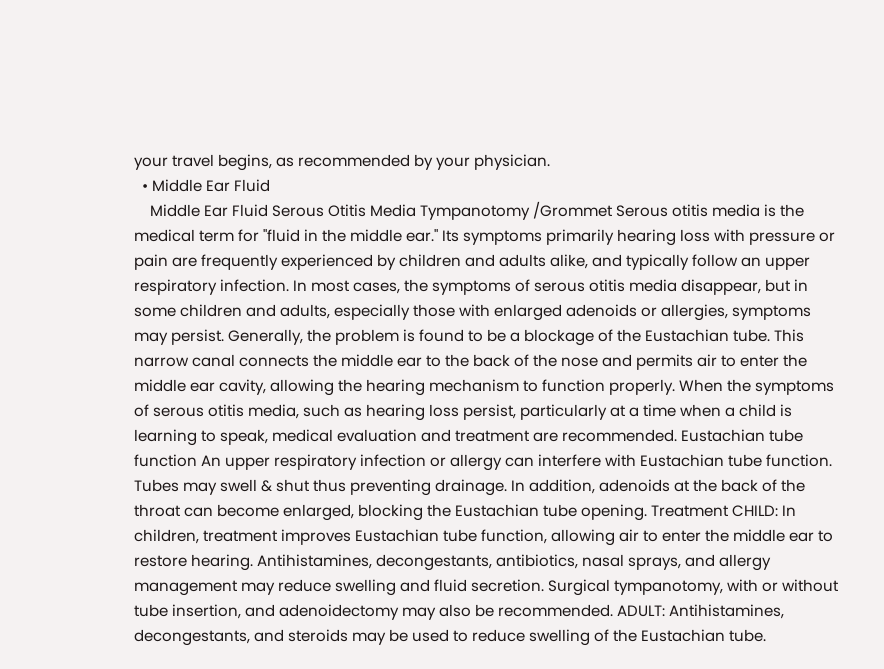your travel begins, as recommended by your physician.
  • Middle Ear Fluid
    Middle Ear Fluid Serous Otitis Media Tympanotomy /Grommet Serous otitis media is the medical term for "fluid in the middle ear." Its symptoms primarily hearing loss with pressure or pain are frequently experienced by children and adults alike, and typically follow an upper respiratory infection. In most cases, the symptoms of serous otitis media disappear, but in some children and adults, especially those with enlarged adenoids or allergies, symptoms may persist. Generally, the problem is found to be a blockage of the Eustachian tube. This narrow canal connects the middle ear to the back of the nose and permits air to enter the middle ear cavity, allowing the hearing mechanism to function properly. When the symptoms of serous otitis media, such as hearing loss persist, particularly at a time when a child is learning to speak, medical evaluation and treatment are recommended. Eustachian tube function An upper respiratory infection or allergy can interfere with Eustachian tube function. Tubes may swell & shut thus preventing drainage. In addition, adenoids at the back of the throat can become enlarged, blocking the Eustachian tube opening. Treatment CHILD: In children, treatment improves Eustachian tube function, allowing air to enter the middle ear to restore hearing. Antihistamines, decongestants, antibiotics, nasal sprays, and allergy management may reduce swelling and fluid secretion. Surgical tympanotomy, with or without tube insertion, and adenoidectomy may also be recommended. ADULT: Antihistamines, decongestants, and steroids may be used to reduce swelling of the Eustachian tube.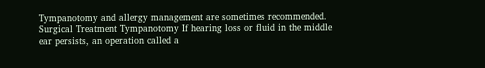Tympanotomy and allergy management are sometimes recommended. Surgical Treatment Tympanotomy If hearing loss or fluid in the middle ear persists, an operation called a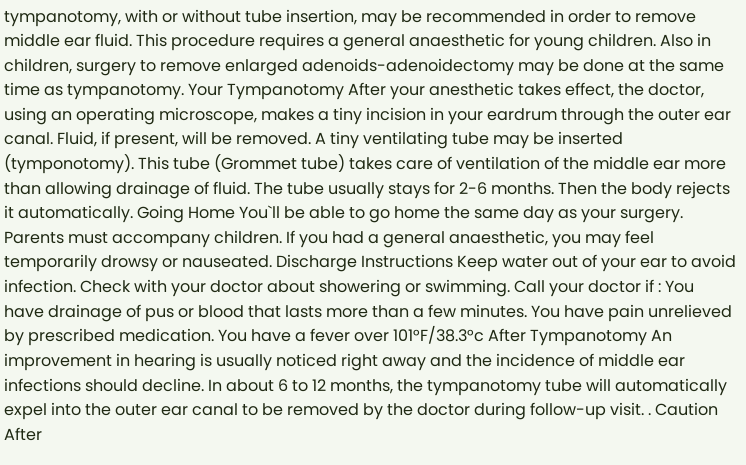tympanotomy, with or without tube insertion, may be recommended in order to remove middle ear fluid. This procedure requires a general anaesthetic for young children. Also in children, surgery to remove enlarged adenoids-adenoidectomy may be done at the same time as tympanotomy. Your Tympanotomy After your anesthetic takes effect, the doctor, using an operating microscope, makes a tiny incision in your eardrum through the outer ear canal. Fluid, if present, will be removed. A tiny ventilating tube may be inserted (tymponotomy). This tube (Grommet tube) takes care of ventilation of the middle ear more than allowing drainage of fluid. The tube usually stays for 2-6 months. Then the body rejects it automatically. Going Home You`ll be able to go home the same day as your surgery. Parents must accompany children. If you had a general anaesthetic, you may feel temporarily drowsy or nauseated. Discharge Instructions Keep water out of your ear to avoid infection. Check with your doctor about showering or swimming. Call your doctor if : You have drainage of pus or blood that lasts more than a few minutes. You have pain unrelieved by prescribed medication. You have a fever over 101°F/38.3°c After Tympanotomy An improvement in hearing is usually noticed right away and the incidence of middle ear infections should decline. In about 6 to 12 months, the tympanotomy tube will automatically expel into the outer ear canal to be removed by the doctor during follow-up visit. . Caution After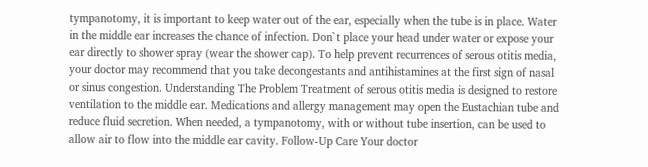tympanotomy, it is important to keep water out of the ear, especially when the tube is in place. Water in the middle ear increases the chance of infection. Don`t place your head under water or expose your ear directly to shower spray (wear the shower cap). To help prevent recurrences of serous otitis media, your doctor may recommend that you take decongestants and antihistamines at the first sign of nasal or sinus congestion. Understanding The Problem Treatment of serous otitis media is designed to restore ventilation to the middle ear. Medications and allergy management may open the Eustachian tube and reduce fluid secretion. When needed, a tympanotomy, with or without tube insertion, can be used to allow air to flow into the middle ear cavity. Follow-Up Care Your doctor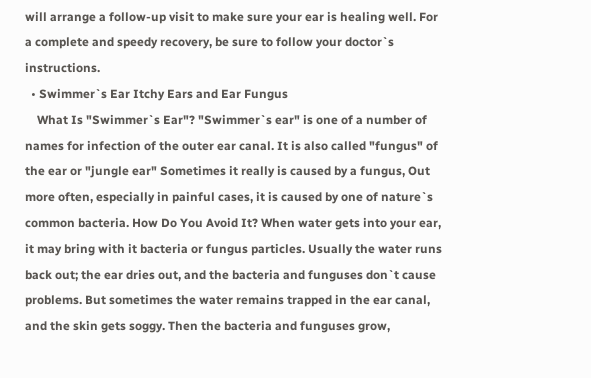will arrange a follow-up visit to make sure your ear is healing well. For a complete and speedy recovery, be sure to follow your doctor`s instructions.
  • Swimmer`s Ear Itchy Ears and Ear Fungus
    What Is "Swimmer`s Ear"? "Swimmer`s ear" is one of a number of names for infection of the outer ear canal. It is also called "fungus" of the ear or "jungle ear" Sometimes it really is caused by a fungus, Out more often, especially in painful cases, it is caused by one of nature`s common bacteria. How Do You Avoid It? When water gets into your ear, it may bring with it bacteria or fungus particles. Usually the water runs back out; the ear dries out, and the bacteria and funguses don`t cause problems. But sometimes the water remains trapped in the ear canal, and the skin gets soggy. Then the bacteria and funguses grow,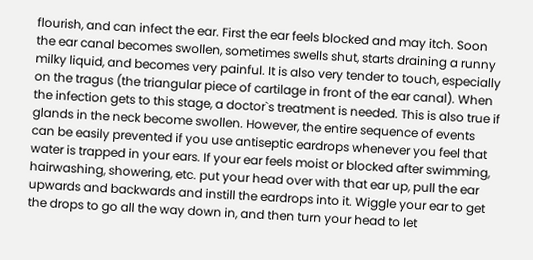flourish, and can infect the ear. First the ear feels blocked and may itch. Soon the ear canal becomes swollen, sometimes swells shut, starts draining a runny milky liquid, and becomes very painful. It is also very tender to touch, especially on the tragus (the triangular piece of cartilage in front of the ear canal). When the infection gets to this stage, a doctor`s treatment is needed. This is also true if glands in the neck become swollen. However, the entire sequence of events can be easily prevented if you use antiseptic eardrops whenever you feel that water is trapped in your ears. If your ear feels moist or blocked after swimming, hairwashing, showering, etc. put your head over with that ear up, pull the ear upwards and backwards and instill the eardrops into it. Wiggle your ear to get the drops to go all the way down in, and then turn your head to let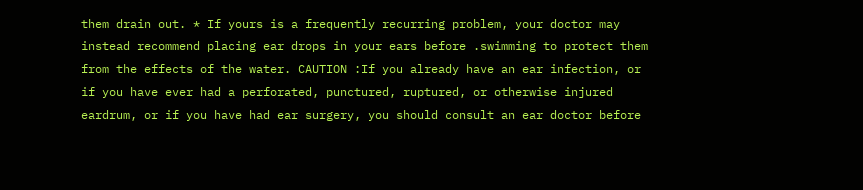them drain out. * If yours is a frequently recurring problem, your doctor may instead recommend placing ear drops in your ears before .swimming to protect them from the effects of the water. CAUTION :If you already have an ear infection, or if you have ever had a perforated, punctured, ruptured, or otherwise injured eardrum, or if you have had ear surgery, you should consult an ear doctor before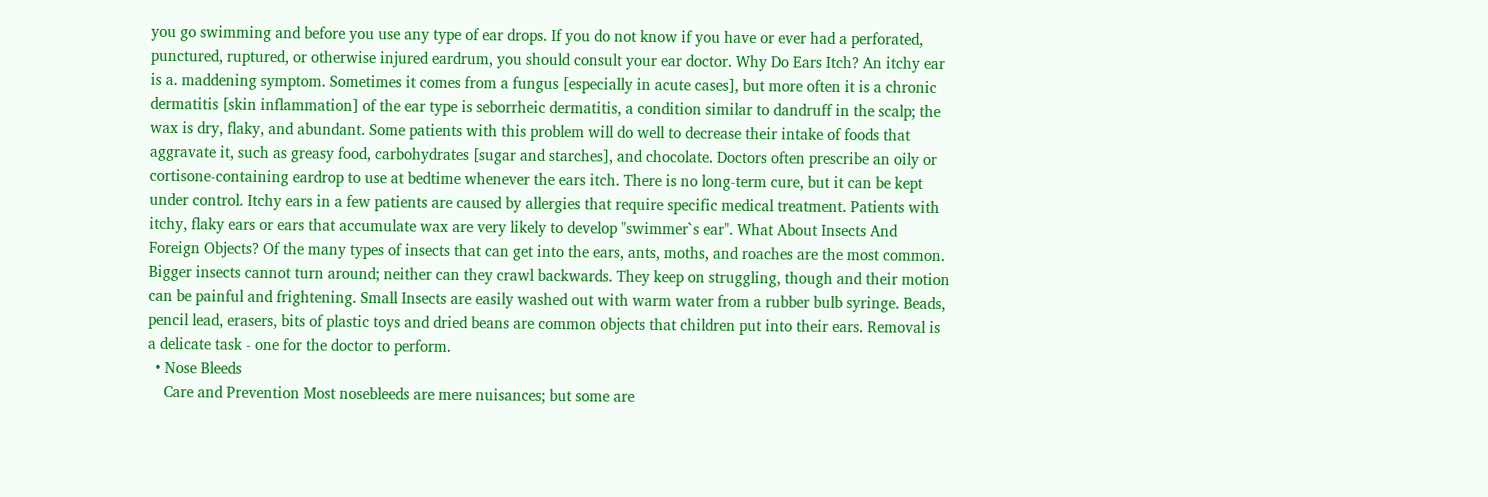you go swimming and before you use any type of ear drops. If you do not know if you have or ever had a perforated, punctured, ruptured, or otherwise injured eardrum, you should consult your ear doctor. Why Do Ears Itch? An itchy ear is a. maddening symptom. Sometimes it comes from a fungus [especially in acute cases], but more often it is a chronic dermatitis [skin inflammation] of the ear type is seborrheic dermatitis, a condition similar to dandruff in the scalp; the wax is dry, flaky, and abundant. Some patients with this problem will do well to decrease their intake of foods that aggravate it, such as greasy food, carbohydrates [sugar and starches], and chocolate. Doctors often prescribe an oily or cortisone-containing eardrop to use at bedtime whenever the ears itch. There is no long-term cure, but it can be kept under control. Itchy ears in a few patients are caused by allergies that require specific medical treatment. Patients with itchy, flaky ears or ears that accumulate wax are very likely to develop "swimmer`s ear". What About Insects And Foreign Objects? Of the many types of insects that can get into the ears, ants, moths, and roaches are the most common. Bigger insects cannot turn around; neither can they crawl backwards. They keep on struggling, though and their motion can be painful and frightening. Small Insects are easily washed out with warm water from a rubber bulb syringe. Beads, pencil lead, erasers, bits of plastic toys and dried beans are common objects that children put into their ears. Removal is a delicate task - one for the doctor to perform.
  • Nose Bleeds
    Care and Prevention Most nosebleeds are mere nuisances; but some are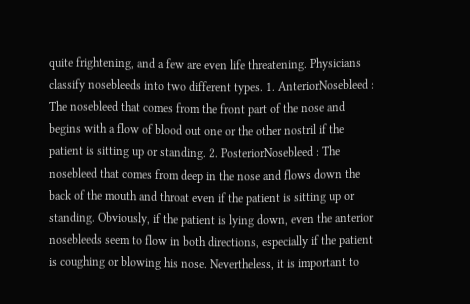quite frightening, and a few are even life threatening. Physicians classify nosebleeds into two different types. 1. AnteriorNosebleed : The nosebleed that comes from the front part of the nose and begins with a flow of blood out one or the other nostril if the patient is sitting up or standing. 2. PosteriorNosebleed : The nosebleed that comes from deep in the nose and flows down the back of the mouth and throat even if the patient is sitting up or standing. Obviously, if the patient is lying down, even the anterior nosebleeds seem to flow in both directions, especially if the patient is coughing or blowing his nose. Nevertheless, it is important to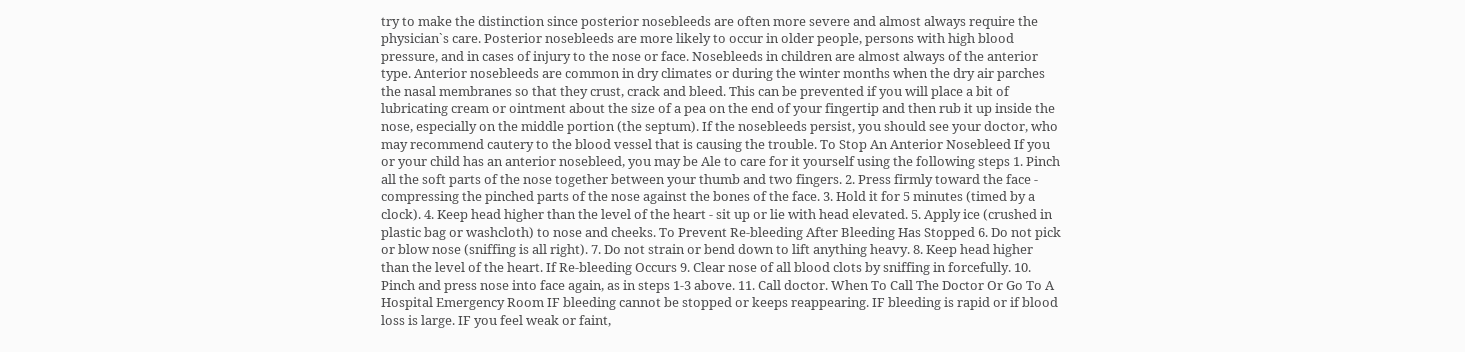try to make the distinction since posterior nosebleeds are often more severe and almost always require the physician`s care. Posterior nosebleeds are more likely to occur in older people, persons with high blood pressure, and in cases of injury to the nose or face. Nosebleeds in children are almost always of the anterior type. Anterior nosebleeds are common in dry climates or during the winter months when the dry air parches the nasal membranes so that they crust, crack and bleed. This can be prevented if you will place a bit of lubricating cream or ointment about the size of a pea on the end of your fingertip and then rub it up inside the nose, especially on the middle portion (the septum). If the nosebleeds persist, you should see your doctor, who may recommend cautery to the blood vessel that is causing the trouble. To Stop An Anterior Nosebleed If you or your child has an anterior nosebleed, you may be Ale to care for it yourself using the following steps 1. Pinch all the soft parts of the nose together between your thumb and two fingers. 2. Press firmly toward the face - compressing the pinched parts of the nose against the bones of the face. 3. Hold it for 5 minutes (timed by a clock). 4. Keep head higher than the level of the heart - sit up or lie with head elevated. 5. Apply ice (crushed in plastic bag or washcloth) to nose and cheeks. To Prevent Re-bleeding After Bleeding Has Stopped 6. Do not pick or blow nose (sniffing is all right). 7. Do not strain or bend down to lift anything heavy. 8. Keep head higher than the level of the heart. If Re-bleeding Occurs 9. Clear nose of all blood clots by sniffing in forcefully. 10. Pinch and press nose into face again, as in steps 1-3 above. 11. Call doctor. When To Call The Doctor Or Go To A Hospital Emergency Room IF bleeding cannot be stopped or keeps reappearing. IF bleeding is rapid or if blood loss is large. IF you feel weak or faint,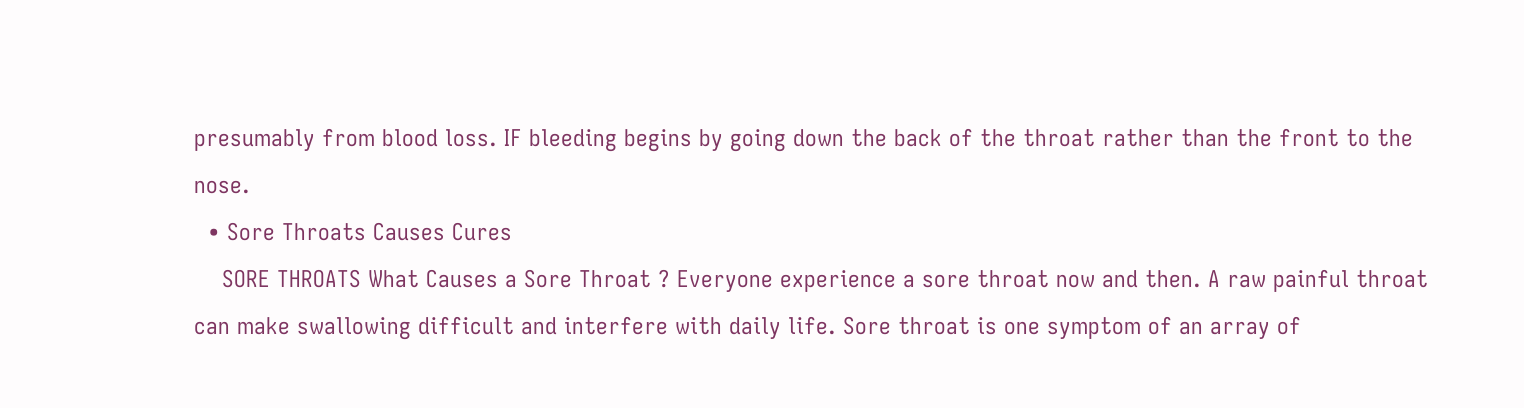presumably from blood loss. IF bleeding begins by going down the back of the throat rather than the front to the nose.
  • Sore Throats Causes Cures
    SORE THROATS What Causes a Sore Throat ? Everyone experience a sore throat now and then. A raw painful throat can make swallowing difficult and interfere with daily life. Sore throat is one symptom of an array of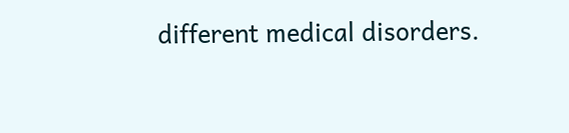different medical disorders.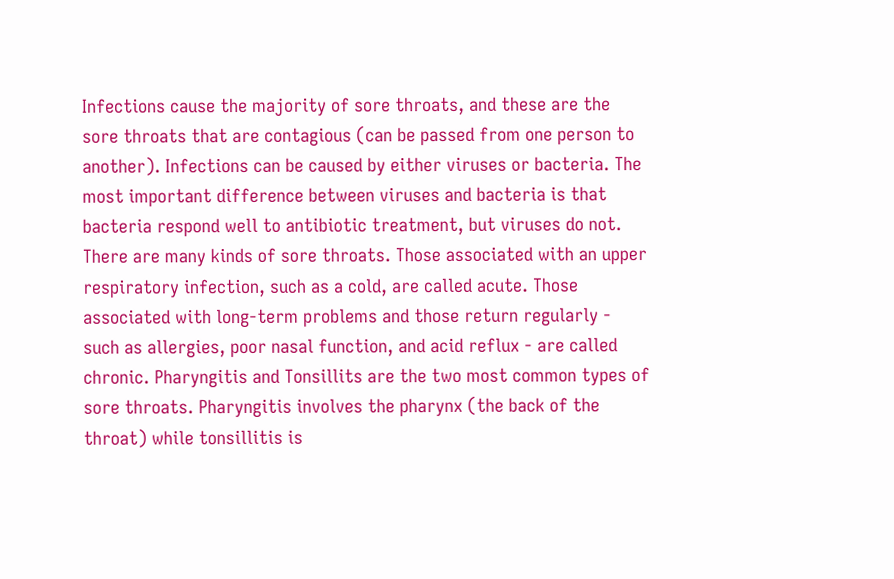Infections cause the majority of sore throats, and these are the sore throats that are contagious (can be passed from one person to another). Infections can be caused by either viruses or bacteria. The most important difference between viruses and bacteria is that bacteria respond well to antibiotic treatment, but viruses do not. There are many kinds of sore throats. Those associated with an upper respiratory infection, such as a cold, are called acute. Those associated with long-term problems and those return regularly - such as allergies, poor nasal function, and acid reflux - are called chronic. Pharyngitis and Tonsillits are the two most common types of sore throats. Pharyngitis involves the pharynx (the back of the throat) while tonsillitis is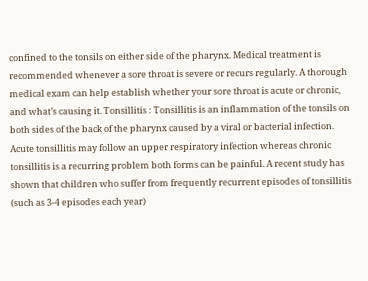confined to the tonsils on either side of the pharynx. Medical treatment is recommended whenever a sore throat is severe or recurs regularly. A thorough medical exam can help establish whether your sore throat is acute or chronic, and what’s causing it. Tonsillitis : Tonsillitis is an inflammation of the tonsils on both sides of the back of the pharynx caused by a viral or bacterial infection. Acute tonsillitis may follow an upper respiratory infection whereas chronic tonsillitis is a recurring problem both forms can be painful. A recent study has shown that children who suffer from frequently recurrent episodes of tonsillitis (such as 3-4 episodes each year)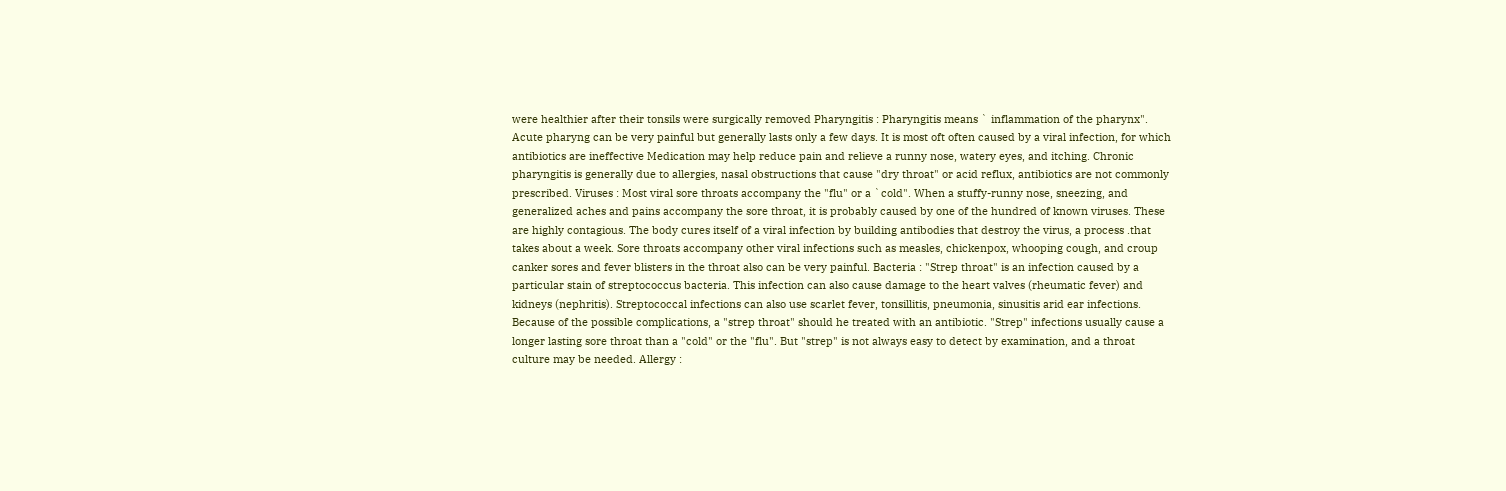were healthier after their tonsils were surgically removed Pharyngitis : Pharyngitis means ` inflammation of the pharynx". Acute pharyng can be very painful but generally lasts only a few days. It is most oft often caused by a viral infection, for which antibiotics are ineffective Medication may help reduce pain and relieve a runny nose, watery eyes, and itching. Chronic pharyngitis is generally due to allergies, nasal obstructions that cause "dry throat" or acid reflux, antibiotics are not commonly prescribed. Viruses : Most viral sore throats accompany the "flu" or a `cold". When a stuffy-runny nose, sneezing, and generalized aches and pains accompany the sore throat, it is probably caused by one of the hundred of known viruses. These are highly contagious. The body cures itself of a viral infection by building antibodies that destroy the virus, a process .that takes about a week. Sore throats accompany other viral infections such as measles, chickenpox, whooping cough, and croup canker sores and fever blisters in the throat also can be very painful. Bacteria : "Strep throat" is an infection caused by a particular stain of streptococcus bacteria. This infection can also cause damage to the heart valves (rheumatic fever) and kidneys (nephritis). Streptococcal infections can also use scarlet fever, tonsillitis, pneumonia, sinusitis arid ear infections. Because of the possible complications, a "strep throat" should he treated with an antibiotic. "Strep" infections usually cause a longer lasting sore throat than a "cold" or the "flu". But "strep" is not always easy to detect by examination, and a throat culture may be needed. Allergy :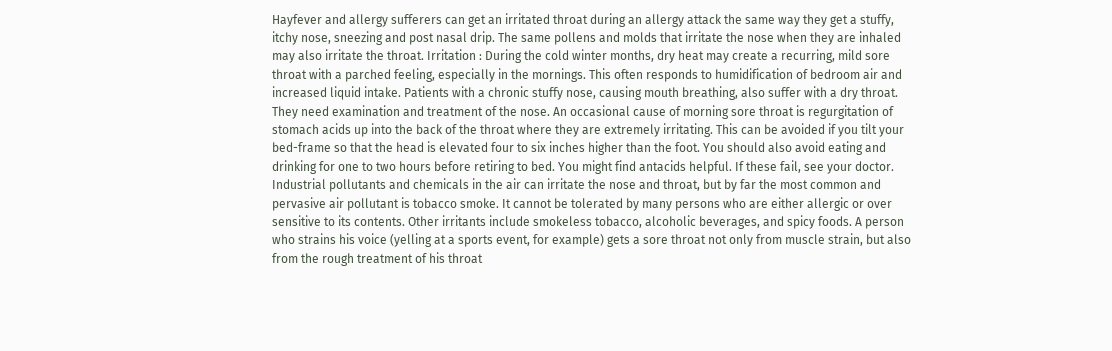Hayfever and allergy sufferers can get an irritated throat during an allergy attack the same way they get a stuffy, itchy nose, sneezing and post nasal drip. The same pollens and molds that irritate the nose when they are inhaled may also irritate the throat. Irritation : During the cold winter months, dry heat may create a recurring, mild sore throat with a parched feeling, especially in the mornings. This often responds to humidification of bedroom air and increased liquid intake. Patients with a chronic stuffy nose, causing mouth breathing, also suffer with a dry throat. They need examination and treatment of the nose. An occasional cause of morning sore throat is regurgitation of stomach acids up into the back of the throat where they are extremely irritating. This can be avoided if you tilt your bed-frame so that the head is elevated four to six inches higher than the foot. You should also avoid eating and drinking for one to two hours before retiring to bed. You might find antacids helpful. If these fail, see your doctor. Industrial pollutants and chemicals in the air can irritate the nose and throat, but by far the most common and pervasive air pollutant is tobacco smoke. It cannot be tolerated by many persons who are either allergic or over sensitive to its contents. Other irritants include smokeless tobacco, alcoholic beverages, and spicy foods. A person who strains his voice (yelling at a sports event, for example) gets a sore throat not only from muscle strain, but also from the rough treatment of his throat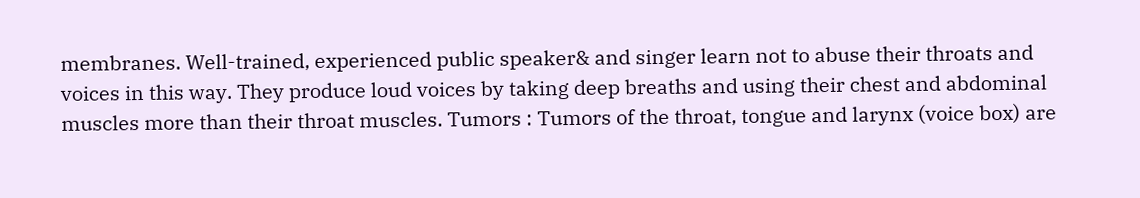membranes. Well-trained, experienced public speaker& and singer learn not to abuse their throats and voices in this way. They produce loud voices by taking deep breaths and using their chest and abdominal muscles more than their throat muscles. Tumors : Tumors of the throat, tongue and larynx (voice box) are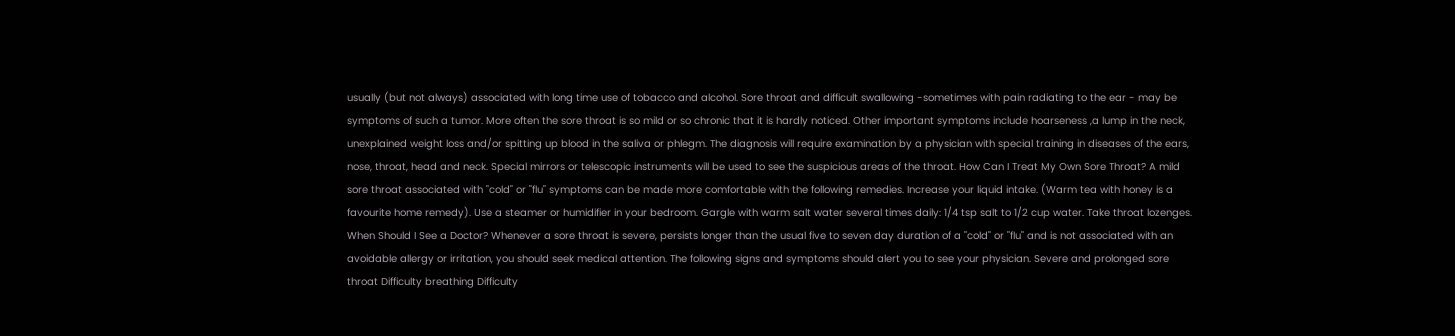usually (but not always) associated with long time use of tobacco and alcohol. Sore throat and difficult swallowing -sometimes with pain radiating to the ear - may be symptoms of such a tumor. More often the sore throat is so mild or so chronic that it is hardly noticed. Other important symptoms include hoarseness ,a lump in the neck, unexplained weight loss and/or spitting up blood in the saliva or phlegm. The diagnosis will require examination by a physician with special training in diseases of the ears, nose, throat, head and neck. Special mirrors or telescopic instruments will be used to see the suspicious areas of the throat. How Can I Treat My Own Sore Throat? A mild sore throat associated with "cold" or "flu" symptoms can be made more comfortable with the following remedies. Increase your liquid intake. (Warm tea with honey is a favourite home remedy). Use a steamer or humidifier in your bedroom. Gargle with warm salt water several times daily: 1/4 tsp salt to 1/2 cup water. Take throat lozenges. When Should I See a Doctor? Whenever a sore throat is severe, persists longer than the usual five to seven day duration of a "cold" or "flu" and is not associated with an avoidable allergy or irritation, you should seek medical attention. The following signs and symptoms should alert you to see your physician. Severe and prolonged sore throat Difficulty breathing Difficulty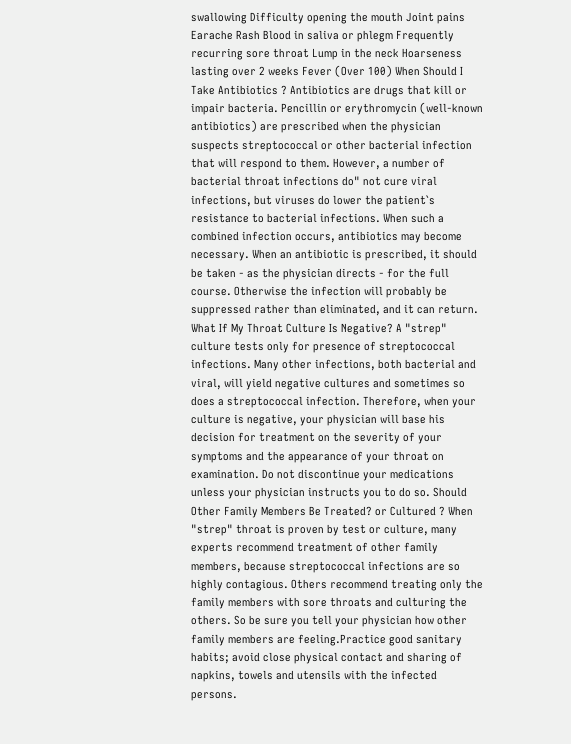swallowing Difficulty opening the mouth Joint pains Earache Rash Blood in saliva or phlegm Frequently recurring sore throat Lump in the neck Hoarseness lasting over 2 weeks Fever (Over 100) When Should I Take Antibiotics ? Antibiotics are drugs that kill or impair bacteria. Pencillin or erythromycin (well-known antibiotics) are prescribed when the physician suspects streptococcal or other bacterial infection that will respond to them. However, a number of bacterial throat infections do" not cure viral infections, but viruses do lower the patient`s resistance to bacterial infections. When such a combined infection occurs, antibiotics may become necessary. When an antibiotic is prescribed, it should be taken - as the physician directs - for the full course. Otherwise the infection will probably be suppressed rather than eliminated, and it can return. What If My Throat Culture Is Negative? A "strep" culture tests only for presence of streptococcal infections. Many other infections, both bacterial and viral, will yield negative cultures and sometimes so does a streptococcal infection. Therefore, when your culture is negative, your physician will base his decision for treatment on the severity of your symptoms and the appearance of your throat on examination. Do not discontinue your medications unless your physician instructs you to do so. Should Other Family Members Be Treated? or Cultured ? When "strep" throat is proven by test or culture, many experts recommend treatment of other family members, because streptococcal infections are so highly contagious. Others recommend treating only the family members with sore throats and culturing the others. So be sure you tell your physician how other family members are feeling.Practice good sanitary habits; avoid close physical contact and sharing of napkins, towels and utensils with the infected persons.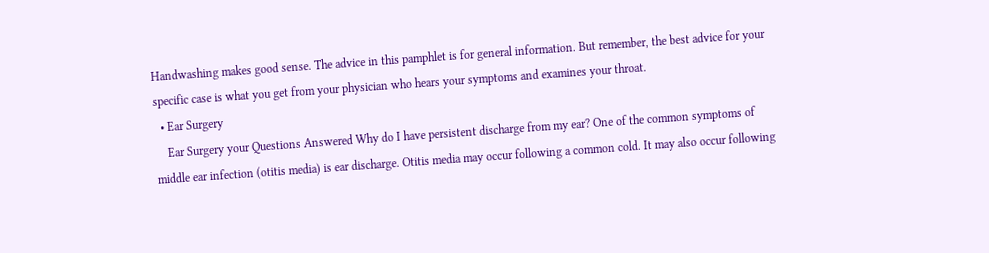Handwashing makes good sense. The advice in this pamphlet is for general information. But remember, the best advice for your specific case is what you get from your physician who hears your symptoms and examines your throat.
  • Ear Surgery
    Ear Surgery your Questions Answered Why do I have persistent discharge from my ear? One of the common symptoms of middle ear infection (otitis media) is ear discharge. Otitis media may occur following a common cold. It may also occur following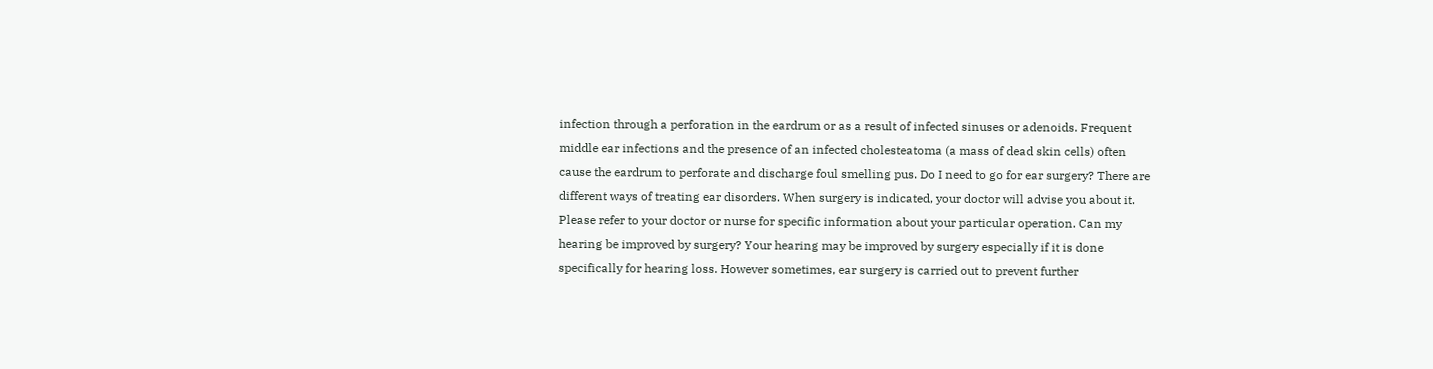infection through a perforation in the eardrum or as a result of infected sinuses or adenoids. Frequent middle ear infections and the presence of an infected cholesteatoma (a mass of dead skin cells) often cause the eardrum to perforate and discharge foul smelling pus. Do I need to go for ear surgery? There are different ways of treating ear disorders. When surgery is indicated, your doctor will advise you about it. Please refer to your doctor or nurse for specific information about your particular operation. Can my hearing be improved by surgery? Your hearing may be improved by surgery especially if it is done specifically for hearing loss. However sometimes, ear surgery is carried out to prevent further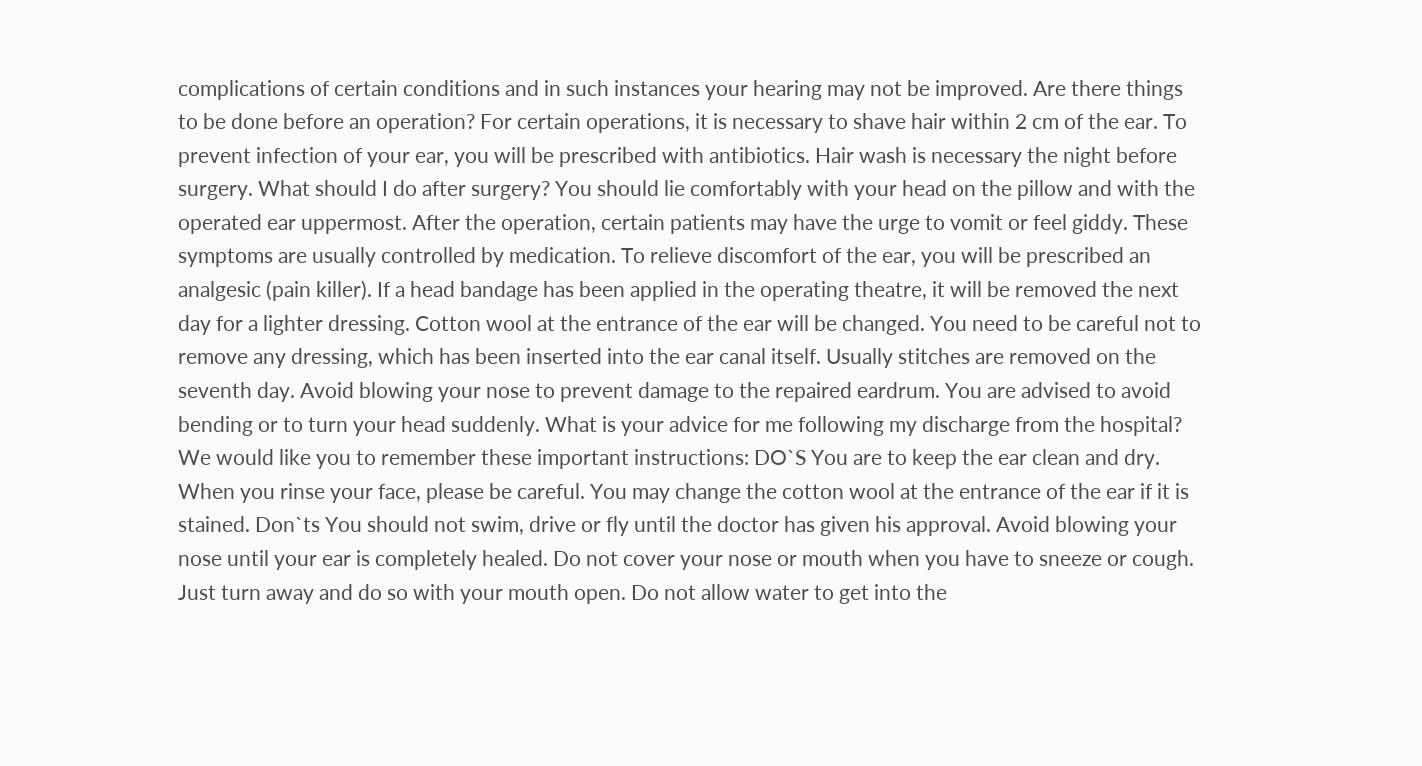complications of certain conditions and in such instances your hearing may not be improved. Are there things to be done before an operation? For certain operations, it is necessary to shave hair within 2 cm of the ear. To prevent infection of your ear, you will be prescribed with antibiotics. Hair wash is necessary the night before surgery. What should I do after surgery? You should lie comfortably with your head on the pillow and with the operated ear uppermost. After the operation, certain patients may have the urge to vomit or feel giddy. These symptoms are usually controlled by medication. To relieve discomfort of the ear, you will be prescribed an analgesic (pain killer). If a head bandage has been applied in the operating theatre, it will be removed the next day for a lighter dressing. Cotton wool at the entrance of the ear will be changed. You need to be careful not to remove any dressing, which has been inserted into the ear canal itself. Usually stitches are removed on the seventh day. Avoid blowing your nose to prevent damage to the repaired eardrum. You are advised to avoid bending or to turn your head suddenly. What is your advice for me following my discharge from the hospital? We would like you to remember these important instructions: DO`S You are to keep the ear clean and dry. When you rinse your face, please be careful. You may change the cotton wool at the entrance of the ear if it is stained. Don`ts You should not swim, drive or fly until the doctor has given his approval. Avoid blowing your nose until your ear is completely healed. Do not cover your nose or mouth when you have to sneeze or cough. Just turn away and do so with your mouth open. Do not allow water to get into the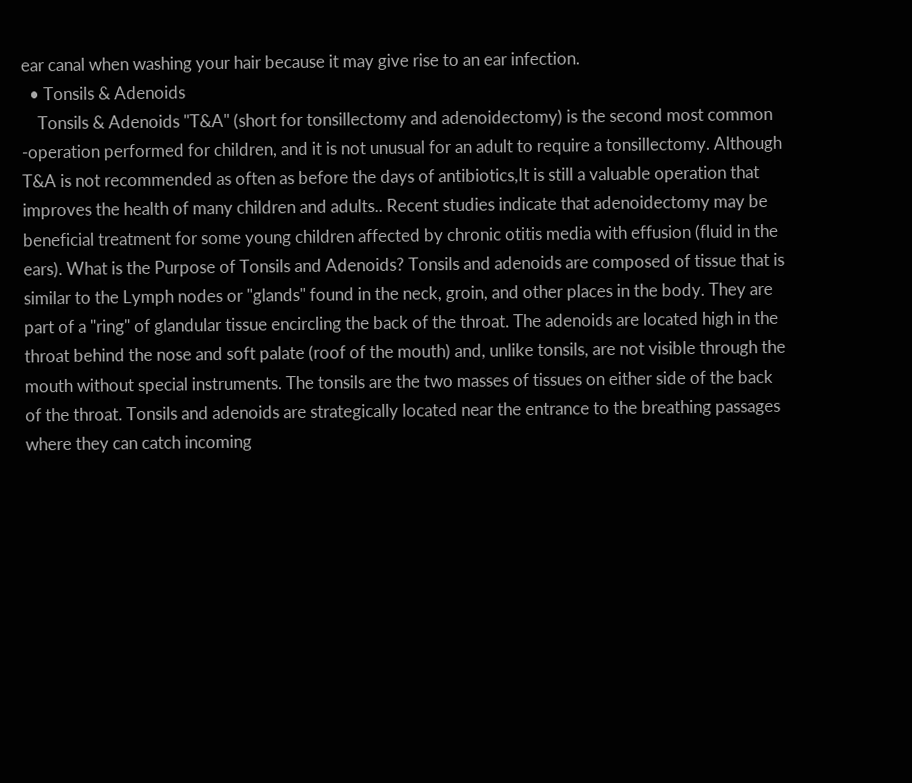ear canal when washing your hair because it may give rise to an ear infection.
  • Tonsils & Adenoids
    Tonsils & Adenoids "T&A" (short for tonsillectomy and adenoidectomy) is the second most common -operation performed for children, and it is not unusual for an adult to require a tonsillectomy. Although T&A is not recommended as often as before the days of antibiotics,It is still a valuable operation that improves the health of many children and adults.. Recent studies indicate that adenoidectomy may be beneficial treatment for some young children affected by chronic otitis media with effusion (fluid in the ears). What is the Purpose of Tonsils and Adenoids? Tonsils and adenoids are composed of tissue that is similar to the Lymph nodes or "glands" found in the neck, groin, and other places in the body. They are part of a "ring" of glandular tissue encircling the back of the throat. The adenoids are located high in the throat behind the nose and soft palate (roof of the mouth) and, unlike tonsils, are not visible through the mouth without special instruments. The tonsils are the two masses of tissues on either side of the back of the throat. Tonsils and adenoids are strategically located near the entrance to the breathing passages where they can catch incoming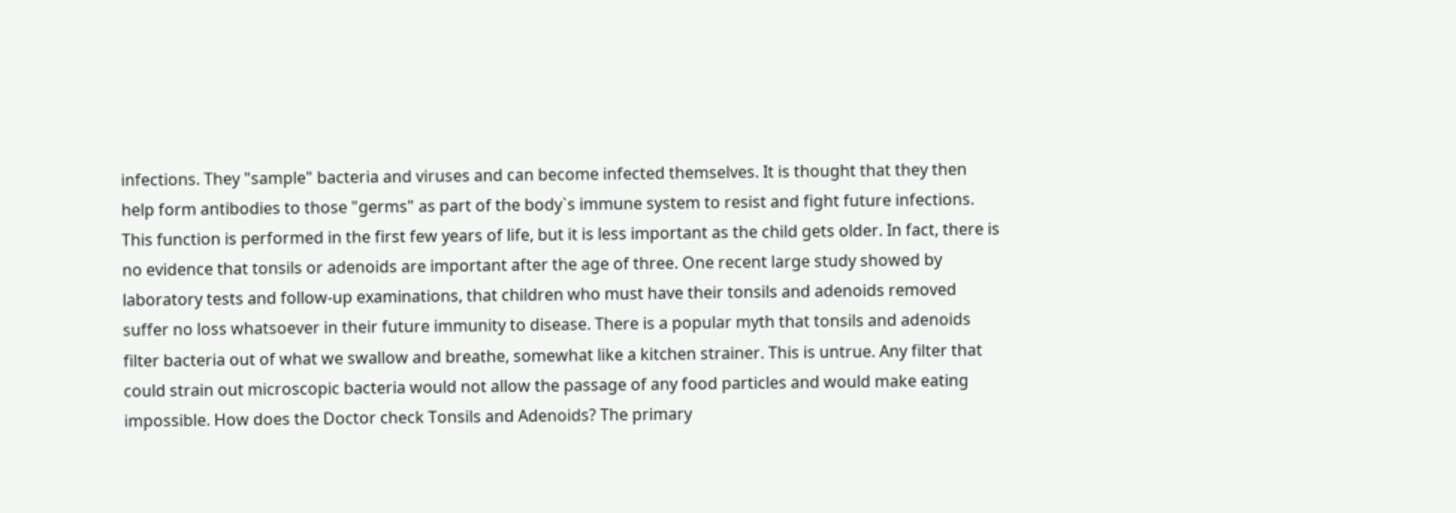infections. They "sample" bacteria and viruses and can become infected themselves. It is thought that they then help form antibodies to those "germs" as part of the body`s immune system to resist and fight future infections. This function is performed in the first few years of life, but it is less important as the child gets older. In fact, there is no evidence that tonsils or adenoids are important after the age of three. One recent large study showed by laboratory tests and follow-up examinations, that children who must have their tonsils and adenoids removed suffer no loss whatsoever in their future immunity to disease. There is a popular myth that tonsils and adenoids filter bacteria out of what we swallow and breathe, somewhat like a kitchen strainer. This is untrue. Any filter that could strain out microscopic bacteria would not allow the passage of any food particles and would make eating impossible. How does the Doctor check Tonsils and Adenoids? The primary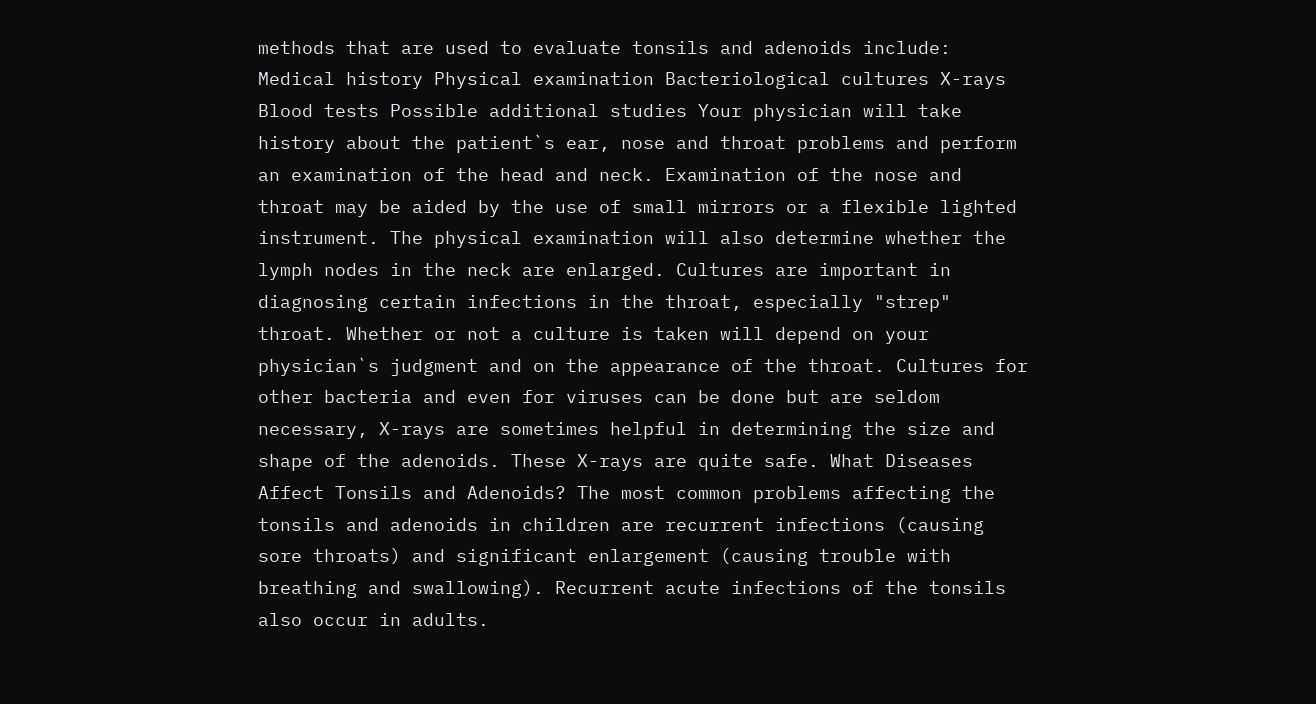methods that are used to evaluate tonsils and adenoids include: Medical history Physical examination Bacteriological cultures X-rays Blood tests Possible additional studies Your physician will take history about the patient`s ear, nose and throat problems and perform an examination of the head and neck. Examination of the nose and throat may be aided by the use of small mirrors or a flexible lighted instrument. The physical examination will also determine whether the lymph nodes in the neck are enlarged. Cultures are important in diagnosing certain infections in the throat, especially "strep" throat. Whether or not a culture is taken will depend on your physician`s judgment and on the appearance of the throat. Cultures for other bacteria and even for viruses can be done but are seldom necessary, X-rays are sometimes helpful in determining the size and shape of the adenoids. These X-rays are quite safe. What Diseases Affect Tonsils and Adenoids? The most common problems affecting the tonsils and adenoids in children are recurrent infections (causing sore throats) and significant enlargement (causing trouble with breathing and swallowing). Recurrent acute infections of the tonsils also occur in adults.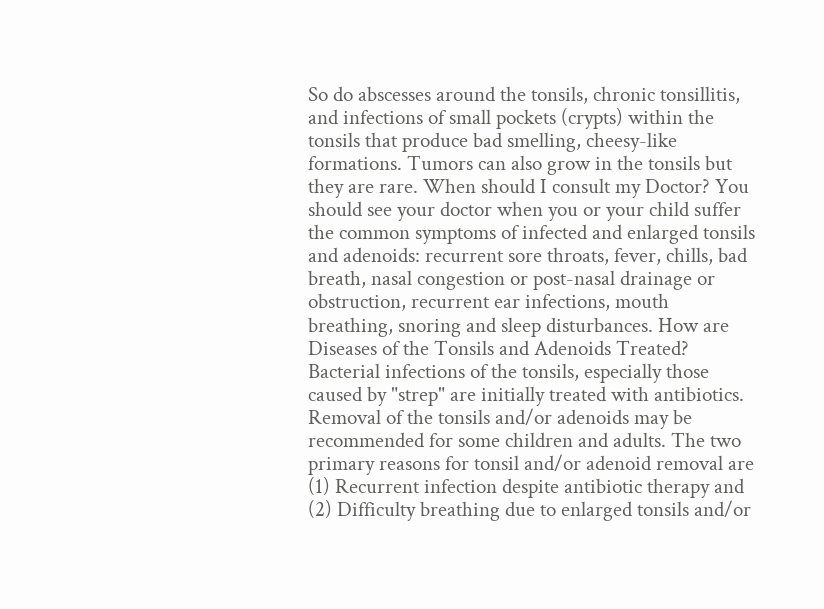So do abscesses around the tonsils, chronic tonsillitis, and infections of small pockets (crypts) within the tonsils that produce bad smelling, cheesy-like formations. Tumors can also grow in the tonsils but they are rare. When should I consult my Doctor? You should see your doctor when you or your child suffer the common symptoms of infected and enlarged tonsils and adenoids: recurrent sore throats, fever, chills, bad breath, nasal congestion or post-nasal drainage or obstruction, recurrent ear infections, mouth breathing, snoring and sleep disturbances. How are Diseases of the Tonsils and Adenoids Treated? Bacterial infections of the tonsils, especially those caused by "strep" are initially treated with antibiotics. Removal of the tonsils and/or adenoids may be recommended for some children and adults. The two primary reasons for tonsil and/or adenoid removal are (1) Recurrent infection despite antibiotic therapy and (2) Difficulty breathing due to enlarged tonsils and/or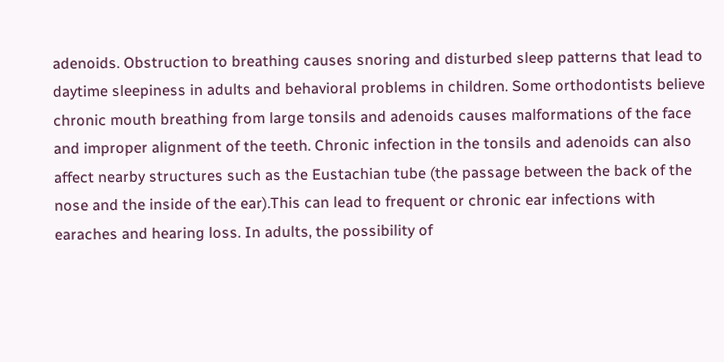adenoids. Obstruction to breathing causes snoring and disturbed sleep patterns that lead to daytime sleepiness in adults and behavioral problems in children. Some orthodontists believe chronic mouth breathing from large tonsils and adenoids causes malformations of the face and improper alignment of the teeth. Chronic infection in the tonsils and adenoids can also affect nearby structures such as the Eustachian tube (the passage between the back of the nose and the inside of the ear).This can lead to frequent or chronic ear infections with earaches and hearing loss. In adults, the possibility of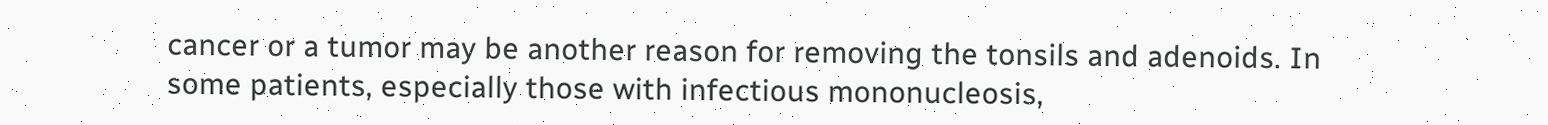cancer or a tumor may be another reason for removing the tonsils and adenoids. In some patients, especially those with infectious mononucleosis,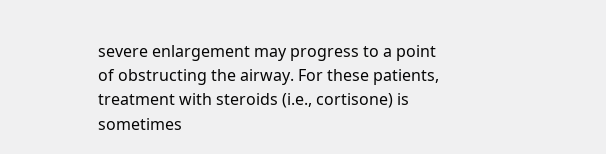severe enlargement may progress to a point of obstructing the airway. For these patients, treatment with steroids (i.e., cortisone) is sometimes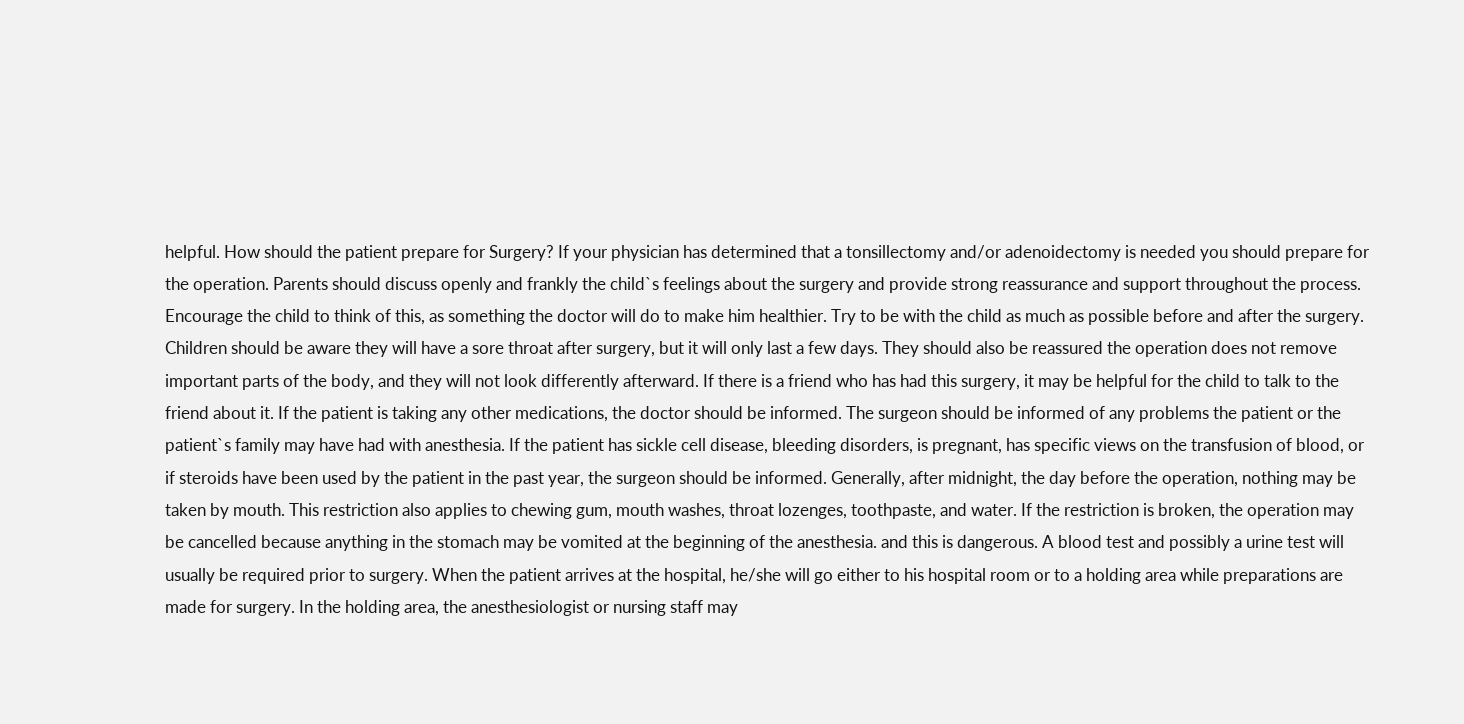helpful. How should the patient prepare for Surgery? If your physician has determined that a tonsillectomy and/or adenoidectomy is needed you should prepare for the operation. Parents should discuss openly and frankly the child`s feelings about the surgery and provide strong reassurance and support throughout the process. Encourage the child to think of this, as something the doctor will do to make him healthier. Try to be with the child as much as possible before and after the surgery. Children should be aware they will have a sore throat after surgery, but it will only last a few days. They should also be reassured the operation does not remove important parts of the body, and they will not look differently afterward. If there is a friend who has had this surgery, it may be helpful for the child to talk to the friend about it. If the patient is taking any other medications, the doctor should be informed. The surgeon should be informed of any problems the patient or the patient`s family may have had with anesthesia. If the patient has sickle cell disease, bleeding disorders, is pregnant, has specific views on the transfusion of blood, or if steroids have been used by the patient in the past year, the surgeon should be informed. Generally, after midnight, the day before the operation, nothing may be taken by mouth. This restriction also applies to chewing gum, mouth washes, throat lozenges, toothpaste, and water. If the restriction is broken, the operation may be cancelled because anything in the stomach may be vomited at the beginning of the anesthesia. and this is dangerous. A blood test and possibly a urine test will usually be required prior to surgery. When the patient arrives at the hospital, he/she will go either to his hospital room or to a holding area while preparations are made for surgery. In the holding area, the anesthesiologist or nursing staff may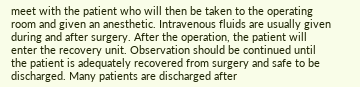meet with the patient who will then be taken to the operating room and given an anesthetic. Intravenous fluids are usually given during and after surgery. After the operation, the patient will enter the recovery unit. Observation should be continued until the patient is adequately recovered from surgery and safe to be discharged. Many patients are discharged after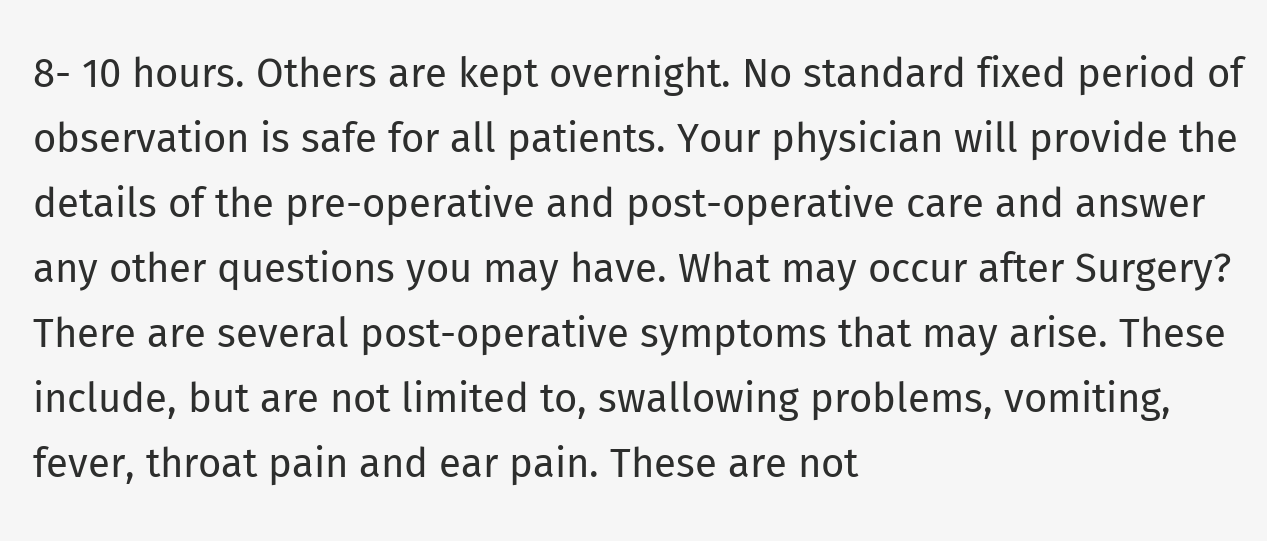8- 10 hours. Others are kept overnight. No standard fixed period of observation is safe for all patients. Your physician will provide the details of the pre-operative and post-operative care and answer any other questions you may have. What may occur after Surgery? There are several post-operative symptoms that may arise. These include, but are not limited to, swallowing problems, vomiting, fever, throat pain and ear pain. These are not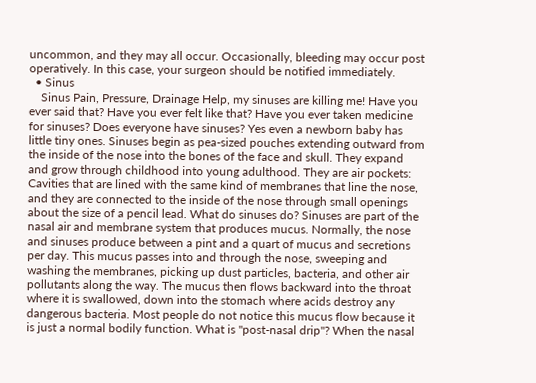uncommon, and they may all occur. Occasionally, bleeding may occur post operatively. In this case, your surgeon should be notified immediately.
  • Sinus
    Sinus Pain, Pressure, Drainage Help, my sinuses are killing me! Have you ever said that? Have you ever felt like that? Have you ever taken medicine for sinuses? Does everyone have sinuses? Yes even a newborn baby has little tiny ones. Sinuses begin as pea-sized pouches extending outward from the inside of the nose into the bones of the face and skull. They expand and grow through childhood into young adulthood. They are air pockets: Cavities that are lined with the same kind of membranes that line the nose, and they are connected to the inside of the nose through small openings about the size of a pencil lead. What do sinuses do? Sinuses are part of the nasal air and membrane system that produces mucus. Normally, the nose and sinuses produce between a pint and a quart of mucus and secretions per day. This mucus passes into and through the nose, sweeping and washing the membranes, picking up dust particles, bacteria, and other air pollutants along the way. The mucus then flows backward into the throat where it is swallowed, down into the stomach where acids destroy any dangerous bacteria. Most people do not notice this mucus flow because it is just a normal bodily function. What is "post-nasal drip"? When the nasal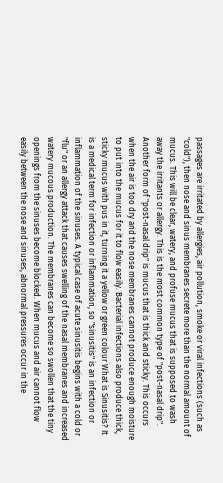passages are irritated by allergies, air pollution, smoke or viral infections (such as "cold"), then nose and sinus membranes secrete more than the normal amount of mucus. This will be clear, watery, and profuse mucus that is supposed to wash away the irritants or allergy. This is the most common type of "post-nasal drip". Another form of "post-nasal drip" is mucus that is thick and sticky. This occurs when the air is too dry and the nose membranes cannot produce enough moisture to put into the mucus for it to flow easily. Bacterial infections also produce thick, sticky mucus with pus in it, turning it a yellow or green colour What is Sinusitis? It is a medical term for infection or inflammation, so "sinusitis" is an infection or inflammation of the sinuses. A typical case of acute sinusitis begins with a cold or "flu" or an allergy attack that causes swelling of the nasal membranes and increased watery mucous production. The membranes can become so swollen that the tiny openings from the sinuses become blocked. When mucus and air cannot flow easily between the nose and sinuses, abnormal pressures occur in the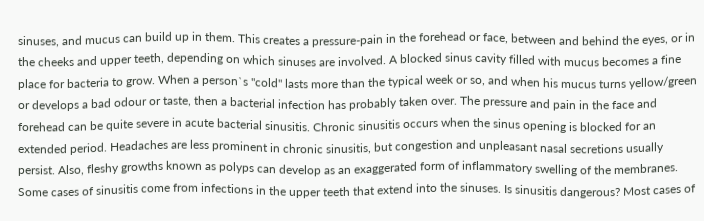sinuses, and mucus can build up in them. This creates a pressure-pain in the forehead or face, between and behind the eyes, or in the cheeks and upper teeth, depending on which sinuses are involved. A blocked sinus cavity filled with mucus becomes a fine place for bacteria to grow. When a person`s "cold" lasts more than the typical week or so, and when his mucus turns yellow/green or develops a bad odour or taste, then a bacterial infection has probably taken over. The pressure and pain in the face and forehead can be quite severe in acute bacterial sinusitis. Chronic sinusitis occurs when the sinus opening is blocked for an extended period. Headaches are less prominent in chronic sinusitis, but congestion and unpleasant nasal secretions usually persist. Also, fleshy growths known as polyps can develop as an exaggerated form of inflammatory swelling of the membranes. Some cases of sinusitis come from infections in the upper teeth that extend into the sinuses. Is sinusitis dangerous? Most cases of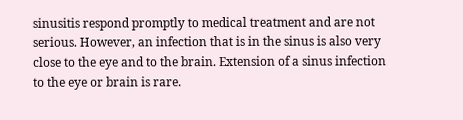sinusitis respond promptly to medical treatment and are not serious. However, an infection that is in the sinus is also very close to the eye and to the brain. Extension of a sinus infection to the eye or brain is rare.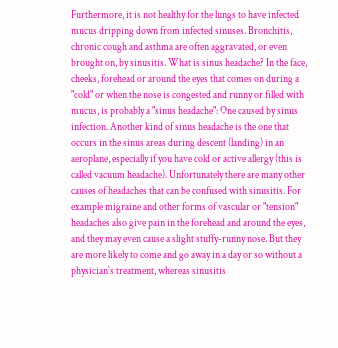Furthermore, it is not healthy for the lungs to have infected mucus dripping down from infected sinuses. Bronchitis, chronic cough and asthma are often aggravated, or even brought on, by sinusitis. What is sinus headache? In the face, cheeks, forehead or around the eyes that comes on during a "cold" or when the nose is congested and runny or filled with mucus, is probably a "sinus headache": One caused by sinus infection. Another kind of sinus headache is the one that occurs in the sinus areas during descent (landing) in an aeroplane, especially if you have cold or active allergy (this is called vacuum headache). Unfortunately there are many other causes of headaches that can be confused with sinusitis. For example migraine and other forms of vascular or "tension" headaches also give pain in the forehead and around the eyes, and they may even cause a slight stuffy-runny nose. But they are more likely to come and go away in a day or so without a physician`s treatment, whereas sinusitis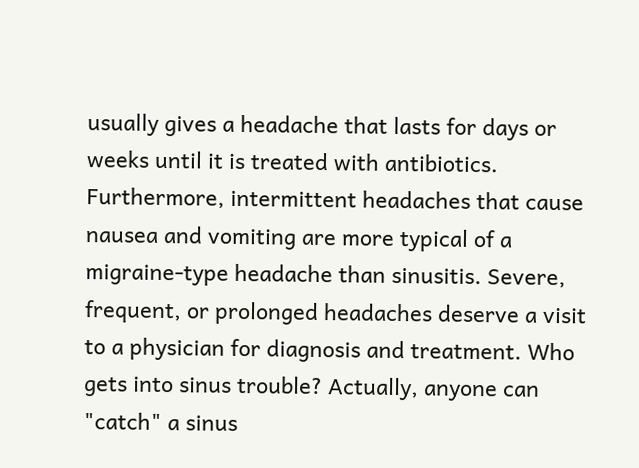usually gives a headache that lasts for days or weeks until it is treated with antibiotics. Furthermore, intermittent headaches that cause nausea and vomiting are more typical of a migraine-type headache than sinusitis. Severe, frequent, or prolonged headaches deserve a visit to a physician for diagnosis and treatment. Who gets into sinus trouble? Actually, anyone can "catch" a sinus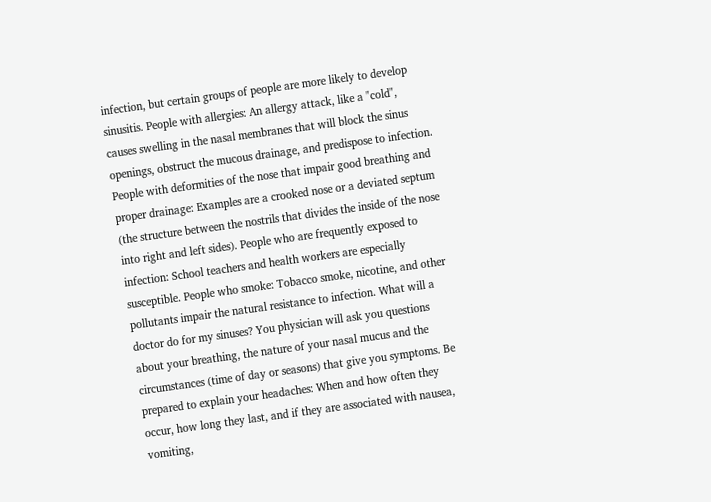infection, but certain groups of people are more likely to develop sinusitis. People with allergies: An allergy attack, like a "cold", causes swelling in the nasal membranes that will block the sinus openings, obstruct the mucous drainage, and predispose to infection. People with deformities of the nose that impair good breathing and proper drainage: Examples are a crooked nose or a deviated septum (the structure between the nostrils that divides the inside of the nose into right and left sides). People who are frequently exposed to infection: School teachers and health workers are especially susceptible. People who smoke: Tobacco smoke, nicotine, and other pollutants impair the natural resistance to infection. What will a doctor do for my sinuses? You physician will ask you questions about your breathing, the nature of your nasal mucus and the circumstances (time of day or seasons) that give you symptoms. Be prepared to explain your headaches: When and how often they occur, how long they last, and if they are associated with nausea, vomiting,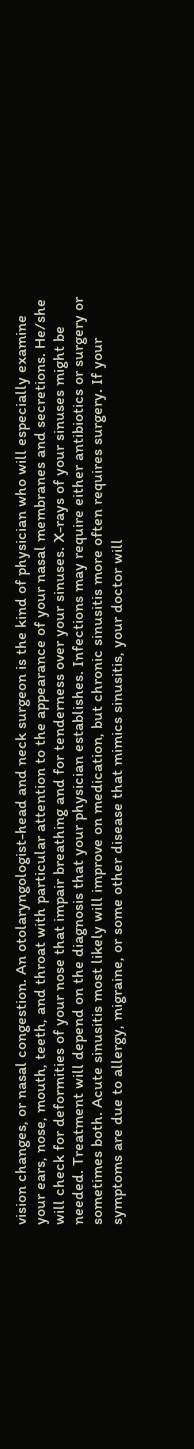vision changes, or nasal congestion. An otolaryngologist-head and neck surgeon is the kind of physician who will especially examine your ears, nose, mouth, teeth, and throat with particular attention to the appearance of your nasal membranes and secretions. He/she will check for deformities of your nose that impair breathing and for tenderness over your sinuses. X-rays of your sinuses might be needed. Treatment will depend on the diagnosis that your physician establishes. Infections may require either antibiotics or surgery or sometimes both. Acute sinusitis most likely will improve on medication, but chronic sinusitis more often requires surgery. If your symptoms are due to allergy, migraine, or some other disease that mimics sinusitis, your doctor will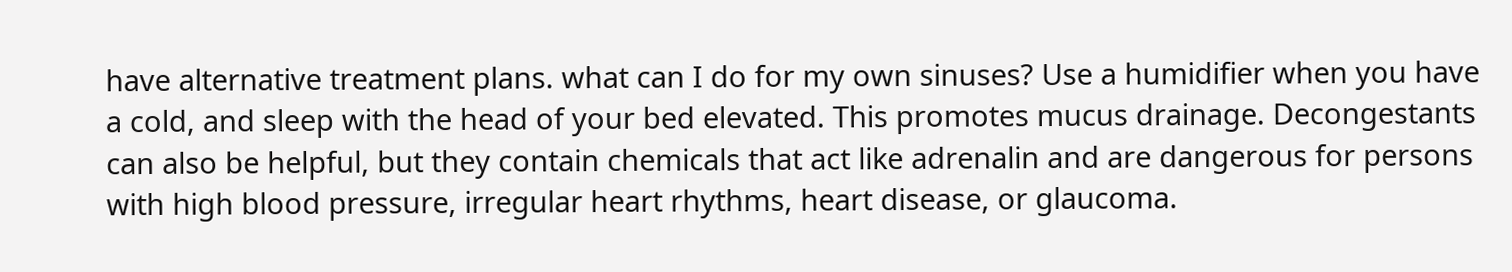have alternative treatment plans. what can I do for my own sinuses? Use a humidifier when you have a cold, and sleep with the head of your bed elevated. This promotes mucus drainage. Decongestants can also be helpful, but they contain chemicals that act like adrenalin and are dangerous for persons with high blood pressure, irregular heart rhythms, heart disease, or glaucoma.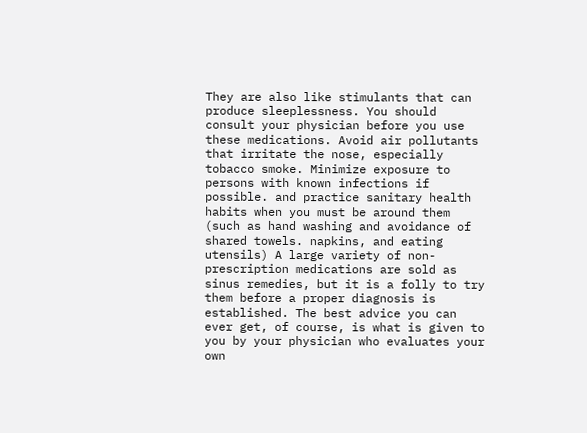They are also like stimulants that can produce sleeplessness. You should consult your physician before you use these medications. Avoid air pollutants that irritate the nose, especially tobacco smoke. Minimize exposure to persons with known infections if possible. and practice sanitary health habits when you must be around them (such as hand washing and avoidance of shared towels. napkins, and eating utensils) A large variety of non-prescription medications are sold as sinus remedies, but it is a folly to try them before a proper diagnosis is established. The best advice you can ever get, of course, is what is given to you by your physician who evaluates your own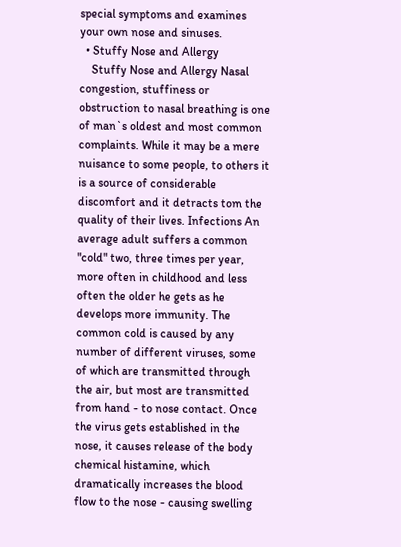special symptoms and examines your own nose and sinuses.
  • Stuffy Nose and Allergy
    Stuffy Nose and Allergy Nasal congestion, stuffiness or obstruction to nasal breathing is one of man`s oldest and most common complaints. While it may be a mere nuisance to some people, to others it is a source of considerable discomfort and it detracts tom the quality of their lives. Infections An average adult suffers a common "cold" two, three times per year, more often in childhood and less often the older he gets as he develops more immunity. The common cold is caused by any number of different viruses, some of which are transmitted through the air, but most are transmitted from hand - to nose contact. Once the virus gets established in the nose, it causes release of the body chemical histamine, which dramatically increases the blood flow to the nose - causing swelling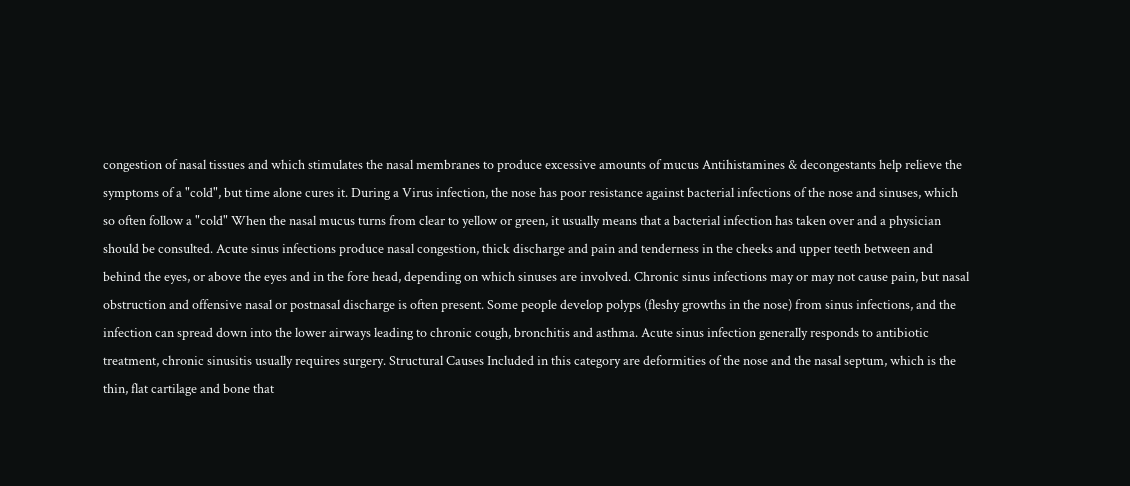congestion of nasal tissues and which stimulates the nasal membranes to produce excessive amounts of mucus Antihistamines & decongestants help relieve the symptoms of a "cold", but time alone cures it. During a Virus infection, the nose has poor resistance against bacterial infections of the nose and sinuses, which so often follow a "cold" When the nasal mucus turns from clear to yellow or green, it usually means that a bacterial infection has taken over and a physician should be consulted. Acute sinus infections produce nasal congestion, thick discharge and pain and tenderness in the cheeks and upper teeth between and behind the eyes, or above the eyes and in the fore head, depending on which sinuses are involved. Chronic sinus infections may or may not cause pain, but nasal obstruction and offensive nasal or postnasal discharge is often present. Some people develop polyps (fleshy growths in the nose) from sinus infections, and the infection can spread down into the lower airways leading to chronic cough, bronchitis and asthma. Acute sinus infection generally responds to antibiotic treatment, chronic sinusitis usually requires surgery. Structural Causes Included in this category are deformities of the nose and the nasal septum, which is the thin, flat cartilage and bone that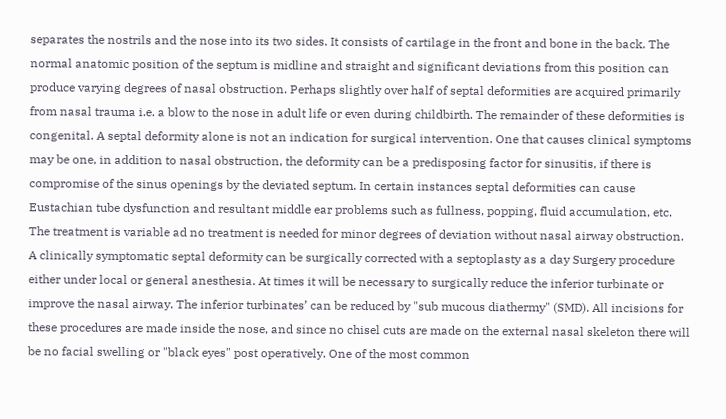separates the nostrils and the nose into its two sides. It consists of cartilage in the front and bone in the back. The normal anatomic position of the septum is midline and straight and significant deviations from this position can produce varying degrees of nasal obstruction. Perhaps slightly over half of septal deformities are acquired primarily from nasal trauma i.e. a blow to the nose in adult life or even during childbirth. The remainder of these deformities is congenital. A septal deformity alone is not an indication for surgical intervention. One that causes clinical symptoms may be one, in addition to nasal obstruction, the deformity can be a predisposing factor for sinusitis, if there is compromise of the sinus openings by the deviated septum. In certain instances septal deformities can cause Eustachian tube dysfunction and resultant middle ear problems such as fullness, popping, fluid accumulation, etc. The treatment is variable ad no treatment is needed for minor degrees of deviation without nasal airway obstruction. A clinically symptomatic septal deformity can be surgically corrected with a septoplasty as a day Surgery procedure either under local or general anesthesia. At times it will be necessary to surgically reduce the inferior turbinate or improve the nasal airway. The inferior turbinates’ can be reduced by "sub mucous diathermy" (SMD). All incisions for these procedures are made inside the nose, and since no chisel cuts are made on the external nasal skeleton there will be no facial swelling or "black eyes" post operatively. One of the most common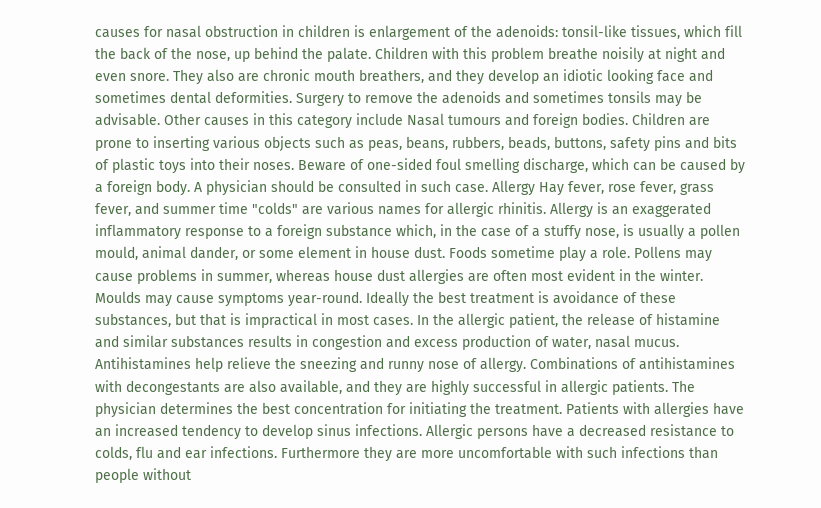causes for nasal obstruction in children is enlargement of the adenoids: tonsil-like tissues, which fill the back of the nose, up behind the palate. Children with this problem breathe noisily at night and even snore. They also are chronic mouth breathers, and they develop an idiotic looking face and sometimes dental deformities. Surgery to remove the adenoids and sometimes tonsils may be advisable. Other causes in this category include Nasal tumours and foreign bodies. Children are prone to inserting various objects such as peas, beans, rubbers, beads, buttons, safety pins and bits of plastic toys into their noses. Beware of one-sided foul smelling discharge, which can be caused by a foreign body. A physician should be consulted in such case. Allergy Hay fever, rose fever, grass fever, and summer time "colds" are various names for allergic rhinitis. Allergy is an exaggerated inflammatory response to a foreign substance which, in the case of a stuffy nose, is usually a pollen mould, animal dander, or some element in house dust. Foods sometime play a role. Pollens may cause problems in summer, whereas house dust allergies are often most evident in the winter. Moulds may cause symptoms year-round. Ideally the best treatment is avoidance of these substances, but that is impractical in most cases. In the allergic patient, the release of histamine and similar substances results in congestion and excess production of water, nasal mucus. Antihistamines help relieve the sneezing and runny nose of allergy. Combinations of antihistamines with decongestants are also available, and they are highly successful in allergic patients. The physician determines the best concentration for initiating the treatment. Patients with allergies have an increased tendency to develop sinus infections. Allergic persons have a decreased resistance to colds, flu and ear infections. Furthermore they are more uncomfortable with such infections than people without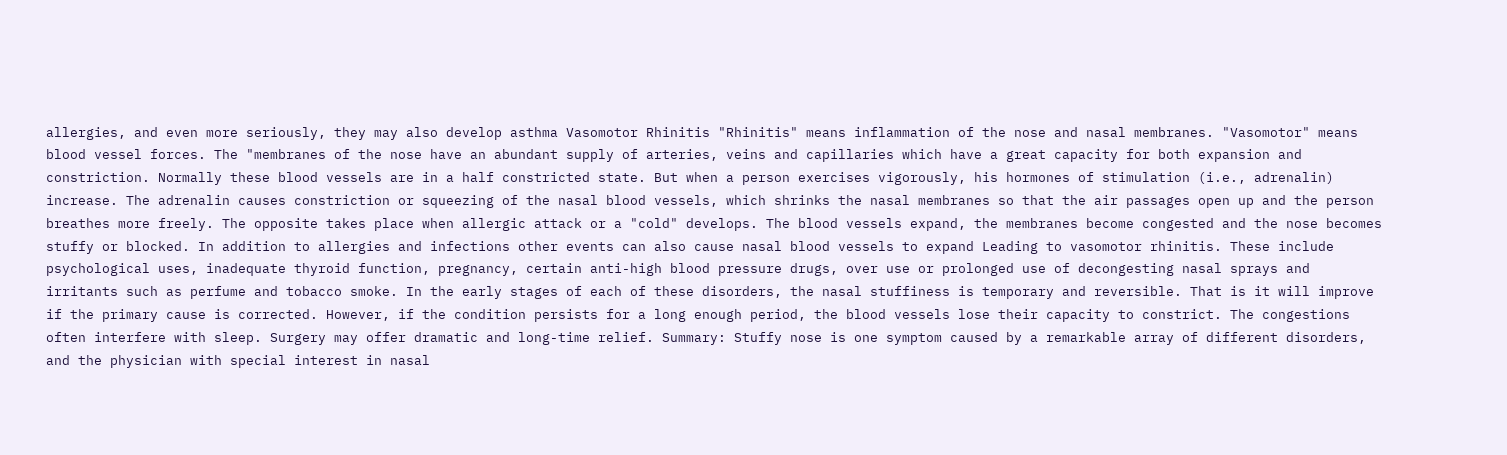allergies, and even more seriously, they may also develop asthma Vasomotor Rhinitis "Rhinitis" means inflammation of the nose and nasal membranes. "Vasomotor" means blood vessel forces. The "membranes of the nose have an abundant supply of arteries, veins and capillaries which have a great capacity for both expansion and constriction. Normally these blood vessels are in a half constricted state. But when a person exercises vigorously, his hormones of stimulation (i.e., adrenalin) increase. The adrenalin causes constriction or squeezing of the nasal blood vessels, which shrinks the nasal membranes so that the air passages open up and the person breathes more freely. The opposite takes place when allergic attack or a "cold" develops. The blood vessels expand, the membranes become congested and the nose becomes stuffy or blocked. In addition to allergies and infections other events can also cause nasal blood vessels to expand Leading to vasomotor rhinitis. These include psychological uses, inadequate thyroid function, pregnancy, certain anti-high blood pressure drugs, over use or prolonged use of decongesting nasal sprays and irritants such as perfume and tobacco smoke. In the early stages of each of these disorders, the nasal stuffiness is temporary and reversible. That is it will improve if the primary cause is corrected. However, if the condition persists for a long enough period, the blood vessels lose their capacity to constrict. The congestions often interfere with sleep. Surgery may offer dramatic and long-time relief. Summary: Stuffy nose is one symptom caused by a remarkable array of different disorders, and the physician with special interest in nasal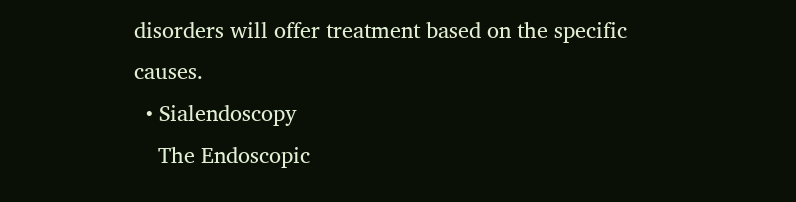disorders will offer treatment based on the specific causes.
  • Sialendoscopy
    The Endoscopic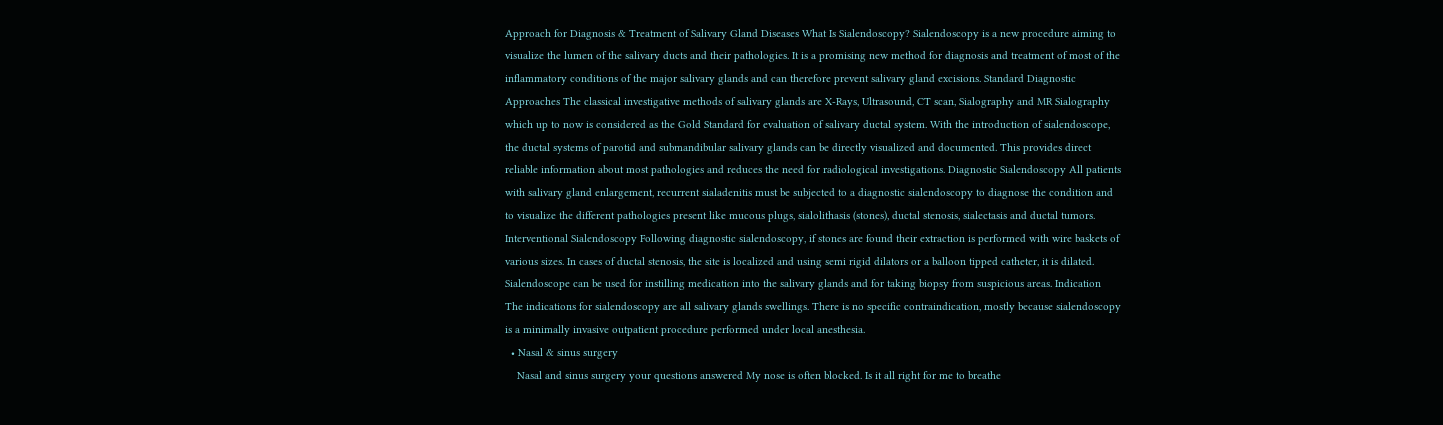Approach for Diagnosis & Treatment of Salivary Gland Diseases What Is Sialendoscopy? Sialendoscopy is a new procedure aiming to visualize the lumen of the salivary ducts and their pathologies. It is a promising new method for diagnosis and treatment of most of the inflammatory conditions of the major salivary glands and can therefore prevent salivary gland excisions. Standard Diagnostic Approaches The classical investigative methods of salivary glands are X-Rays, Ultrasound, CT scan, Sialography and MR Sialography which up to now is considered as the Gold Standard for evaluation of salivary ductal system. With the introduction of sialendoscope, the ductal systems of parotid and submandibular salivary glands can be directly visualized and documented. This provides direct reliable information about most pathologies and reduces the need for radiological investigations. Diagnostic Sialendoscopy All patients with salivary gland enlargement, recurrent sialadenitis must be subjected to a diagnostic sialendoscopy to diagnose the condition and to visualize the different pathologies present like mucous plugs, sialolithasis (stones), ductal stenosis, sialectasis and ductal tumors. Interventional Sialendoscopy Following diagnostic sialendoscopy, if stones are found their extraction is performed with wire baskets of various sizes. In cases of ductal stenosis, the site is localized and using semi rigid dilators or a balloon tipped catheter, it is dilated. Sialendoscope can be used for instilling medication into the salivary glands and for taking biopsy from suspicious areas. Indication The indications for sialendoscopy are all salivary glands swellings. There is no specific contraindication, mostly because sialendoscopy is a minimally invasive outpatient procedure performed under local anesthesia.
  • Nasal & sinus surgery
    Nasal and sinus surgery your questions answered My nose is often blocked. Is it all right for me to breathe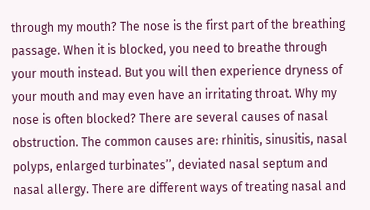through my mouth? The nose is the first part of the breathing passage. When it is blocked, you need to breathe through your mouth instead. But you will then experience dryness of your mouth and may even have an irritating throat. Why my nose is often blocked? There are several causes of nasal obstruction. The common causes are: rhinitis, sinusitis, nasal polyps, enlarged turbinates’’, deviated nasal septum and nasal allergy. There are different ways of treating nasal and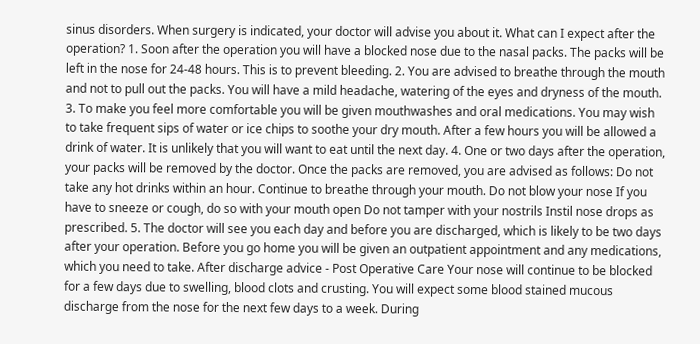sinus disorders. When surgery is indicated, your doctor will advise you about it. What can I expect after the operation? 1. Soon after the operation you will have a blocked nose due to the nasal packs. The packs will be left in the nose for 24-48 hours. This is to prevent bleeding. 2. You are advised to breathe through the mouth and not to pull out the packs. You will have a mild headache, watering of the eyes and dryness of the mouth. 3. To make you feel more comfortable you will be given mouthwashes and oral medications. You may wish to take frequent sips of water or ice chips to soothe your dry mouth. After a few hours you will be allowed a drink of water. It is unlikely that you will want to eat until the next day. 4. One or two days after the operation, your packs will be removed by the doctor. Once the packs are removed, you are advised as follows: Do not take any hot drinks within an hour. Continue to breathe through your mouth. Do not blow your nose If you have to sneeze or cough, do so with your mouth open Do not tamper with your nostrils Instil nose drops as prescribed. 5. The doctor will see you each day and before you are discharged, which is likely to be two days after your operation. Before you go home you will be given an outpatient appointment and any medications, which you need to take. After discharge advice - Post Operative Care Your nose will continue to be blocked for a few days due to swelling, blood clots and crusting. You will expect some blood stained mucous discharge from the nose for the next few days to a week. During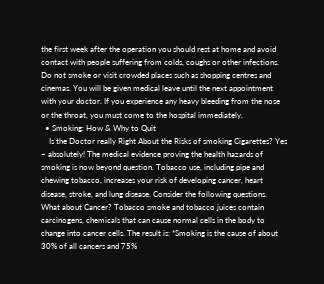the first week after the operation you should rest at home and avoid contact with people suffering from colds, coughs or other infections. Do not smoke or visit crowded places such as shopping centres and cinemas. You will be given medical leave until the next appointment with your doctor. If you experience any heavy bleeding from the nose or the throat, you must come to the hospital immediately.
  • Smoking: How & Why to Quit
    Is the Doctor really Right About the Risks of smoking Cigarettes? Yes – absolutely! The medical evidence proving the health hazards of smoking is now beyond question. Tobacco use, including pipe and chewing tobacco, increases your risk of developing cancer, heart disease, stroke, and lung disease. Consider the following questions. What about Cancer? Tobacco smoke and tobacco juices contain carcinogens, chemicals that can cause normal cells in the body to change into cancer cells. The result is: *Smoking is the cause of about 30% of all cancers and 75%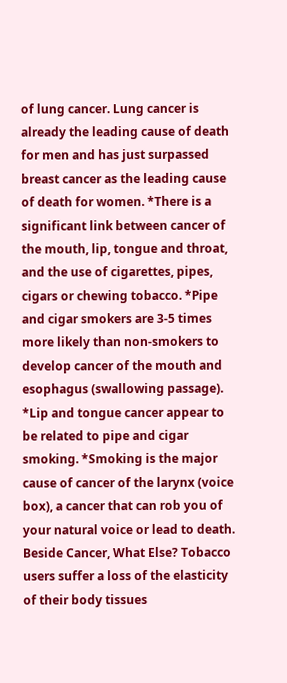of lung cancer. Lung cancer is already the leading cause of death for men and has just surpassed breast cancer as the leading cause of death for women. *There is a significant link between cancer of the mouth, lip, tongue and throat, and the use of cigarettes, pipes, cigars or chewing tobacco. *Pipe and cigar smokers are 3-5 times more likely than non-smokers to develop cancer of the mouth and esophagus (swallowing passage). *Lip and tongue cancer appear to be related to pipe and cigar smoking. *Smoking is the major cause of cancer of the larynx (voice box), a cancer that can rob you of your natural voice or lead to death. Beside Cancer, What Else? Tobacco users suffer a loss of the elasticity of their body tissues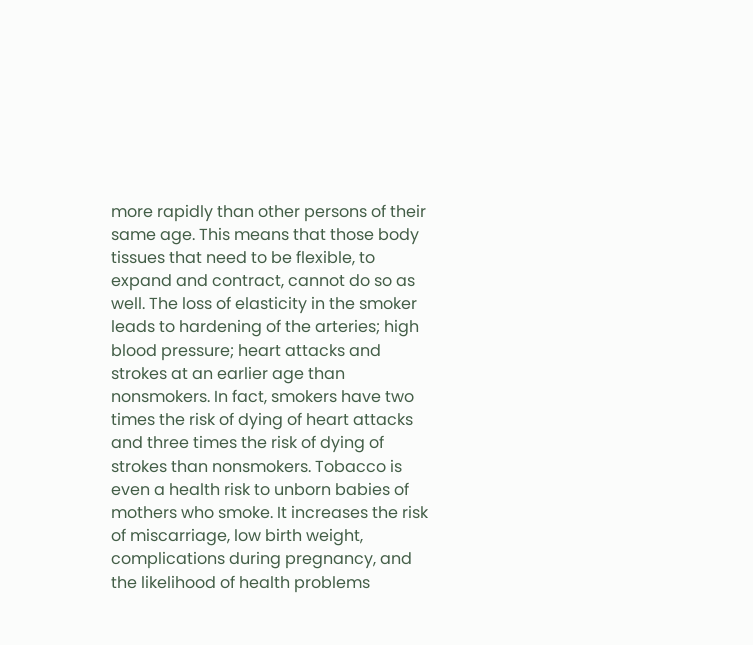more rapidly than other persons of their same age. This means that those body tissues that need to be flexible, to expand and contract, cannot do so as well. The loss of elasticity in the smoker leads to hardening of the arteries; high blood pressure; heart attacks and strokes at an earlier age than nonsmokers. In fact, smokers have two times the risk of dying of heart attacks and three times the risk of dying of strokes than nonsmokers. Tobacco is even a health risk to unborn babies of mothers who smoke. It increases the risk of miscarriage, low birth weight, complications during pregnancy, and the likelihood of health problems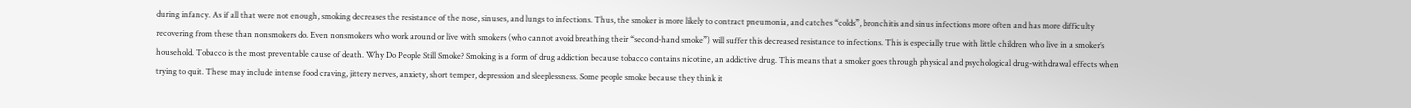during infancy. As if all that were not enough, smoking decreases the resistance of the nose, sinuses, and lungs to infections. Thus, the smoker is more likely to contract pneumonia, and catches “colds”, bronchitis and sinus infections more often and has more difficulty recovering from these than nonsmokers do. Even nonsmokers who work around or live with smokers (who cannot avoid breathing their “second-hand smoke”) will suffer this decreased resistance to infections. This is especially true with little children who live in a smoker’s household. Tobacco is the most preventable cause of death. Why Do People Still Smoke? Smoking is a form of drug addiction because tobacco contains nicotine, an addictive drug. This means that a smoker goes through physical and psychological drug-withdrawal effects when trying to quit. These may include intense food craving, jittery nerves, anxiety, short temper, depression and sleeplessness. Some people smoke because they think it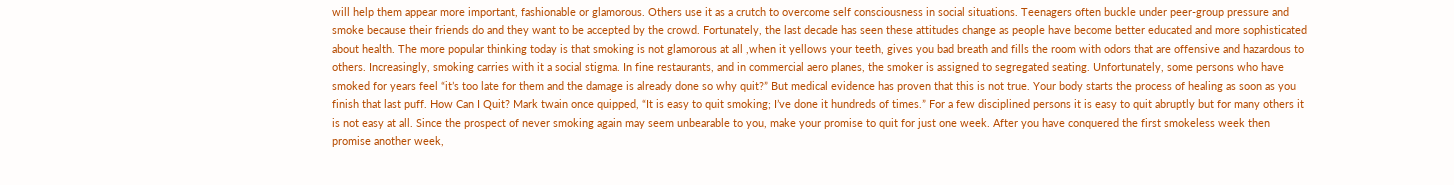will help them appear more important, fashionable or glamorous. Others use it as a crutch to overcome self consciousness in social situations. Teenagers often buckle under peer-group pressure and smoke because their friends do and they want to be accepted by the crowd. Fortunately, the last decade has seen these attitudes change as people have become better educated and more sophisticated about health. The more popular thinking today is that smoking is not glamorous at all ,when it yellows your teeth, gives you bad breath and fills the room with odors that are offensive and hazardous to others. Increasingly, smoking carries with it a social stigma. In fine restaurants, and in commercial aero planes, the smoker is assigned to segregated seating. Unfortunately, some persons who have smoked for years feel “it’s too late for them and the damage is already done so why quit?” But medical evidence has proven that this is not true. Your body starts the process of healing as soon as you finish that last puff. How Can I Quit? Mark twain once quipped, “It is easy to quit smoking; I’ve done it hundreds of times.” For a few disciplined persons it is easy to quit abruptly but for many others it is not easy at all. Since the prospect of never smoking again may seem unbearable to you, make your promise to quit for just one week. After you have conquered the first smokeless week then promise another week,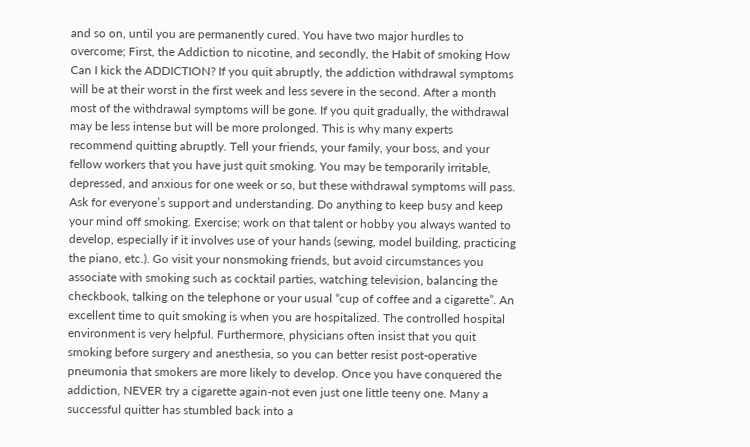and so on, until you are permanently cured. You have two major hurdles to overcome; First, the Addiction to nicotine, and secondly, the Habit of smoking How Can I kick the ADDICTION? If you quit abruptly, the addiction withdrawal symptoms will be at their worst in the first week and less severe in the second. After a month most of the withdrawal symptoms will be gone. If you quit gradually, the withdrawal may be less intense but will be more prolonged. This is why many experts recommend quitting abruptly. Tell your friends, your family, your boss, and your fellow workers that you have just quit smoking. You may be temporarily irritable, depressed, and anxious for one week or so, but these withdrawal symptoms will pass. Ask for everyone’s support and understanding. Do anything to keep busy and keep your mind off smoking. Exercise; work on that talent or hobby you always wanted to develop, especially if it involves use of your hands (sewing, model building, practicing the piano, etc.). Go visit your nonsmoking friends, but avoid circumstances you associate with smoking such as cocktail parties, watching television, balancing the checkbook, talking on the telephone or your usual “cup of coffee and a cigarette”. An excellent time to quit smoking is when you are hospitalized. The controlled hospital environment is very helpful. Furthermore, physicians often insist that you quit smoking before surgery and anesthesia, so you can better resist post-operative pneumonia that smokers are more likely to develop. Once you have conquered the addiction, NEVER try a cigarette again-not even just one little teeny one. Many a successful quitter has stumbled back into a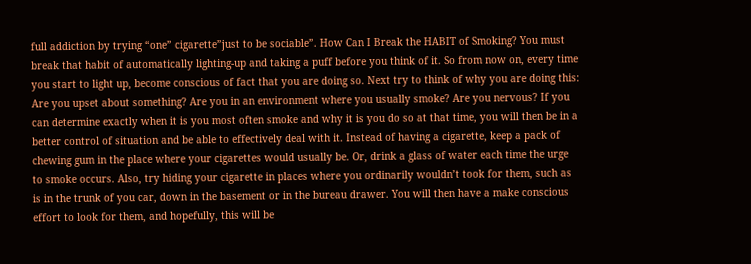full addiction by trying “one” cigarette”just to be sociable”. How Can I Break the HABIT of Smoking? You must break that habit of automatically lighting-up and taking a puff before you think of it. So from now on, every time you start to light up, become conscious of fact that you are doing so. Next try to think of why you are doing this: Are you upset about something? Are you in an environment where you usually smoke? Are you nervous? If you can determine exactly when it is you most often smoke and why it is you do so at that time, you will then be in a better control of situation and be able to effectively deal with it. Instead of having a cigarette, keep a pack of chewing gum in the place where your cigarettes would usually be. Or, drink a glass of water each time the urge to smoke occurs. Also, try hiding your cigarette in places where you ordinarily wouldn’t took for them, such as is in the trunk of you car, down in the basement or in the bureau drawer. You will then have a make conscious effort to look for them, and hopefully, this will be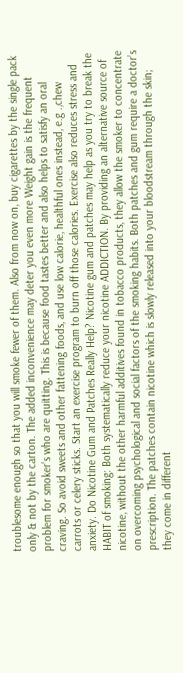troublesome enough so that you will smoke fewer of them. Also from now on, buy cigarettes by the single pack only & not by the carton. The added inconvenience may deter you even more Weight gain is the frequent problem for smoker’s who are quitting. This is because food tastes better and also helps to satisfy an oral craving. So avoid sweets and other fattening foods, and use low calorie, healthful ones instead, e.g .,chew carrots or celery sticks. Start an exercise program to burn off those calories. Exercise also reduces stress and anxiety. Do Nicotine Gum and Patches Really Help? Nicotine gum and patches may help as you try to break the HABIT of smoking: Both systematically reduce your nicotine ADDICTION. By providing an alternative source of nicotine, without the other harmful additives found in tobacco products, they allow the smoker to concentrate on overcoming psychological and social factors of the smoking habits. Both patches and gum require a doctor’s prescription. The patches contain nicotine which is slowly released into your bloodstream through the skin; they come in different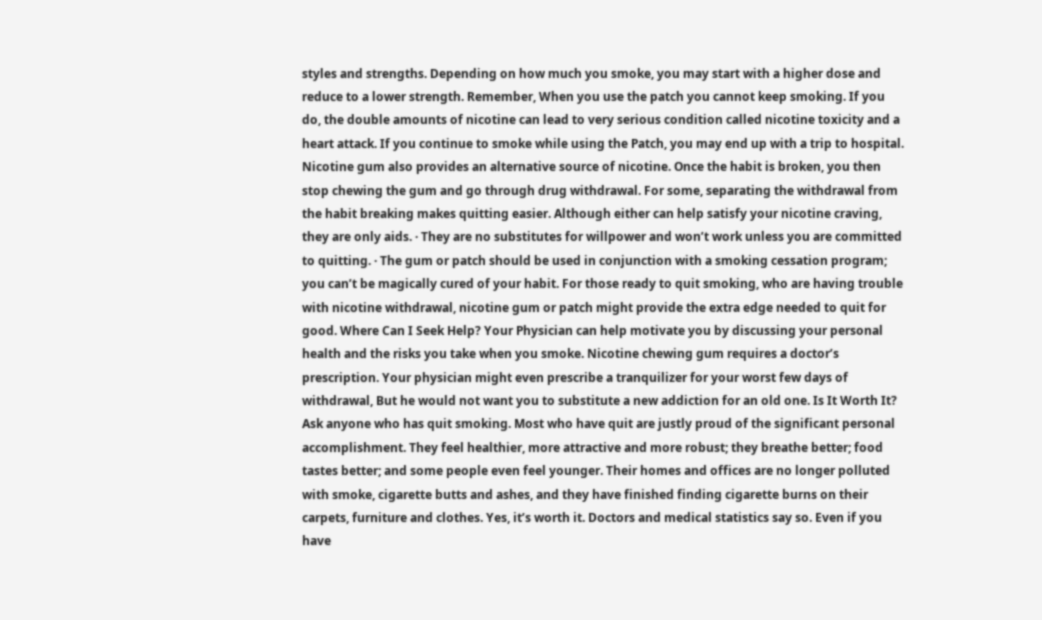styles and strengths. Depending on how much you smoke, you may start with a higher dose and reduce to a lower strength. Remember, When you use the patch you cannot keep smoking. If you do, the double amounts of nicotine can lead to very serious condition called nicotine toxicity and a heart attack. If you continue to smoke while using the Patch, you may end up with a trip to hospital. Nicotine gum also provides an alternative source of nicotine. Once the habit is broken, you then stop chewing the gum and go through drug withdrawal. For some, separating the withdrawal from the habit breaking makes quitting easier. Although either can help satisfy your nicotine craving, they are only aids. · They are no substitutes for willpower and won’t work unless you are committed to quitting. · The gum or patch should be used in conjunction with a smoking cessation program; you can’t be magically cured of your habit. For those ready to quit smoking, who are having trouble with nicotine withdrawal, nicotine gum or patch might provide the extra edge needed to quit for good. Where Can I Seek Help? Your Physician can help motivate you by discussing your personal health and the risks you take when you smoke. Nicotine chewing gum requires a doctor’s prescription. Your physician might even prescribe a tranquilizer for your worst few days of withdrawal, But he would not want you to substitute a new addiction for an old one. Is It Worth It? Ask anyone who has quit smoking. Most who have quit are justly proud of the significant personal accomplishment. They feel healthier, more attractive and more robust; they breathe better; food tastes better; and some people even feel younger. Their homes and offices are no longer polluted with smoke, cigarette butts and ashes, and they have finished finding cigarette burns on their carpets, furniture and clothes. Yes, it’s worth it. Doctors and medical statistics say so. Even if you have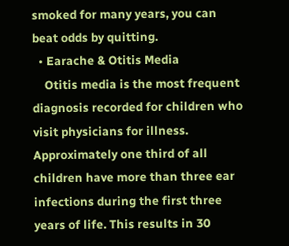smoked for many years, you can beat odds by quitting.
  • Earache & Otitis Media
    Otitis media is the most frequent diagnosis recorded for children who visit physicians for illness. Approximately one third of all children have more than three ear infections during the first three years of life. This results in 30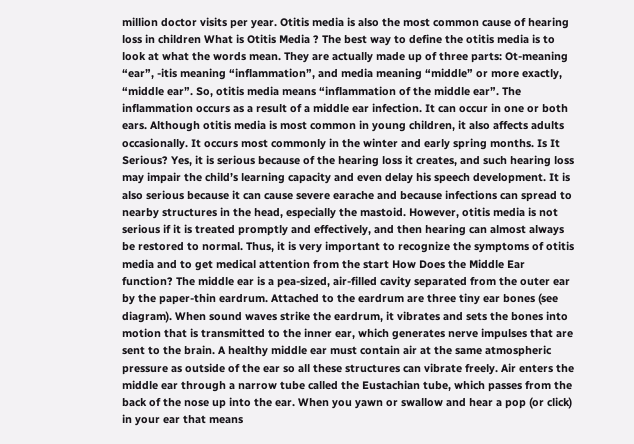million doctor visits per year. Otitis media is also the most common cause of hearing loss in children What is Otitis Media ? The best way to define the otitis media is to look at what the words mean. They are actually made up of three parts: Ot-meaning “ear”, -itis meaning “inflammation”, and media meaning “middle” or more exactly, “middle ear”. So, otitis media means “inflammation of the middle ear”. The inflammation occurs as a result of a middle ear infection. It can occur in one or both ears. Although otitis media is most common in young children, it also affects adults occasionally. It occurs most commonly in the winter and early spring months. Is It Serious? Yes, it is serious because of the hearing loss it creates, and such hearing loss may impair the child’s learning capacity and even delay his speech development. It is also serious because it can cause severe earache and because infections can spread to nearby structures in the head, especially the mastoid. However, otitis media is not serious if it is treated promptly and effectively, and then hearing can almost always be restored to normal. Thus, it is very important to recognize the symptoms of otitis media and to get medical attention from the start How Does the Middle Ear function? The middle ear is a pea-sized, air-filled cavity separated from the outer ear by the paper-thin eardrum. Attached to the eardrum are three tiny ear bones (see diagram). When sound waves strike the eardrum, it vibrates and sets the bones into motion that is transmitted to the inner ear, which generates nerve impulses that are sent to the brain. A healthy middle ear must contain air at the same atmospheric pressure as outside of the ear so all these structures can vibrate freely. Air enters the middle ear through a narrow tube called the Eustachian tube, which passes from the back of the nose up into the ear. When you yawn or swallow and hear a pop (or click) in your ear that means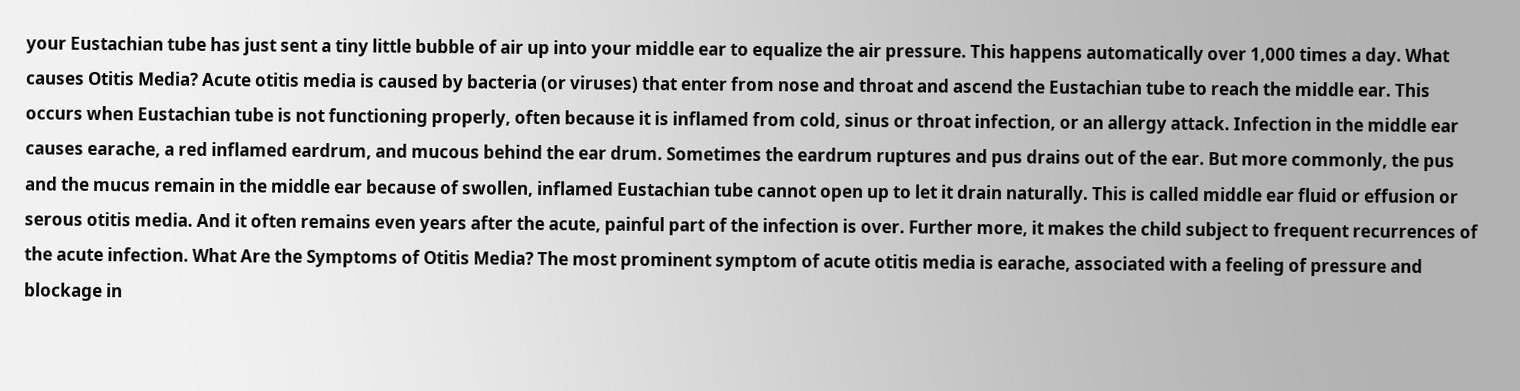your Eustachian tube has just sent a tiny little bubble of air up into your middle ear to equalize the air pressure. This happens automatically over 1,000 times a day. What causes Otitis Media? Acute otitis media is caused by bacteria (or viruses) that enter from nose and throat and ascend the Eustachian tube to reach the middle ear. This occurs when Eustachian tube is not functioning properly, often because it is inflamed from cold, sinus or throat infection, or an allergy attack. Infection in the middle ear causes earache, a red inflamed eardrum, and mucous behind the ear drum. Sometimes the eardrum ruptures and pus drains out of the ear. But more commonly, the pus and the mucus remain in the middle ear because of swollen, inflamed Eustachian tube cannot open up to let it drain naturally. This is called middle ear fluid or effusion or serous otitis media. And it often remains even years after the acute, painful part of the infection is over. Further more, it makes the child subject to frequent recurrences of the acute infection. What Are the Symptoms of Otitis Media? The most prominent symptom of acute otitis media is earache, associated with a feeling of pressure and blockage in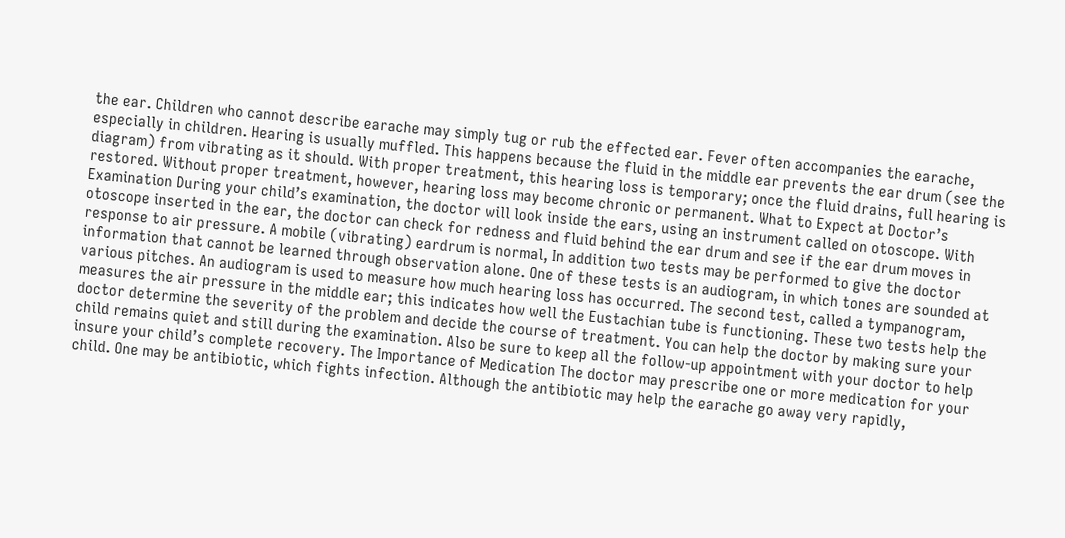the ear. Children who cannot describe earache may simply tug or rub the effected ear. Fever often accompanies the earache, especially in children. Hearing is usually muffled. This happens because the fluid in the middle ear prevents the ear drum (see the diagram) from vibrating as it should. With proper treatment, this hearing loss is temporary; once the fluid drains, full hearing is restored. Without proper treatment, however, hearing loss may become chronic or permanent. What to Expect at Doctor’s Examination During your child’s examination, the doctor will look inside the ears, using an instrument called on otoscope. With otoscope inserted in the ear, the doctor can check for redness and fluid behind the ear drum and see if the ear drum moves in response to air pressure. A mobile (vibrating) eardrum is normal, In addition two tests may be performed to give the doctor information that cannot be learned through observation alone. One of these tests is an audiogram, in which tones are sounded at various pitches. An audiogram is used to measure how much hearing loss has occurred. The second test, called a tympanogram, measures the air pressure in the middle ear; this indicates how well the Eustachian tube is functioning. These two tests help the doctor determine the severity of the problem and decide the course of treatment. You can help the doctor by making sure your child remains quiet and still during the examination. Also be sure to keep all the follow-up appointment with your doctor to help insure your child’s complete recovery. The Importance of Medication The doctor may prescribe one or more medication for your child. One may be antibiotic, which fights infection. Although the antibiotic may help the earache go away very rapidly,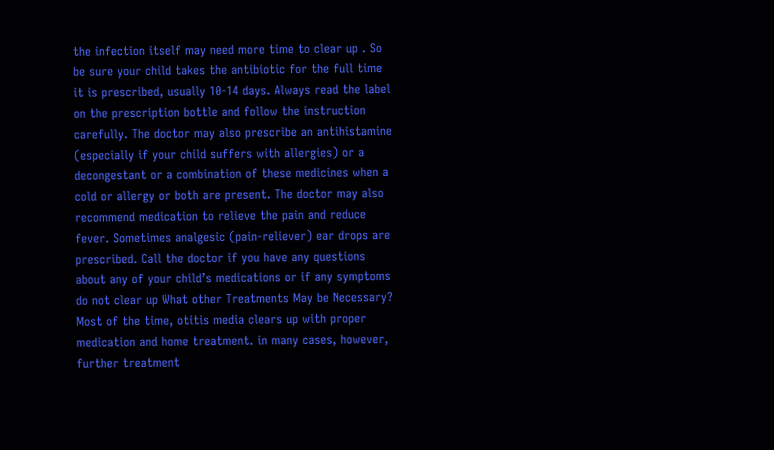the infection itself may need more time to clear up . So be sure your child takes the antibiotic for the full time it is prescribed, usually 10-14 days. Always read the label on the prescription bottle and follow the instruction carefully. The doctor may also prescribe an antihistamine (especially if your child suffers with allergies) or a decongestant or a combination of these medicines when a cold or allergy or both are present. The doctor may also recommend medication to relieve the pain and reduce fever. Sometimes analgesic (pain-reliever) ear drops are prescribed. Call the doctor if you have any questions about any of your child’s medications or if any symptoms do not clear up What other Treatments May be Necessary? Most of the time, otitis media clears up with proper medication and home treatment. in many cases, however, further treatment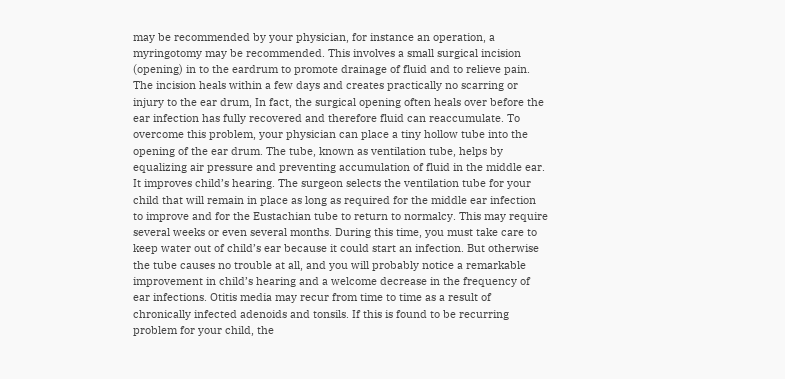may be recommended by your physician, for instance an operation, a myringotomy may be recommended. This involves a small surgical incision (opening) in to the eardrum to promote drainage of fluid and to relieve pain. The incision heals within a few days and creates practically no scarring or injury to the ear drum, In fact, the surgical opening often heals over before the ear infection has fully recovered and therefore fluid can reaccumulate. To overcome this problem, your physician can place a tiny hollow tube into the opening of the ear drum. The tube, known as ventilation tube, helps by equalizing air pressure and preventing accumulation of fluid in the middle ear. It improves child’s hearing. The surgeon selects the ventilation tube for your child that will remain in place as long as required for the middle ear infection to improve and for the Eustachian tube to return to normalcy. This may require several weeks or even several months. During this time, you must take care to keep water out of child’s ear because it could start an infection. But otherwise the tube causes no trouble at all, and you will probably notice a remarkable improvement in child’s hearing and a welcome decrease in the frequency of ear infections. Otitis media may recur from time to time as a result of chronically infected adenoids and tonsils. If this is found to be recurring problem for your child, the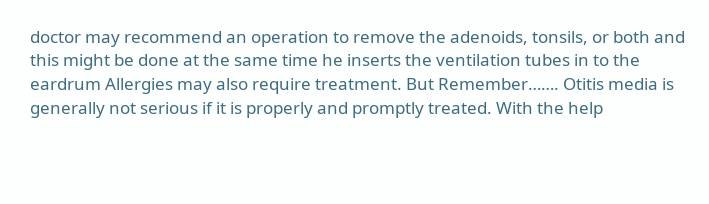doctor may recommend an operation to remove the adenoids, tonsils, or both and this might be done at the same time he inserts the ventilation tubes in to the eardrum Allergies may also require treatment. But Remember……. Otitis media is generally not serious if it is properly and promptly treated. With the help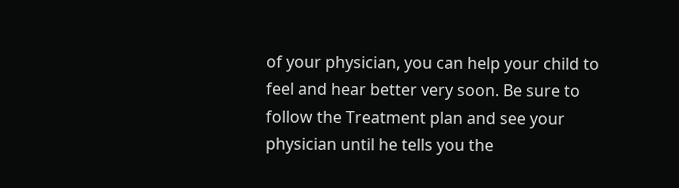of your physician, you can help your child to feel and hear better very soon. Be sure to follow the Treatment plan and see your physician until he tells you the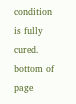condition is fully cured.
bottom of page